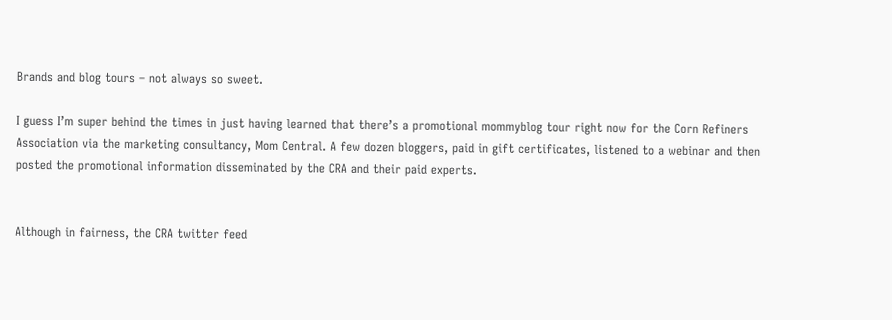Brands and blog tours – not always so sweet.

I guess I’m super behind the times in just having learned that there’s a promotional mommyblog tour right now for the Corn Refiners Association via the marketing consultancy, Mom Central. A few dozen bloggers, paid in gift certificates, listened to a webinar and then posted the promotional information disseminated by the CRA and their paid experts.


Although in fairness, the CRA twitter feed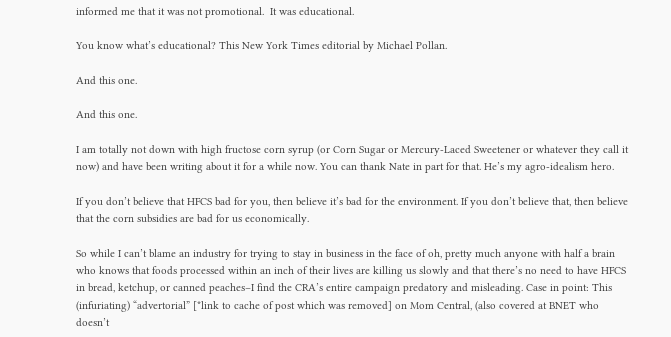informed me that it was not promotional.  It was educational.

You know what’s educational? This New York Times editorial by Michael Pollan.

And this one.

And this one.

I am totally not down with high fructose corn syrup (or Corn Sugar or Mercury-Laced Sweetener or whatever they call it now) and have been writing about it for a while now. You can thank Nate in part for that. He’s my agro-idealism hero.

If you don’t believe that HFCS bad for you, then believe it’s bad for the environment. If you don’t believe that, then believe that the corn subsidies are bad for us economically.

So while I can’t blame an industry for trying to stay in business in the face of oh, pretty much anyone with half a brain who knows that foods processed within an inch of their lives are killing us slowly and that there’s no need to have HFCS in bread, ketchup, or canned peaches–I find the CRA’s entire campaign predatory and misleading. Case in point: This (infuriating) “advertorial” [*link to cache of post which was removed] on Mom Central, (also covered at BNET who doesn’t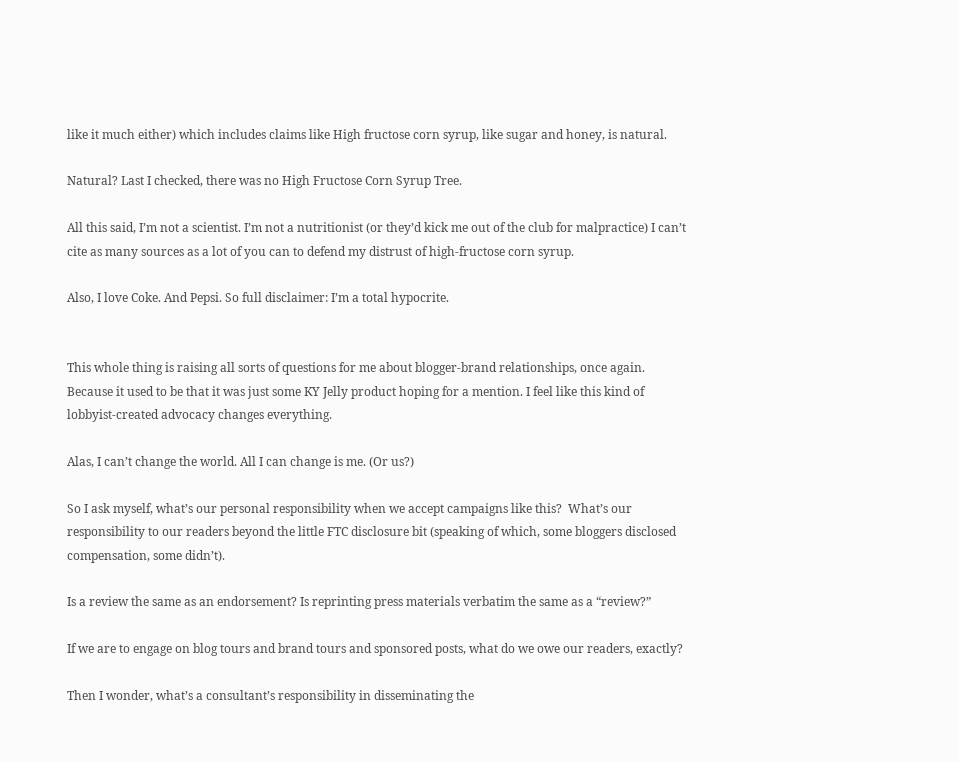like it much either) which includes claims like High fructose corn syrup, like sugar and honey, is natural.

Natural? Last I checked, there was no High Fructose Corn Syrup Tree.

All this said, I’m not a scientist. I’m not a nutritionist (or they’d kick me out of the club for malpractice) I can’t cite as many sources as a lot of you can to defend my distrust of high-fructose corn syrup.

Also, I love Coke. And Pepsi. So full disclaimer: I’m a total hypocrite.


This whole thing is raising all sorts of questions for me about blogger-brand relationships, once again. Because it used to be that it was just some KY Jelly product hoping for a mention. I feel like this kind of lobbyist-created advocacy changes everything.

Alas, I can’t change the world. All I can change is me. (Or us?)

So I ask myself, what’s our personal responsibility when we accept campaigns like this?  What’s our responsibility to our readers beyond the little FTC disclosure bit (speaking of which, some bloggers disclosed compensation, some didn’t).

Is a review the same as an endorsement? Is reprinting press materials verbatim the same as a “review?”

If we are to engage on blog tours and brand tours and sponsored posts, what do we owe our readers, exactly?

Then I wonder, what’s a consultant’s responsibility in disseminating the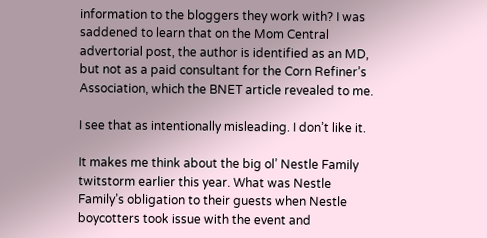information to the bloggers they work with? I was saddened to learn that on the Mom Central advertorial post, the author is identified as an MD, but not as a paid consultant for the Corn Refiner’s Association, which the BNET article revealed to me.

I see that as intentionally misleading. I don’t like it.

It makes me think about the big ol’ Nestle Family twitstorm earlier this year. What was Nestle Family’s obligation to their guests when Nestle boycotters took issue with the event and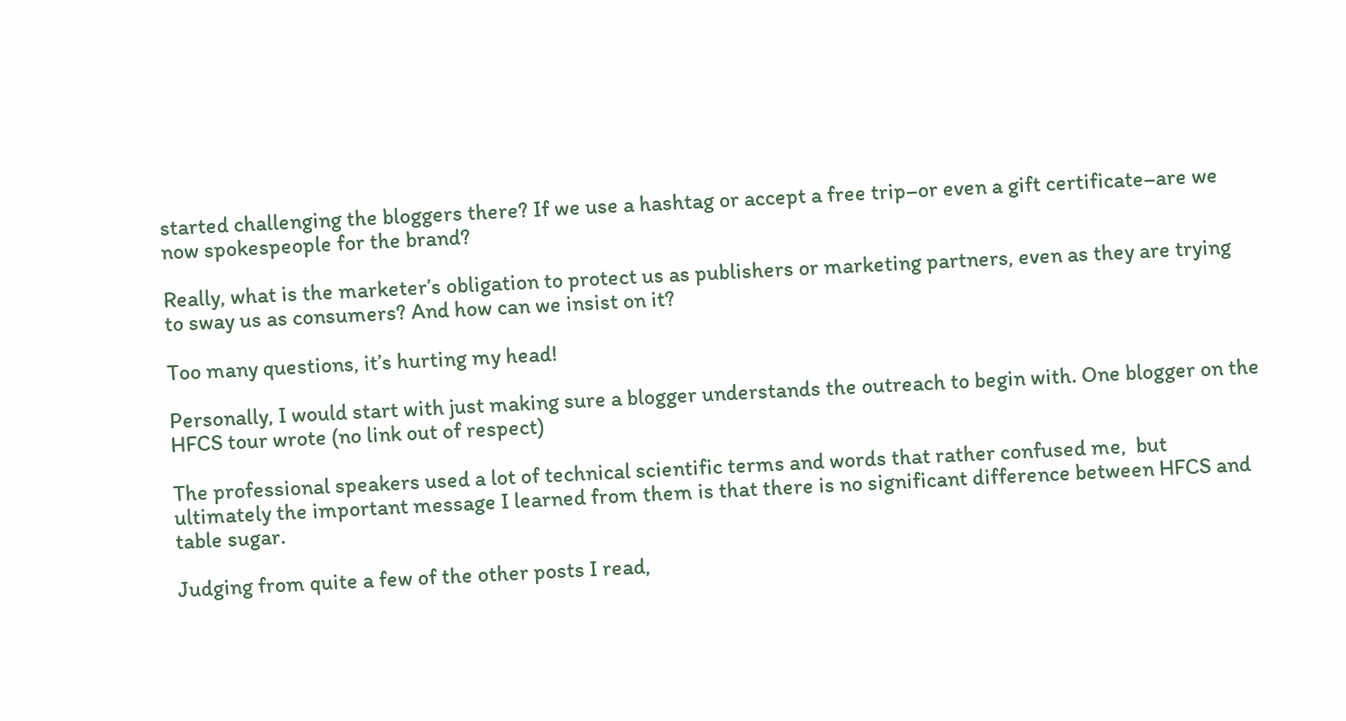started challenging the bloggers there? If we use a hashtag or accept a free trip–or even a gift certificate–are we now spokespeople for the brand?

Really, what is the marketer’s obligation to protect us as publishers or marketing partners, even as they are trying to sway us as consumers? And how can we insist on it?

Too many questions, it’s hurting my head!

Personally, I would start with just making sure a blogger understands the outreach to begin with. One blogger on the HFCS tour wrote (no link out of respect)

The professional speakers used a lot of technical scientific terms and words that rather confused me,  but ultimately the important message I learned from them is that there is no significant difference between HFCS and table sugar.

Judging from quite a few of the other posts I read,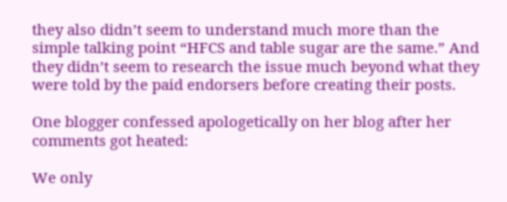they also didn’t seem to understand much more than the simple talking point “HFCS and table sugar are the same.” And they didn’t seem to research the issue much beyond what they were told by the paid endorsers before creating their posts.

One blogger confessed apologetically on her blog after her comments got heated:

We only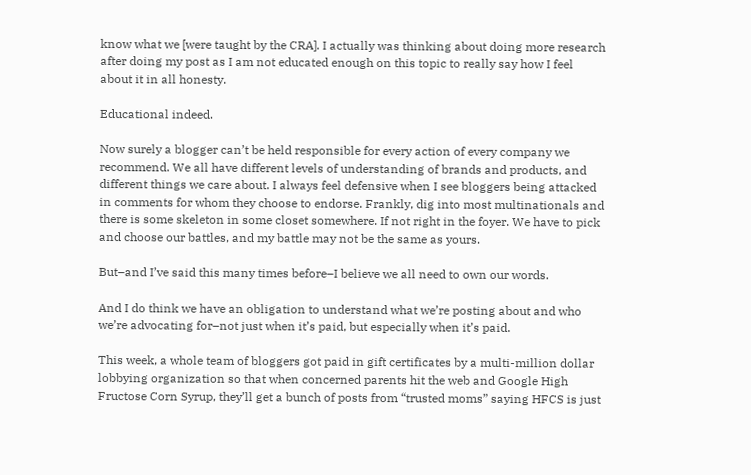know what we [were taught by the CRA]. I actually was thinking about doing more research after doing my post as I am not educated enough on this topic to really say how I feel about it in all honesty.

Educational indeed.

Now surely a blogger can’t be held responsible for every action of every company we recommend. We all have different levels of understanding of brands and products, and different things we care about. I always feel defensive when I see bloggers being attacked in comments for whom they choose to endorse. Frankly, dig into most multinationals and there is some skeleton in some closet somewhere. If not right in the foyer. We have to pick and choose our battles, and my battle may not be the same as yours.

But–and I’ve said this many times before–I believe we all need to own our words.

And I do think we have an obligation to understand what we’re posting about and who we’re advocating for–not just when it’s paid, but especially when it’s paid.

This week, a whole team of bloggers got paid in gift certificates by a multi-million dollar lobbying organization so that when concerned parents hit the web and Google High Fructose Corn Syrup, they’ll get a bunch of posts from “trusted moms” saying HFCS is just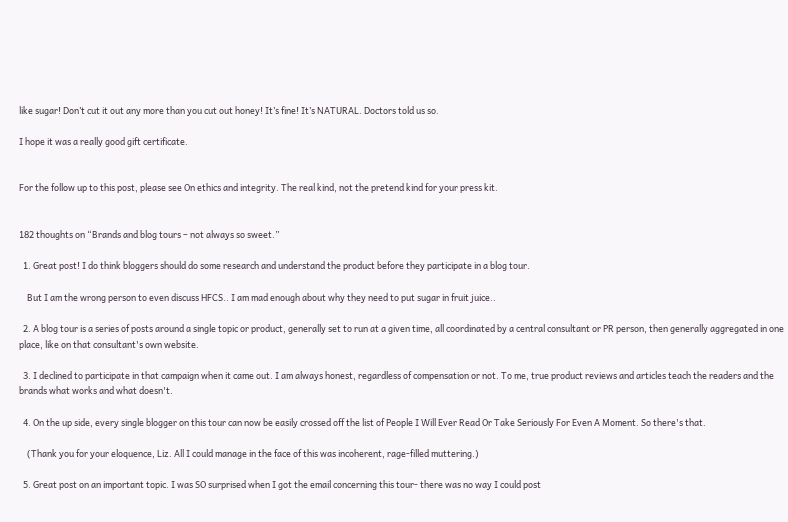like sugar! Don’t cut it out any more than you cut out honey! It’s fine! It’s NATURAL. Doctors told us so.

I hope it was a really good gift certificate.


For the follow up to this post, please see On ethics and integrity. The real kind, not the pretend kind for your press kit.


182 thoughts on “Brands and blog tours – not always so sweet.”

  1. Great post! I do think bloggers should do some research and understand the product before they participate in a blog tour.

    But I am the wrong person to even discuss HFCS.. I am mad enough about why they need to put sugar in fruit juice..

  2. A blog tour is a series of posts around a single topic or product, generally set to run at a given time, all coordinated by a central consultant or PR person, then generally aggregated in one place, like on that consultant's own website.

  3. I declined to participate in that campaign when it came out. I am always honest, regardless of compensation or not. To me, true product reviews and articles teach the readers and the brands what works and what doesn't.

  4. On the up side, every single blogger on this tour can now be easily crossed off the list of People I Will Ever Read Or Take Seriously For Even A Moment. So there's that.

    (Thank you for your eloquence, Liz. All I could manage in the face of this was incoherent, rage-filled muttering.)

  5. Great post on an important topic. I was SO surprised when I got the email concerning this tour- there was no way I could post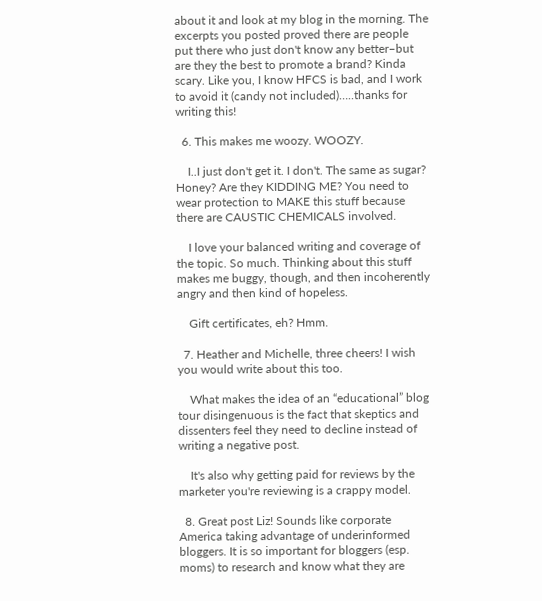about it and look at my blog in the morning. The excerpts you posted proved there are people put there who just don't know any better–but are they the best to promote a brand? Kinda scary. Like you, I know HFCS is bad, and I work to avoid it (candy not included)…..thanks for writing this!

  6. This makes me woozy. WOOZY.

    I..I just don't get it. I don't. The same as sugar? Honey? Are they KIDDING ME? You need to wear protection to MAKE this stuff because there are CAUSTIC CHEMICALS involved.

    I love your balanced writing and coverage of the topic. So much. Thinking about this stuff makes me buggy, though, and then incoherently angry and then kind of hopeless.

    Gift certificates, eh? Hmm.

  7. Heather and Michelle, three cheers! I wish you would write about this too.

    What makes the idea of an “educational” blog tour disingenuous is the fact that skeptics and dissenters feel they need to decline instead of writing a negative post.

    It's also why getting paid for reviews by the marketer you're reviewing is a crappy model.

  8. Great post Liz! Sounds like corporate America taking advantage of underinformed bloggers. It is so important for bloggers (esp. moms) to research and know what they are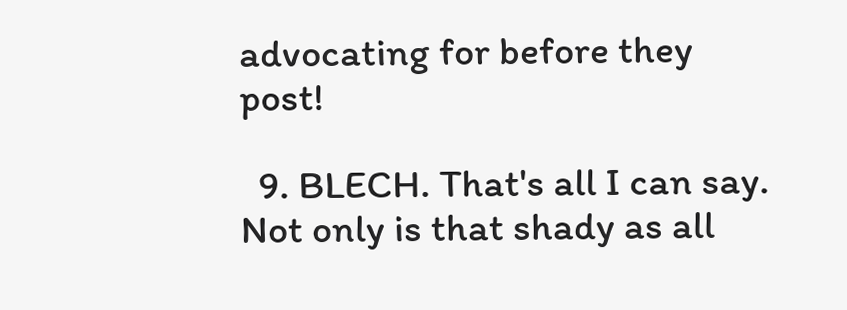advocating for before they post!

  9. BLECH. That's all I can say. Not only is that shady as all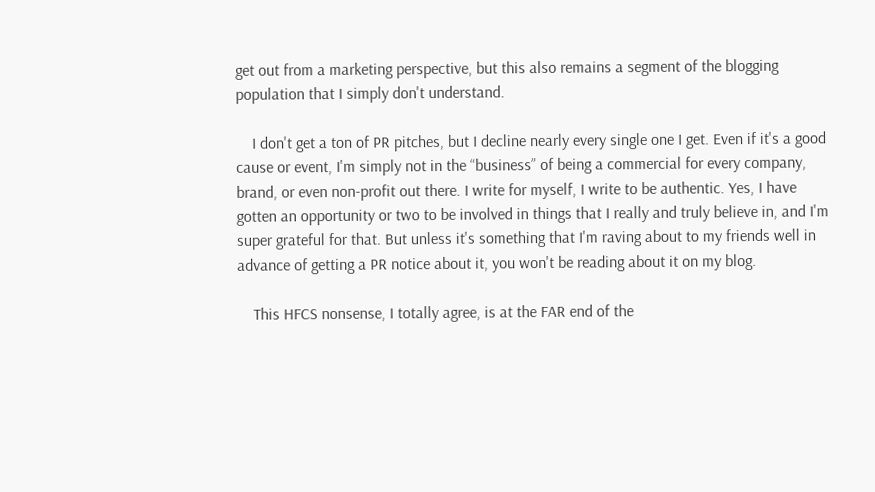get out from a marketing perspective, but this also remains a segment of the blogging population that I simply don't understand.

    I don't get a ton of PR pitches, but I decline nearly every single one I get. Even if it's a good cause or event, I'm simply not in the “business” of being a commercial for every company, brand, or even non-profit out there. I write for myself, I write to be authentic. Yes, I have gotten an opportunity or two to be involved in things that I really and truly believe in, and I'm super grateful for that. But unless it's something that I'm raving about to my friends well in advance of getting a PR notice about it, you won't be reading about it on my blog.

    This HFCS nonsense, I totally agree, is at the FAR end of the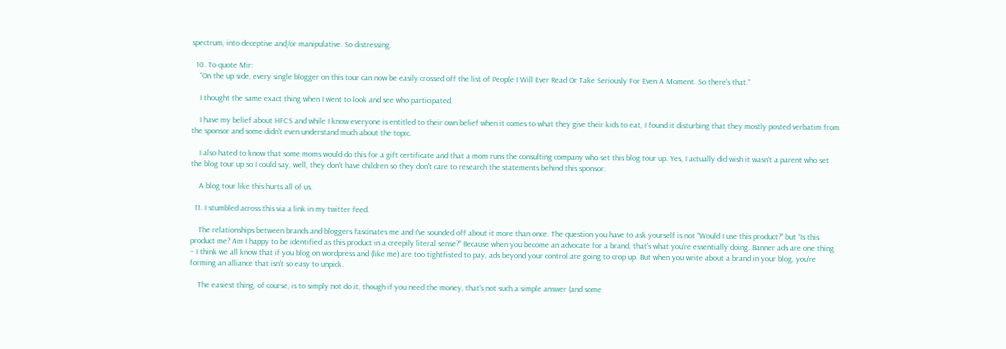spectrum, into deceptive and/or manipulative. So distressing.

  10. To quote Mir:
    “On the up side, every single blogger on this tour can now be easily crossed off the list of People I Will Ever Read Or Take Seriously For Even A Moment. So there's that.”

    I thought the same exact thing when I went to look and see who participated.

    I have my belief about HFCS and while I know everyone is entitled to their own belief when it comes to what they give their kids to eat, I found it disturbing that they mostly posted verbatim from the sponsor and some didn't even understand much about the topic.

    I also hated to know that some moms would do this for a gift certificate and that a mom runs the consulting company who set this blog tour up. Yes, I actually did wish it wasn't a parent who set the blog tour up so I could say, well, they don't have children so they don't care to research the statements behind this sponsor.

    A blog tour like this hurts all of us.

  11. I stumbled across this via a link in my twitter feed.

    The relationships between brands and bloggers fascinates me and I've sounded off about it more than once. The question you have to ask yourself is not “Would I use this product?” but “Is this product me? Am I happy to be identified as this product in a creepily literal sense?” Because when you become an advocate for a brand, that's what you're essentially doing. Banner ads are one thing – I think we all know that if you blog on wordpress and (like me) are too tightfisted to pay, ads beyond your control are going to crop up. But when you write about a brand in your blog, you're forming an alliance that isn't so easy to unpick.

    The easiest thing, of course, is to simply not do it, though if you need the money, that's not such a simple answer (and some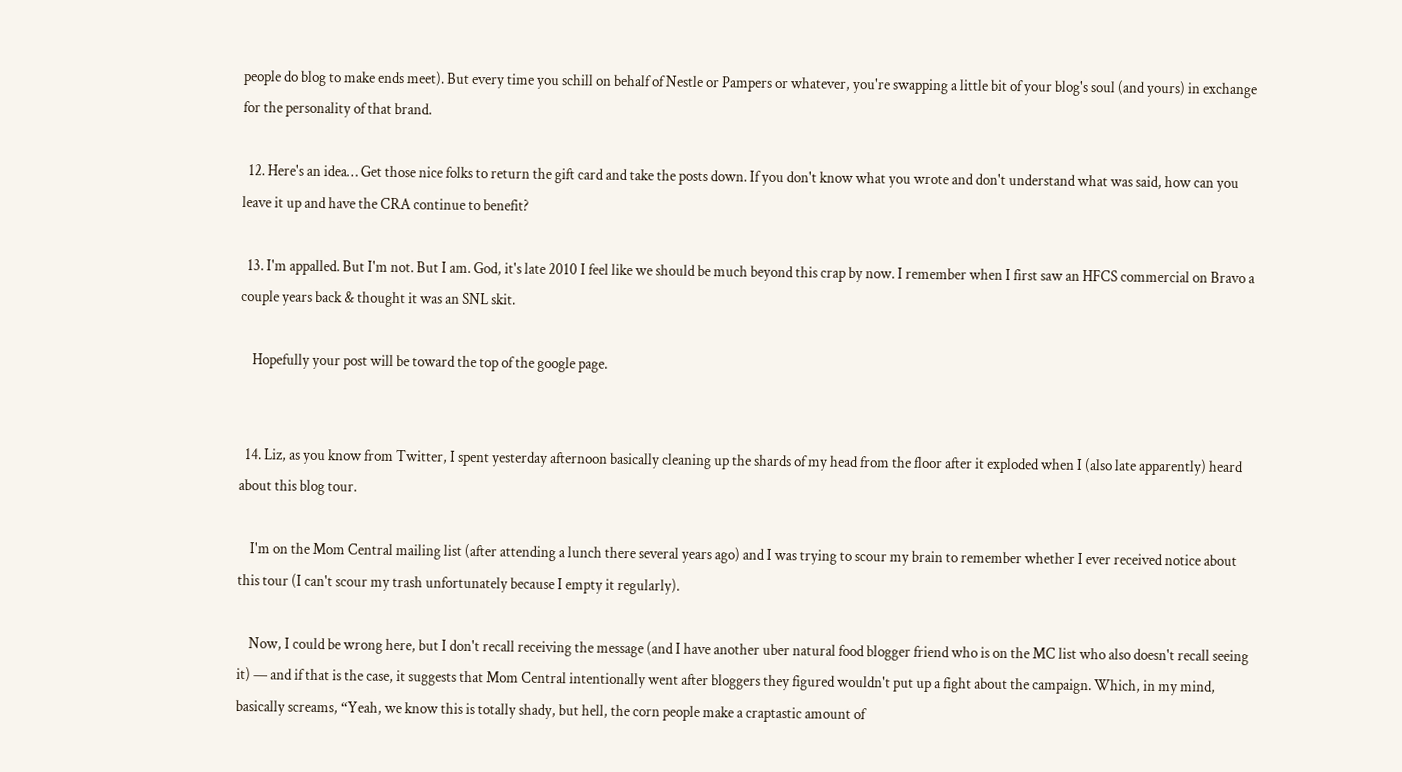people do blog to make ends meet). But every time you schill on behalf of Nestle or Pampers or whatever, you're swapping a little bit of your blog's soul (and yours) in exchange for the personality of that brand.

  12. Here's an idea… Get those nice folks to return the gift card and take the posts down. If you don't know what you wrote and don't understand what was said, how can you leave it up and have the CRA continue to benefit?

  13. I'm appalled. But I'm not. But I am. God, it's late 2010 I feel like we should be much beyond this crap by now. I remember when I first saw an HFCS commercial on Bravo a couple years back & thought it was an SNL skit.

    Hopefully your post will be toward the top of the google page.


  14. Liz, as you know from Twitter, I spent yesterday afternoon basically cleaning up the shards of my head from the floor after it exploded when I (also late apparently) heard about this blog tour.

    I'm on the Mom Central mailing list (after attending a lunch there several years ago) and I was trying to scour my brain to remember whether I ever received notice about this tour (I can't scour my trash unfortunately because I empty it regularly).

    Now, I could be wrong here, but I don't recall receiving the message (and I have another uber natural food blogger friend who is on the MC list who also doesn't recall seeing it) — and if that is the case, it suggests that Mom Central intentionally went after bloggers they figured wouldn't put up a fight about the campaign. Which, in my mind, basically screams, “Yeah, we know this is totally shady, but hell, the corn people make a craptastic amount of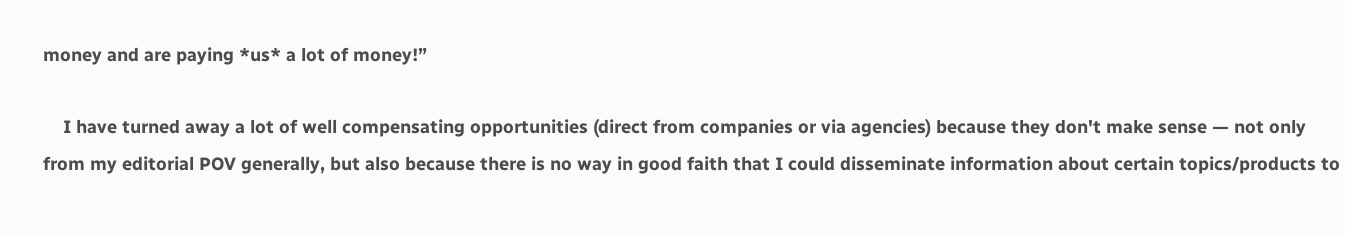money and are paying *us* a lot of money!”

    I have turned away a lot of well compensating opportunities (direct from companies or via agencies) because they don't make sense — not only from my editorial POV generally, but also because there is no way in good faith that I could disseminate information about certain topics/products to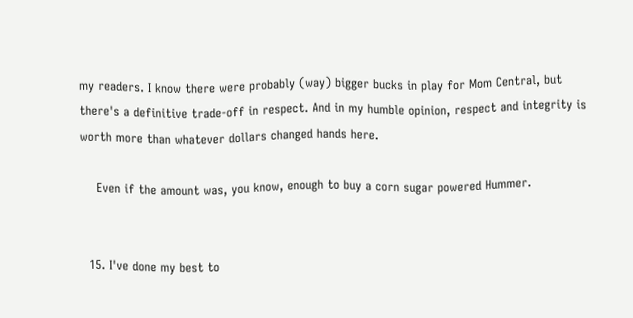my readers. I know there were probably (way) bigger bucks in play for Mom Central, but there's a definitive trade-off in respect. And in my humble opinion, respect and integrity is worth more than whatever dollars changed hands here.

    Even if the amount was, you know, enough to buy a corn sugar powered Hummer.


  15. I've done my best to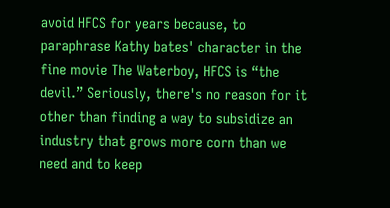avoid HFCS for years because, to paraphrase Kathy bates' character in the fine movie The Waterboy, HFCS is “the devil.” Seriously, there's no reason for it other than finding a way to subsidize an industry that grows more corn than we need and to keep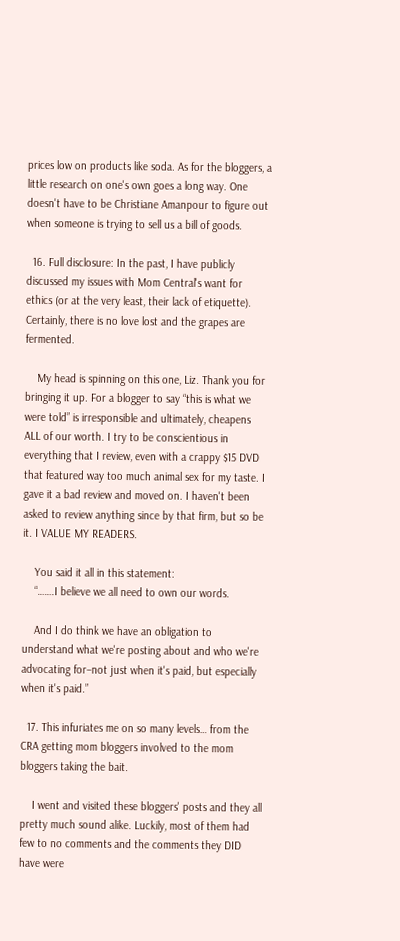prices low on products like soda. As for the bloggers, a little research on one's own goes a long way. One doesn't have to be Christiane Amanpour to figure out when someone is trying to sell us a bill of goods.

  16. Full disclosure: In the past, I have publicly discussed my issues with Mom Central's want for ethics (or at the very least, their lack of etiquette). Certainly, there is no love lost and the grapes are fermented.

    My head is spinning on this one, Liz. Thank you for bringing it up. For a blogger to say “this is what we were told” is irresponsible and ultimately, cheapens ALL of our worth. I try to be conscientious in everything that I review, even with a crappy $15 DVD that featured way too much animal sex for my taste. I gave it a bad review and moved on. I haven't been asked to review anything since by that firm, but so be it. I VALUE MY READERS.

    You said it all in this statement:
    “…….I believe we all need to own our words.

    And I do think we have an obligation to understand what we're posting about and who we're advocating for–not just when it's paid, but especially when it's paid.”

  17. This infuriates me on so many levels… from the CRA getting mom bloggers involved to the mom bloggers taking the bait.

    I went and visited these bloggers' posts and they all pretty much sound alike. Luckily, most of them had few to no comments and the comments they DID have were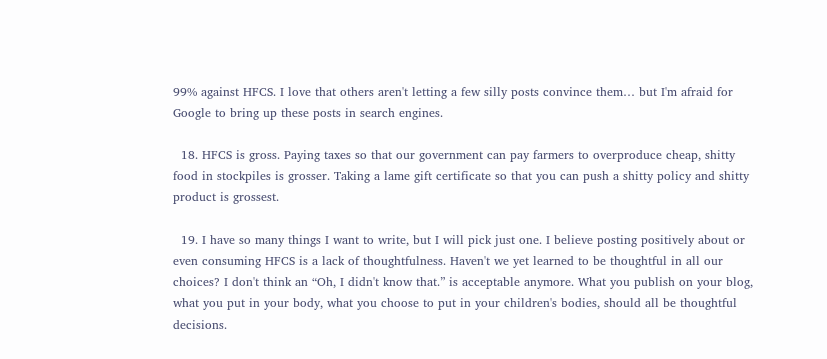99% against HFCS. I love that others aren't letting a few silly posts convince them… but I'm afraid for Google to bring up these posts in search engines.

  18. HFCS is gross. Paying taxes so that our government can pay farmers to overproduce cheap, shitty food in stockpiles is grosser. Taking a lame gift certificate so that you can push a shitty policy and shitty product is grossest.

  19. I have so many things I want to write, but I will pick just one. I believe posting positively about or even consuming HFCS is a lack of thoughtfulness. Haven't we yet learned to be thoughtful in all our choices? I don't think an “Oh, I didn't know that.” is acceptable anymore. What you publish on your blog, what you put in your body, what you choose to put in your children's bodies, should all be thoughtful decisions.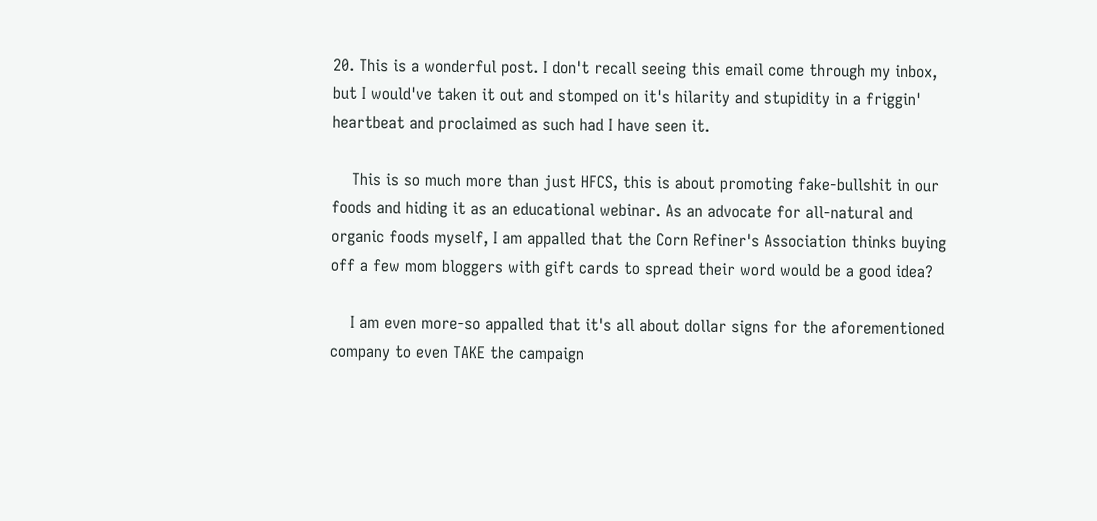20. This is a wonderful post. I don't recall seeing this email come through my inbox, but I would've taken it out and stomped on it's hilarity and stupidity in a friggin' heartbeat and proclaimed as such had I have seen it.

    This is so much more than just HFCS, this is about promoting fake-bullshit in our foods and hiding it as an educational webinar. As an advocate for all-natural and organic foods myself, I am appalled that the Corn Refiner's Association thinks buying off a few mom bloggers with gift cards to spread their word would be a good idea?

    I am even more-so appalled that it's all about dollar signs for the aforementioned company to even TAKE the campaign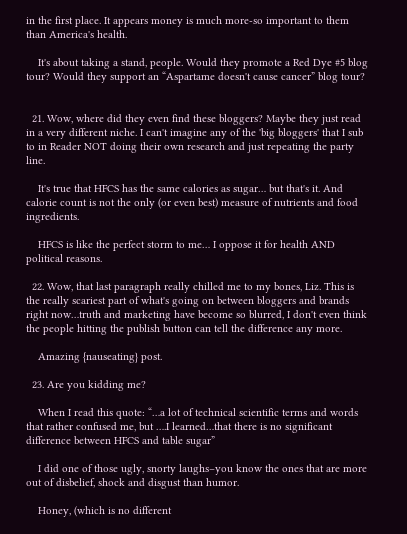in the first place. It appears money is much more-so important to them than America's health.

    It's about taking a stand, people. Would they promote a Red Dye #5 blog tour? Would they support an “Aspartame doesn't cause cancer” blog tour?


  21. Wow, where did they even find these bloggers? Maybe they just read in a very different niche. I can't imagine any of the 'big bloggers' that I sub to in Reader NOT doing their own research and just repeating the party line.

    It's true that HFCS has the same calories as sugar… but that's it. And calorie count is not the only (or even best) measure of nutrients and food ingredients.

    HFCS is like the perfect storm to me… I oppose it for health AND political reasons.

  22. Wow, that last paragraph really chilled me to my bones, Liz. This is the really scariest part of what's going on between bloggers and brands right now…truth and marketing have become so blurred, I don't even think the people hitting the publish button can tell the difference any more.

    Amazing {nauseating} post.

  23. Are you kidding me?

    When I read this quote: “…a lot of technical scientific terms and words that rather confused me, but ….I learned…that there is no significant difference between HFCS and table sugar”

    I did one of those ugly, snorty laughs–you know the ones that are more out of disbelief, shock and disgust than humor.

    Honey, (which is no different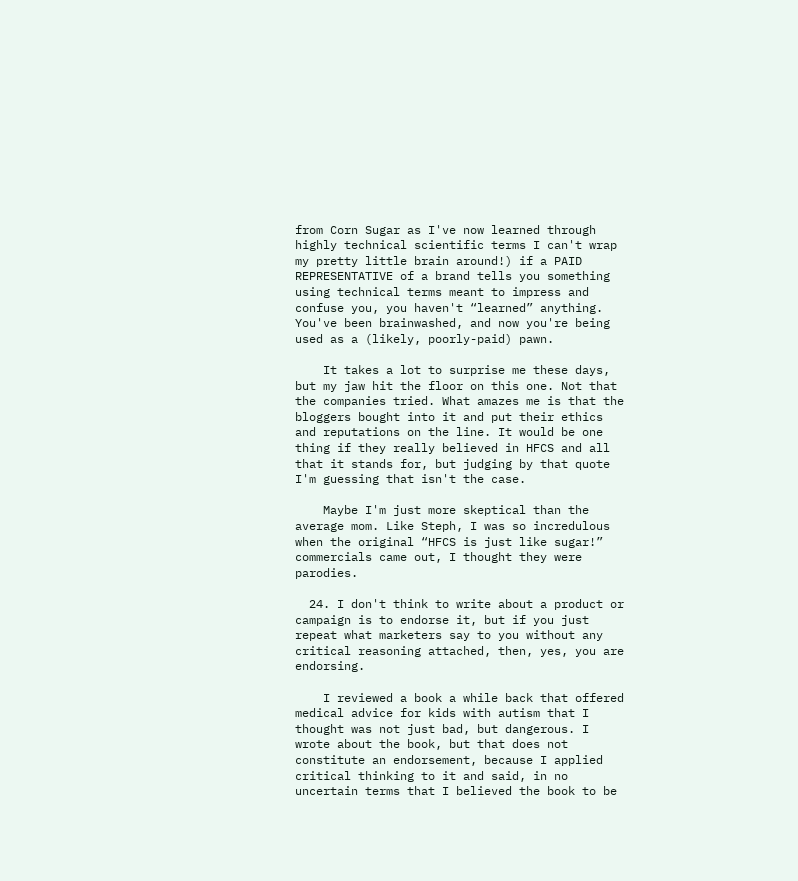from Corn Sugar as I've now learned through highly technical scientific terms I can't wrap my pretty little brain around!) if a PAID REPRESENTATIVE of a brand tells you something using technical terms meant to impress and confuse you, you haven't “learned” anything. You've been brainwashed, and now you're being used as a (likely, poorly-paid) pawn.

    It takes a lot to surprise me these days, but my jaw hit the floor on this one. Not that the companies tried. What amazes me is that the bloggers bought into it and put their ethics and reputations on the line. It would be one thing if they really believed in HFCS and all that it stands for, but judging by that quote I'm guessing that isn't the case.

    Maybe I'm just more skeptical than the average mom. Like Steph, I was so incredulous when the original “HFCS is just like sugar!” commercials came out, I thought they were parodies.

  24. I don't think to write about a product or campaign is to endorse it, but if you just repeat what marketers say to you without any critical reasoning attached, then, yes, you are endorsing.

    I reviewed a book a while back that offered medical advice for kids with autism that I thought was not just bad, but dangerous. I wrote about the book, but that does not constitute an endorsement, because I applied critical thinking to it and said, in no uncertain terms that I believed the book to be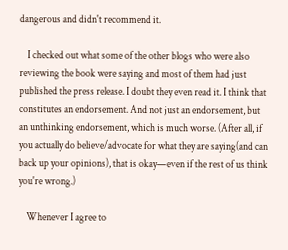dangerous and didn't recommend it.

    I checked out what some of the other blogs who were also reviewing the book were saying and most of them had just published the press release. I doubt they even read it. I think that constitutes an endorsement. And not just an endorsement, but an unthinking endorsement, which is much worse. (After all, if you actually do believe/advocate for what they are saying(and can back up your opinions), that is okay—even if the rest of us think you're wrong.)

    Whenever I agree to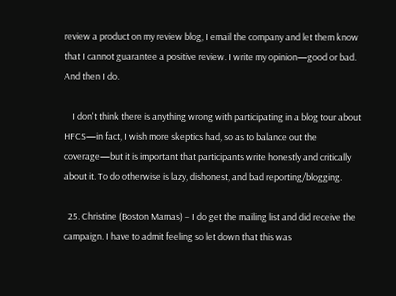review a product on my review blog, I email the company and let them know that I cannot guarantee a positive review. I write my opinion—good or bad. And then I do.

    I don't think there is anything wrong with participating in a blog tour about HFCS—in fact, I wish more skeptics had, so as to balance out the coverage—but it is important that participants write honestly and critically about it. To do otherwise is lazy, dishonest, and bad reporting/blogging.

  25. Christine (Boston Mamas) – I do get the mailing list and did receive the campaign. I have to admit feeling so let down that this was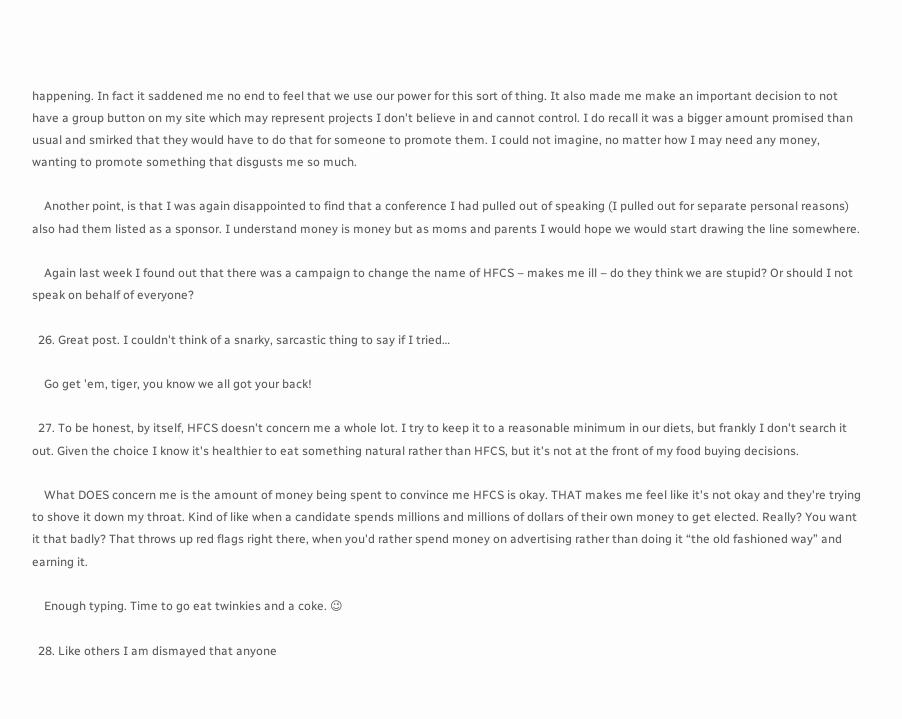happening. In fact it saddened me no end to feel that we use our power for this sort of thing. It also made me make an important decision to not have a group button on my site which may represent projects I don't believe in and cannot control. I do recall it was a bigger amount promised than usual and smirked that they would have to do that for someone to promote them. I could not imagine, no matter how I may need any money, wanting to promote something that disgusts me so much.

    Another point, is that I was again disappointed to find that a conference I had pulled out of speaking (I pulled out for separate personal reasons) also had them listed as a sponsor. I understand money is money but as moms and parents I would hope we would start drawing the line somewhere.

    Again last week I found out that there was a campaign to change the name of HFCS – makes me ill – do they think we are stupid? Or should I not speak on behalf of everyone?

  26. Great post. I couldn't think of a snarky, sarcastic thing to say if I tried…

    Go get 'em, tiger, you know we all got your back!

  27. To be honest, by itself, HFCS doesn't concern me a whole lot. I try to keep it to a reasonable minimum in our diets, but frankly I don't search it out. Given the choice I know it's healthier to eat something natural rather than HFCS, but it's not at the front of my food buying decisions.

    What DOES concern me is the amount of money being spent to convince me HFCS is okay. THAT makes me feel like it's not okay and they're trying to shove it down my throat. Kind of like when a candidate spends millions and millions of dollars of their own money to get elected. Really? You want it that badly? That throws up red flags right there, when you'd rather spend money on advertising rather than doing it “the old fashioned way” and earning it.

    Enough typing. Time to go eat twinkies and a coke. 😉

  28. Like others I am dismayed that anyone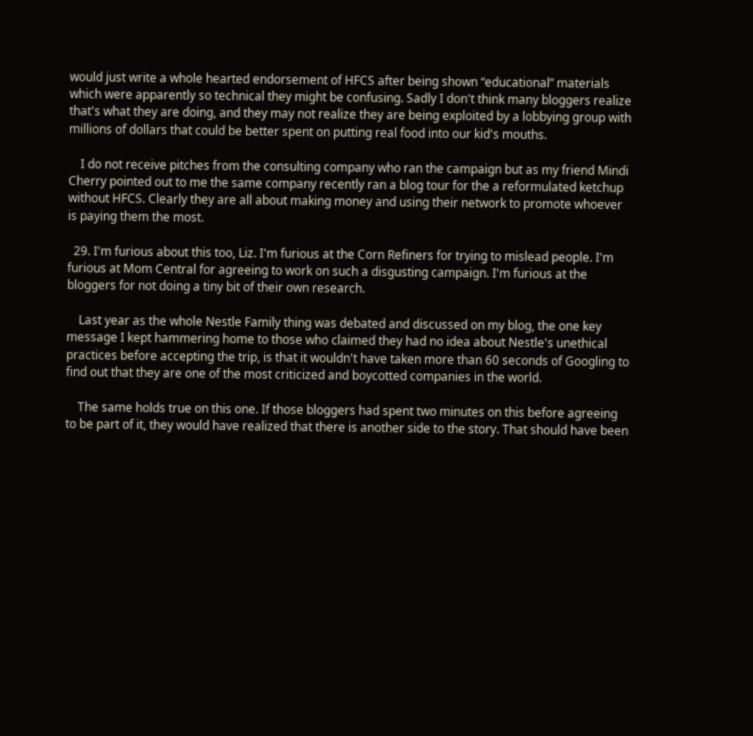would just write a whole hearted endorsement of HFCS after being shown “educational” materials which were apparently so technical they might be confusing. Sadly I don't think many bloggers realize that's what they are doing, and they may not realize they are being exploited by a lobbying group with millions of dollars that could be better spent on putting real food into our kid's mouths.

    I do not receive pitches from the consulting company who ran the campaign but as my friend Mindi Cherry pointed out to me the same company recently ran a blog tour for the a reformulated ketchup without HFCS. Clearly they are all about making money and using their network to promote whoever is paying them the most.

  29. I'm furious about this too, Liz. I'm furious at the Corn Refiners for trying to mislead people. I'm furious at Mom Central for agreeing to work on such a disgusting campaign. I'm furious at the bloggers for not doing a tiny bit of their own research.

    Last year as the whole Nestle Family thing was debated and discussed on my blog, the one key message I kept hammering home to those who claimed they had no idea about Nestle's unethical practices before accepting the trip, is that it wouldn't have taken more than 60 seconds of Googling to find out that they are one of the most criticized and boycotted companies in the world.

    The same holds true on this one. If those bloggers had spent two minutes on this before agreeing to be part of it, they would have realized that there is another side to the story. That should have been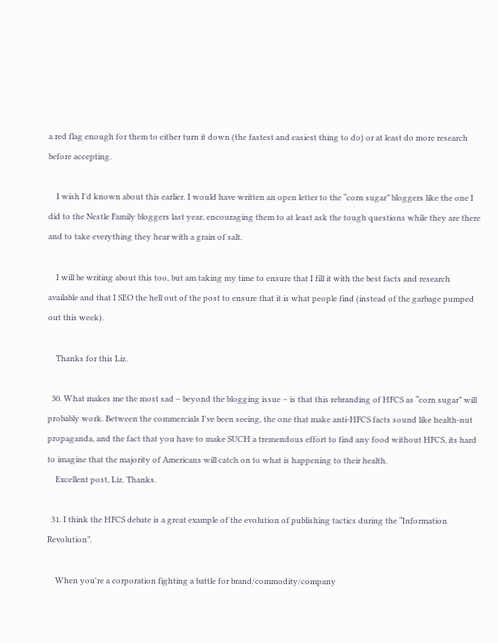a red flag enough for them to either turn it down (the fastest and easiest thing to do) or at least do more research before accepting.

    I wish I'd known about this earlier. I would have written an open letter to the “corn sugar” bloggers like the one I did to the Nestle Family bloggers last year, encouraging them to at least ask the tough questions while they are there and to take everything they hear with a grain of salt.

    I will be writing about this too, but am taking my time to ensure that I fill it with the best facts and research available and that I SEO the hell out of the post to ensure that it is what people find (instead of the garbage pumped out this week).

    Thanks for this Liz.

  30. What makes me the most sad – beyond the blogging issue – is that this rebranding of HFCS as “corn sugar” will probably work. Between the commercials I've been seeing, the one that make anti-HFCS facts sound like health-nut propaganda, and the fact that you have to make SUCH a tremendous effort to find any food without HFCS, its hard to imagine that the majority of Americans will catch on to what is happening to their health.
    Excellent post, Liz. Thanks.

  31. I think the HFCS debate is a great example of the evolution of publishing tactics during the “Information Revolution”.

    When you're a corporation fighting a battle for brand/commodity/company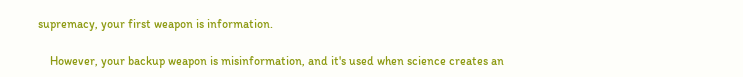supremacy, your first weapon is information.

    However, your backup weapon is misinformation, and it's used when science creates an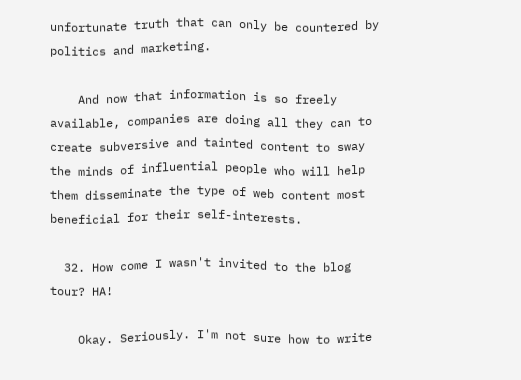unfortunate truth that can only be countered by politics and marketing.

    And now that information is so freely available, companies are doing all they can to create subversive and tainted content to sway the minds of influential people who will help them disseminate the type of web content most beneficial for their self-interests.

  32. How come I wasn't invited to the blog tour? HA!

    Okay. Seriously. I'm not sure how to write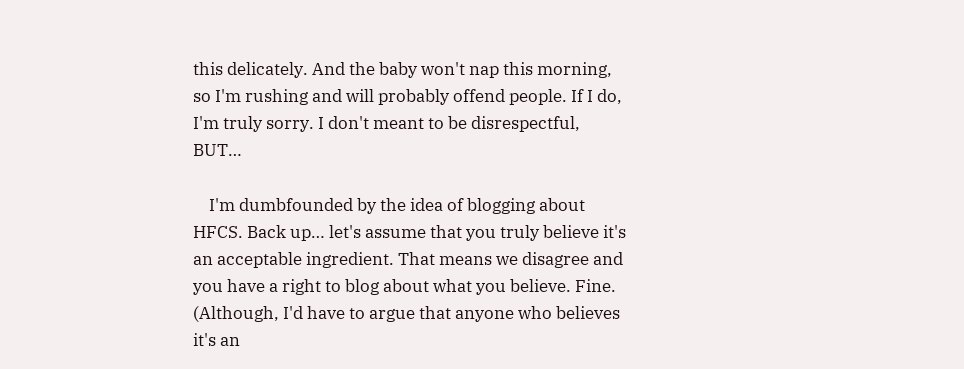this delicately. And the baby won't nap this morning, so I'm rushing and will probably offend people. If I do, I'm truly sorry. I don't meant to be disrespectful, BUT…

    I'm dumbfounded by the idea of blogging about HFCS. Back up… let's assume that you truly believe it's an acceptable ingredient. That means we disagree and you have a right to blog about what you believe. Fine. (Although, I'd have to argue that anyone who believes it's an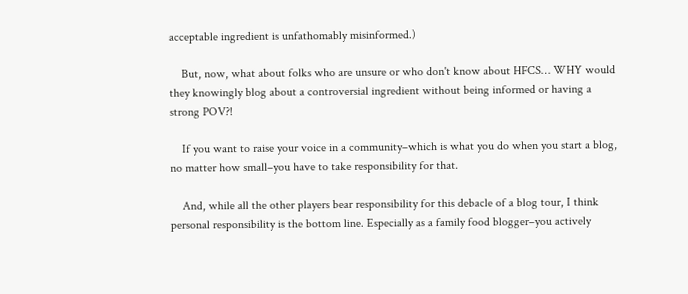acceptable ingredient is unfathomably misinformed.)

    But, now, what about folks who are unsure or who don't know about HFCS… WHY would they knowingly blog about a controversial ingredient without being informed or having a strong POV?!

    If you want to raise your voice in a community–which is what you do when you start a blog, no matter how small–you have to take responsibility for that.

    And, while all the other players bear responsibility for this debacle of a blog tour, I think personal responsibility is the bottom line. Especially as a family food blogger–you actively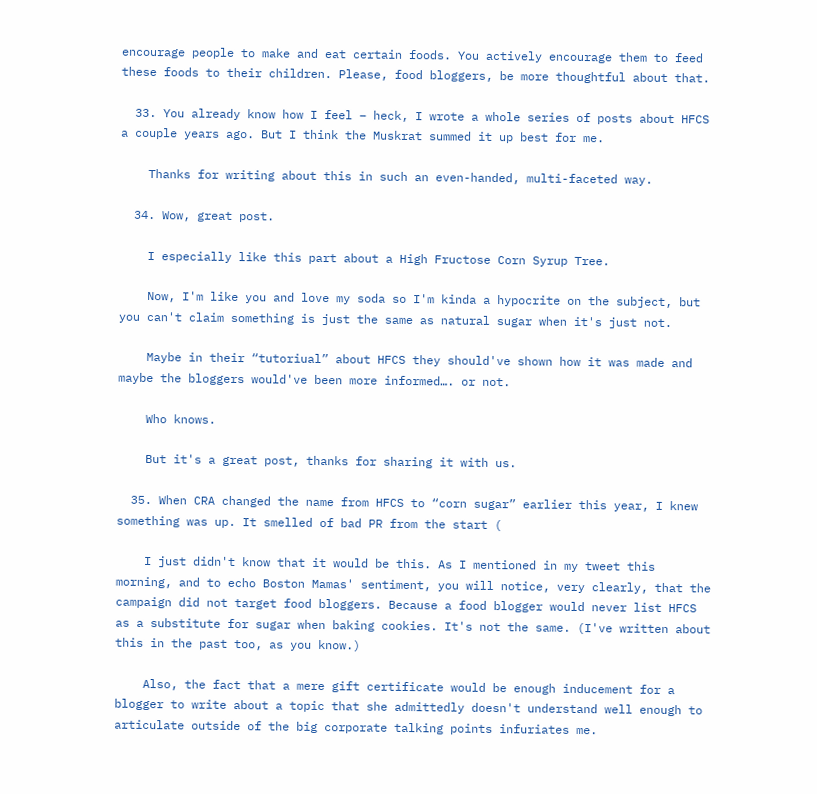encourage people to make and eat certain foods. You actively encourage them to feed these foods to their children. Please, food bloggers, be more thoughtful about that.

  33. You already know how I feel – heck, I wrote a whole series of posts about HFCS a couple years ago. But I think the Muskrat summed it up best for me.

    Thanks for writing about this in such an even-handed, multi-faceted way.

  34. Wow, great post.

    I especially like this part about a High Fructose Corn Syrup Tree.

    Now, I'm like you and love my soda so I'm kinda a hypocrite on the subject, but you can't claim something is just the same as natural sugar when it's just not.

    Maybe in their “tutoriual” about HFCS they should've shown how it was made and maybe the bloggers would've been more informed…. or not.

    Who knows.

    But it's a great post, thanks for sharing it with us.

  35. When CRA changed the name from HFCS to “corn sugar” earlier this year, I knew something was up. It smelled of bad PR from the start (

    I just didn't know that it would be this. As I mentioned in my tweet this morning, and to echo Boston Mamas' sentiment, you will notice, very clearly, that the campaign did not target food bloggers. Because a food blogger would never list HFCS as a substitute for sugar when baking cookies. It's not the same. (I've written about this in the past too, as you know.)

    Also, the fact that a mere gift certificate would be enough inducement for a blogger to write about a topic that she admittedly doesn't understand well enough to articulate outside of the big corporate talking points infuriates me.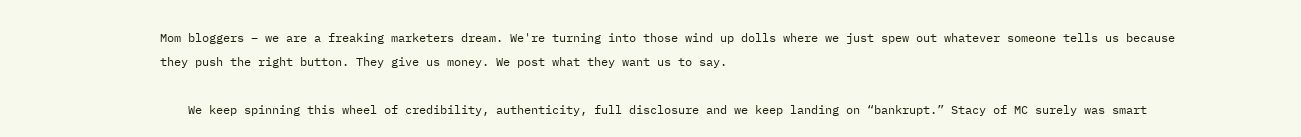Mom bloggers – we are a freaking marketers dream. We're turning into those wind up dolls where we just spew out whatever someone tells us because they push the right button. They give us money. We post what they want us to say.

    We keep spinning this wheel of credibility, authenticity, full disclosure and we keep landing on “bankrupt.” Stacy of MC surely was smart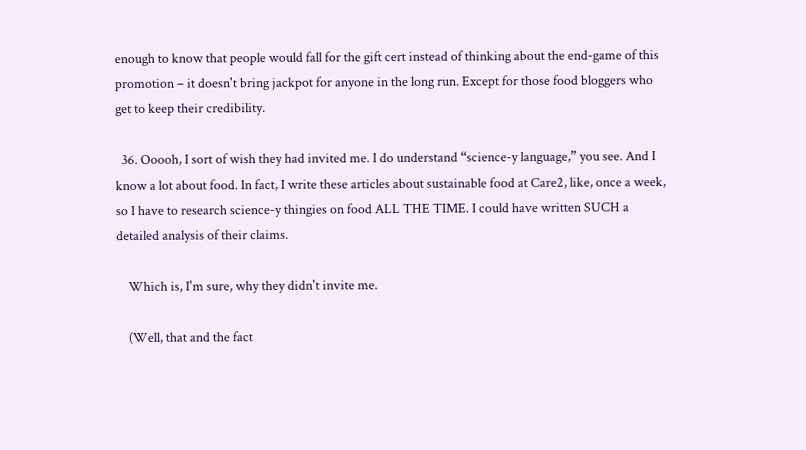enough to know that people would fall for the gift cert instead of thinking about the end-game of this promotion – it doesn't bring jackpot for anyone in the long run. Except for those food bloggers who get to keep their credibility.

  36. Ooooh, I sort of wish they had invited me. I do understand “science-y language,” you see. And I know a lot about food. In fact, I write these articles about sustainable food at Care2, like, once a week, so I have to research science-y thingies on food ALL THE TIME. I could have written SUCH a detailed analysis of their claims.

    Which is, I'm sure, why they didn't invite me.

    (Well, that and the fact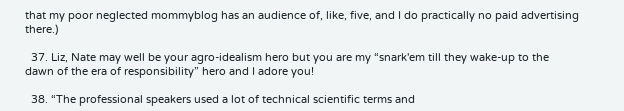that my poor neglected mommyblog has an audience of, like, five, and I do practically no paid advertising there.)

  37. Liz, Nate may well be your agro-idealism hero but you are my “snark'em till they wake-up to the dawn of the era of responsibility” hero and I adore you!

  38. “The professional speakers used a lot of technical scientific terms and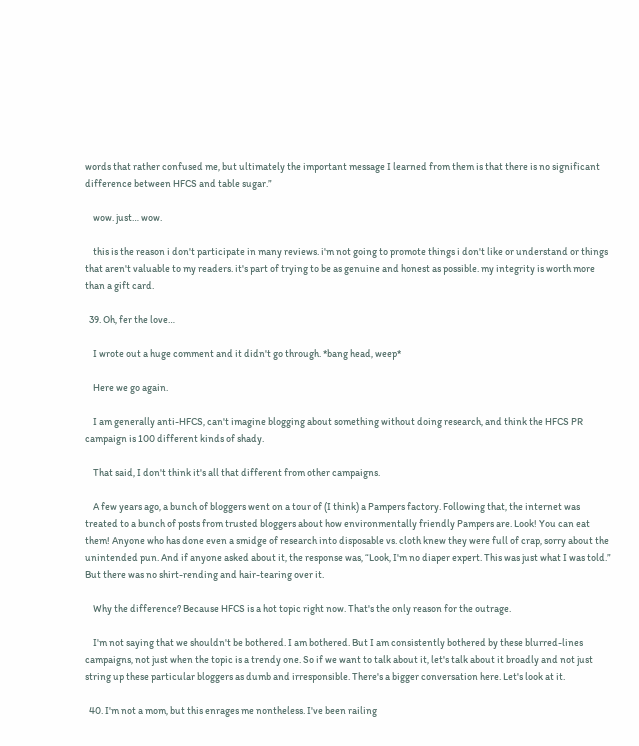words that rather confused me, but ultimately the important message I learned from them is that there is no significant difference between HFCS and table sugar.”

    wow. just… wow.

    this is the reason i don't participate in many reviews. i'm not going to promote things i don't like or understand or things that aren't valuable to my readers. it's part of trying to be as genuine and honest as possible. my integrity is worth more than a gift card.

  39. Oh, fer the love…

    I wrote out a huge comment and it didn't go through. *bang head, weep*

    Here we go again.

    I am generally anti-HFCS, can't imagine blogging about something without doing research, and think the HFCS PR campaign is 100 different kinds of shady.

    That said, I don't think it's all that different from other campaigns.

    A few years ago, a bunch of bloggers went on a tour of (I think) a Pampers factory. Following that, the internet was treated to a bunch of posts from trusted bloggers about how environmentally friendly Pampers are. Look! You can eat them! Anyone who has done even a smidge of research into disposable vs. cloth knew they were full of crap, sorry about the unintended pun. And if anyone asked about it, the response was, “Look, I'm no diaper expert. This was just what I was told.” But there was no shirt-rending and hair-tearing over it.

    Why the difference? Because HFCS is a hot topic right now. That's the only reason for the outrage.

    I'm not saying that we shouldn't be bothered. I am bothered. But I am consistently bothered by these blurred-lines campaigns, not just when the topic is a trendy one. So if we want to talk about it, let's talk about it broadly and not just string up these particular bloggers as dumb and irresponsible. There's a bigger conversation here. Let's look at it.

  40. I'm not a mom, but this enrages me nontheless. I've been railing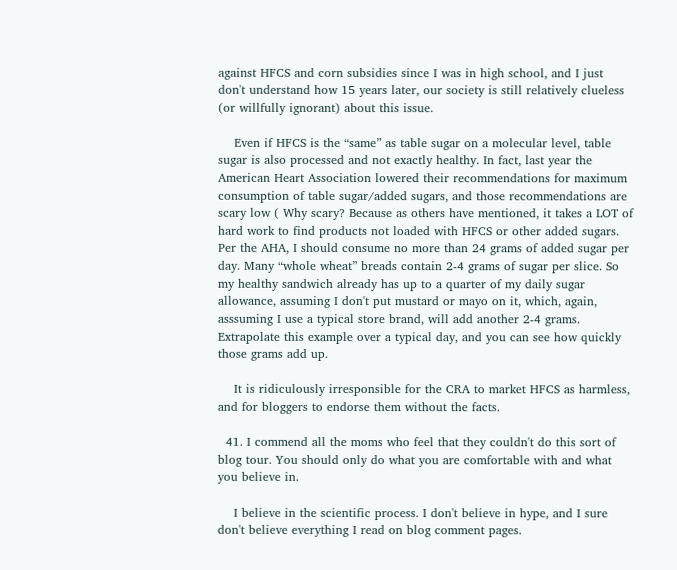against HFCS and corn subsidies since I was in high school, and I just don't understand how 15 years later, our society is still relatively clueless (or willfully ignorant) about this issue.

    Even if HFCS is the “same” as table sugar on a molecular level, table sugar is also processed and not exactly healthy. In fact, last year the American Heart Association lowered their recommendations for maximum consumption of table sugar/added sugars, and those recommendations are scary low ( Why scary? Because as others have mentioned, it takes a LOT of hard work to find products not loaded with HFCS or other added sugars. Per the AHA, I should consume no more than 24 grams of added sugar per day. Many “whole wheat” breads contain 2-4 grams of sugar per slice. So my healthy sandwich already has up to a quarter of my daily sugar allowance, assuming I don't put mustard or mayo on it, which, again, asssuming I use a typical store brand, will add another 2-4 grams. Extrapolate this example over a typical day, and you can see how quickly those grams add up.

    It is ridiculously irresponsible for the CRA to market HFCS as harmless, and for bloggers to endorse them without the facts.

  41. I commend all the moms who feel that they couldn't do this sort of blog tour. You should only do what you are comfortable with and what you believe in.

    I believe in the scientific process. I don't believe in hype, and I sure don't believe everything I read on blog comment pages.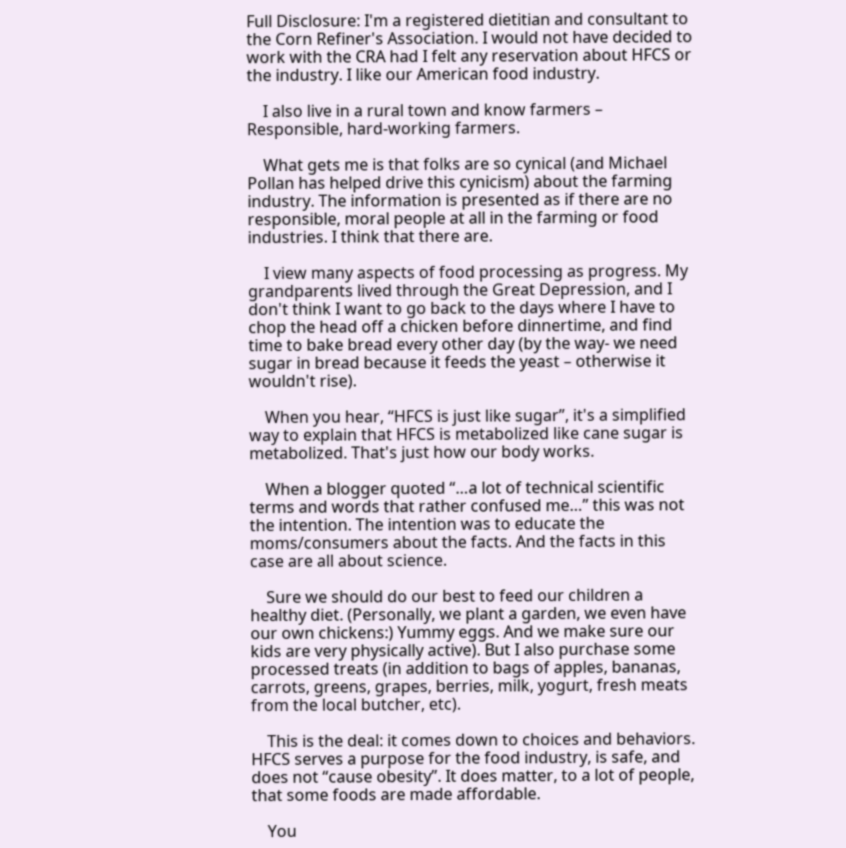Full Disclosure: I'm a registered dietitian and consultant to the Corn Refiner's Association. I would not have decided to work with the CRA had I felt any reservation about HFCS or the industry. I like our American food industry.

    I also live in a rural town and know farmers – Responsible, hard-working farmers.

    What gets me is that folks are so cynical (and Michael Pollan has helped drive this cynicism) about the farming industry. The information is presented as if there are no responsible, moral people at all in the farming or food industries. I think that there are.

    I view many aspects of food processing as progress. My grandparents lived through the Great Depression, and I don't think I want to go back to the days where I have to chop the head off a chicken before dinnertime, and find time to bake bread every other day (by the way- we need sugar in bread because it feeds the yeast – otherwise it wouldn't rise).

    When you hear, “HFCS is just like sugar”, it's a simplified way to explain that HFCS is metabolized like cane sugar is metabolized. That's just how our body works.

    When a blogger quoted “…a lot of technical scientific terms and words that rather confused me…” this was not the intention. The intention was to educate the moms/consumers about the facts. And the facts in this case are all about science.

    Sure we should do our best to feed our children a healthy diet. (Personally, we plant a garden, we even have our own chickens:) Yummy eggs. And we make sure our kids are very physically active). But I also purchase some processed treats (in addition to bags of apples, bananas, carrots, greens, grapes, berries, milk, yogurt, fresh meats from the local butcher, etc).

    This is the deal: it comes down to choices and behaviors. HFCS serves a purpose for the food industry, is safe, and does not “cause obesity”. It does matter, to a lot of people, that some foods are made affordable.

    You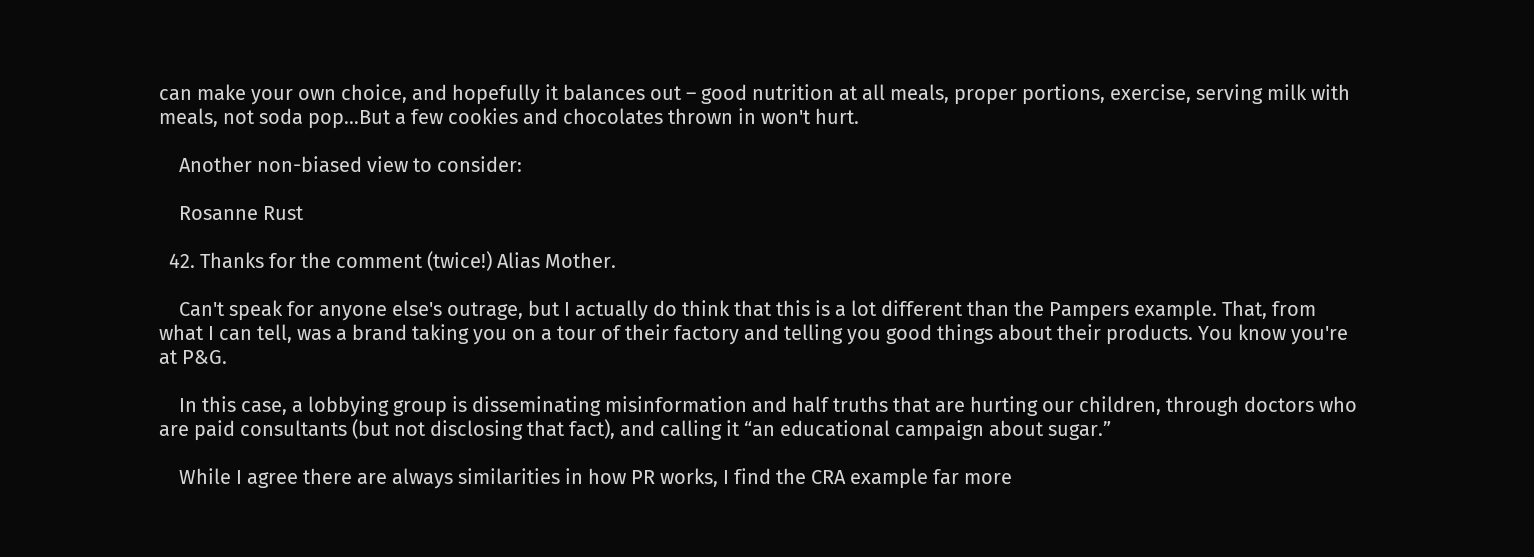can make your own choice, and hopefully it balances out – good nutrition at all meals, proper portions, exercise, serving milk with meals, not soda pop…But a few cookies and chocolates thrown in won't hurt.

    Another non-biased view to consider:

    Rosanne Rust

  42. Thanks for the comment (twice!) Alias Mother.

    Can't speak for anyone else's outrage, but I actually do think that this is a lot different than the Pampers example. That, from what I can tell, was a brand taking you on a tour of their factory and telling you good things about their products. You know you're at P&G.

    In this case, a lobbying group is disseminating misinformation and half truths that are hurting our children, through doctors who are paid consultants (but not disclosing that fact), and calling it “an educational campaign about sugar.”

    While I agree there are always similarities in how PR works, I find the CRA example far more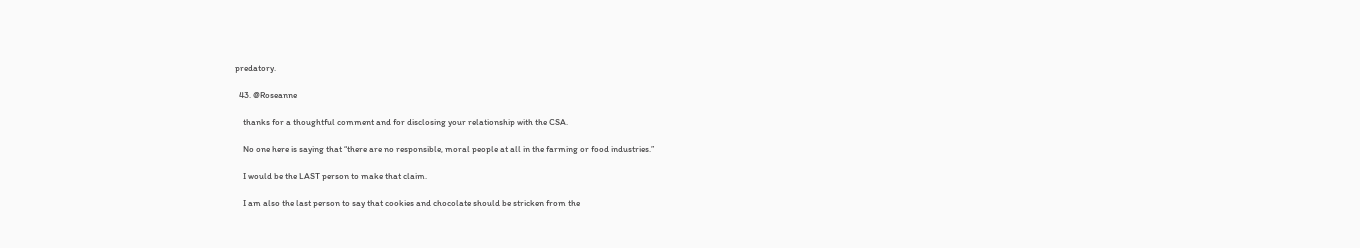predatory.

  43. @Roseanne

    thanks for a thoughtful comment and for disclosing your relationship with the CSA.

    No one here is saying that “there are no responsible, moral people at all in the farming or food industries.”

    I would be the LAST person to make that claim.

    I am also the last person to say that cookies and chocolate should be stricken from the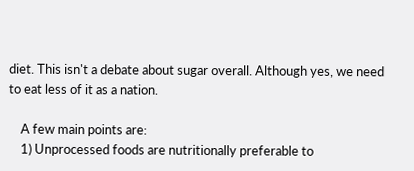diet. This isn't a debate about sugar overall. Although yes, we need to eat less of it as a nation.

    A few main points are:
    1) Unprocessed foods are nutritionally preferable to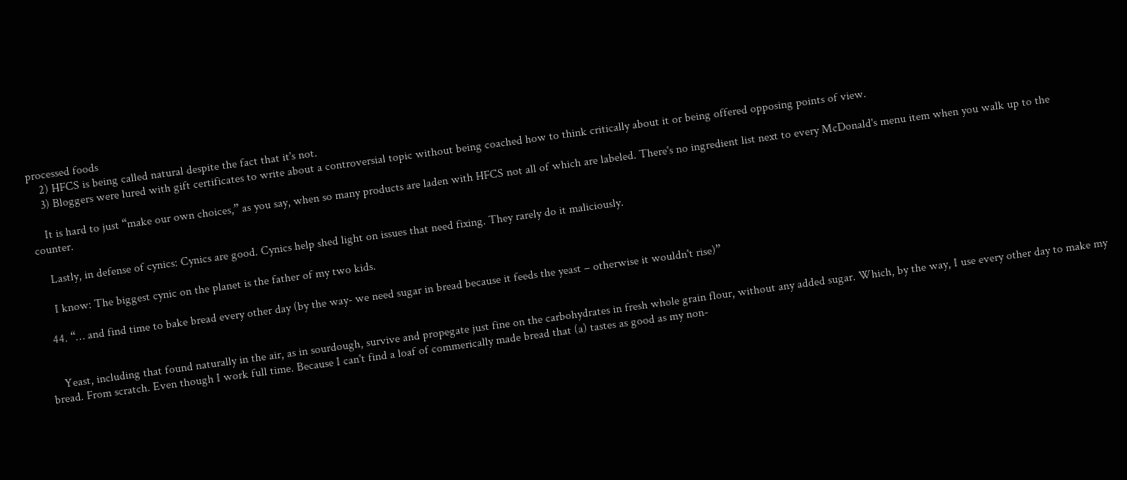processed foods
    2) HFCS is being called natural despite the fact that it's not.
    3) Bloggers were lured with gift certificates to write about a controversial topic without being coached how to think critically about it or being offered opposing points of view.

    It is hard to just “make our own choices,” as you say, when so many products are laden with HFCS not all of which are labeled. There's no ingredient list next to every McDonald's menu item when you walk up to the counter.

    Lastly, in defense of cynics: Cynics are good. Cynics help shed light on issues that need fixing. They rarely do it maliciously.

    I know: The biggest cynic on the planet is the father of my two kids.

  44. “… and find time to bake bread every other day (by the way- we need sugar in bread because it feeds the yeast – otherwise it wouldn't rise)”


    Yeast, including that found naturally in the air, as in sourdough, survive and propegate just fine on the carbohydrates in fresh whole grain flour, without any added sugar. Which, by the way, I use every other day to make my bread. From scratch. Even though I work full time. Because I can't find a loaf of commerically made bread that (a) tastes as good as my non-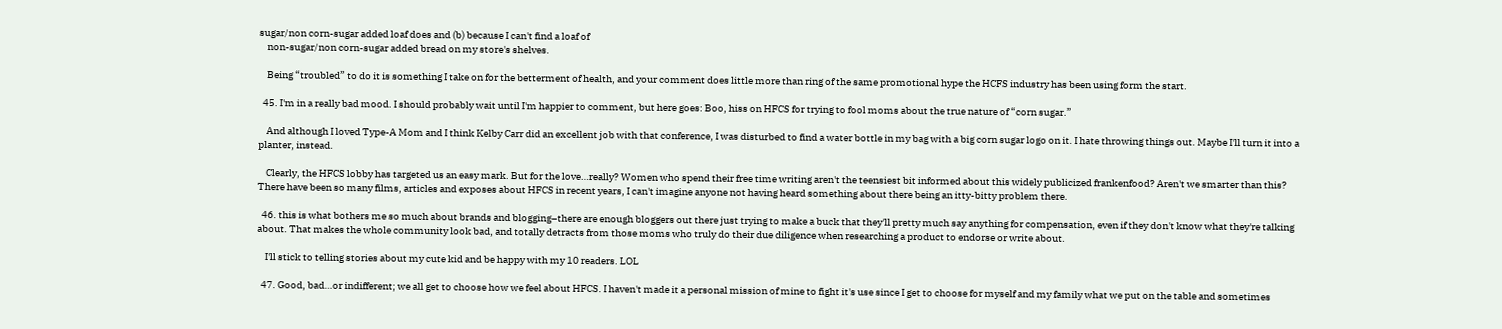sugar/non corn-sugar added loaf does and (b) because I can't find a loaf of
    non-sugar/non corn-sugar added bread on my store's shelves.

    Being “troubled” to do it is something I take on for the betterment of health, and your comment does little more than ring of the same promotional hype the HCFS industry has been using form the start.

  45. I'm in a really bad mood. I should probably wait until I'm happier to comment, but here goes: Boo, hiss on HFCS for trying to fool moms about the true nature of “corn sugar.”

    And although I loved Type-A Mom and I think Kelby Carr did an excellent job with that conference, I was disturbed to find a water bottle in my bag with a big corn sugar logo on it. I hate throwing things out. Maybe I'll turn it into a planter, instead.

    Clearly, the HFCS lobby has targeted us an easy mark. But for the love…really? Women who spend their free time writing aren't the teensiest bit informed about this widely publicized frankenfood? Aren't we smarter than this? There have been so many films, articles and exposes about HFCS in recent years, I can't imagine anyone not having heard something about there being an itty-bitty problem there.

  46. this is what bothers me so much about brands and blogging–there are enough bloggers out there just trying to make a buck that they'll pretty much say anything for compensation, even if they don't know what they're talking about. That makes the whole community look bad, and totally detracts from those moms who truly do their due diligence when researching a product to endorse or write about.

    I'll stick to telling stories about my cute kid and be happy with my 10 readers. LOL

  47. Good, bad…or indifferent; we all get to choose how we feel about HFCS. I haven't made it a personal mission of mine to fight it's use since I get to choose for myself and my family what we put on the table and sometimes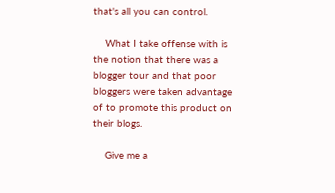that's all you can control.

    What I take offense with is the notion that there was a blogger tour and that poor bloggers were taken advantage of to promote this product on their blogs.

    Give me a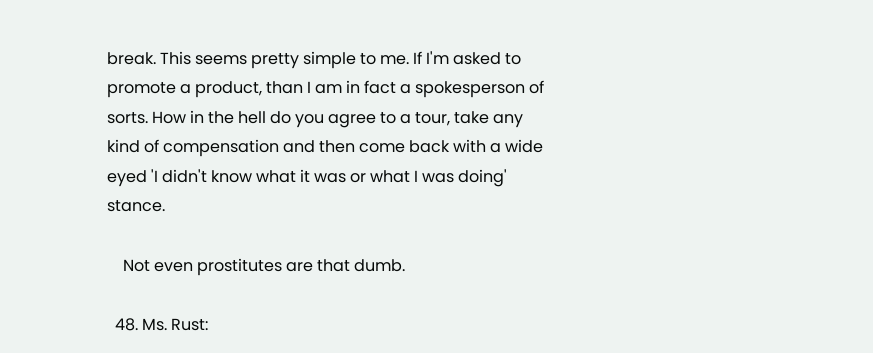break. This seems pretty simple to me. If I'm asked to promote a product, than I am in fact a spokesperson of sorts. How in the hell do you agree to a tour, take any kind of compensation and then come back with a wide eyed 'I didn't know what it was or what I was doing' stance.

    Not even prostitutes are that dumb.

  48. Ms. Rust: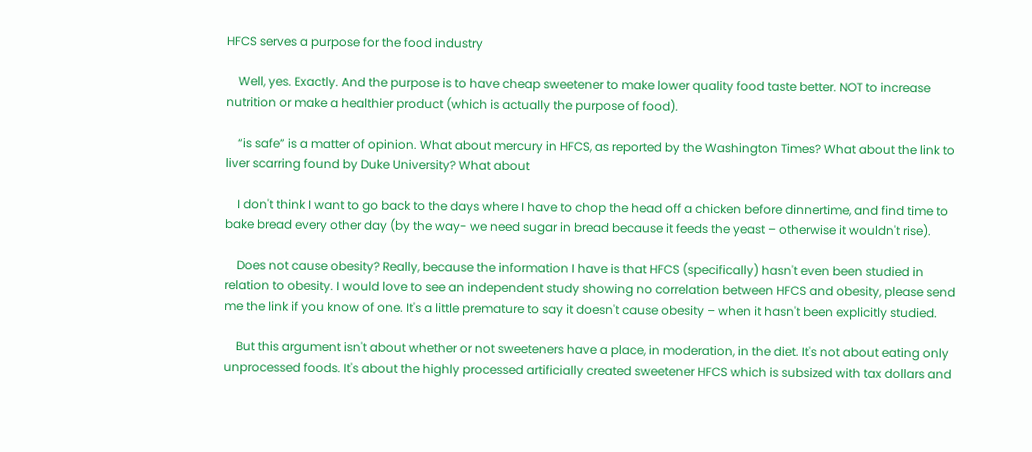HFCS serves a purpose for the food industry

    Well, yes. Exactly. And the purpose is to have cheap sweetener to make lower quality food taste better. NOT to increase nutrition or make a healthier product (which is actually the purpose of food).

    “is safe” is a matter of opinion. What about mercury in HFCS, as reported by the Washington Times? What about the link to liver scarring found by Duke University? What about

    I don't think I want to go back to the days where I have to chop the head off a chicken before dinnertime, and find time to bake bread every other day (by the way- we need sugar in bread because it feeds the yeast – otherwise it wouldn't rise).

    Does not cause obesity? Really, because the information I have is that HFCS (specifically) hasn't even been studied in relation to obesity. I would love to see an independent study showing no correlation between HFCS and obesity, please send me the link if you know of one. It's a little premature to say it doesn't cause obesity – when it hasn't been explicitly studied.

    But this argument isn't about whether or not sweeteners have a place, in moderation, in the diet. It's not about eating only unprocessed foods. It's about the highly processed artificially created sweetener HFCS which is subsized with tax dollars and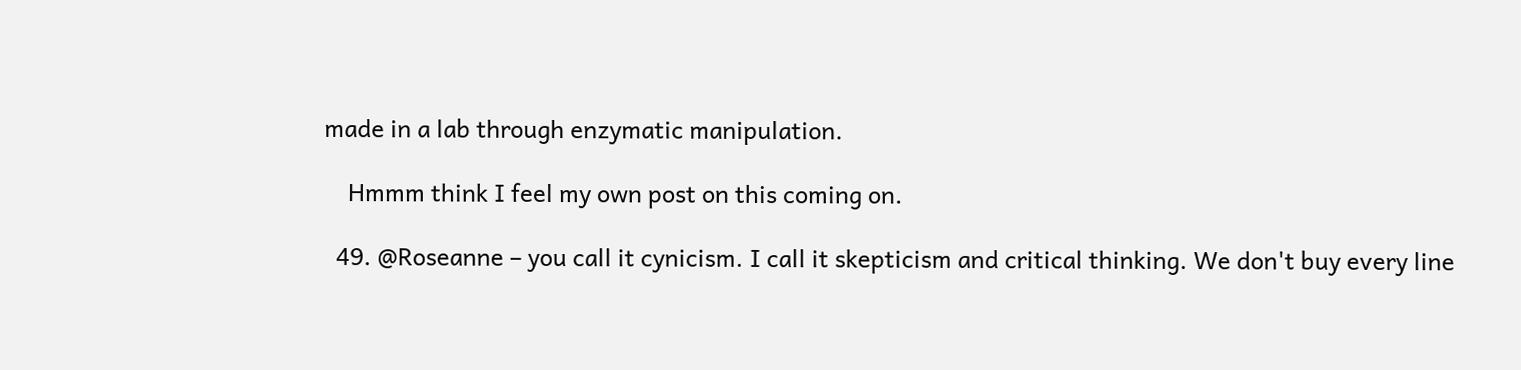made in a lab through enzymatic manipulation.

    Hmmm think I feel my own post on this coming on.

  49. @Roseanne – you call it cynicism. I call it skepticism and critical thinking. We don't buy every line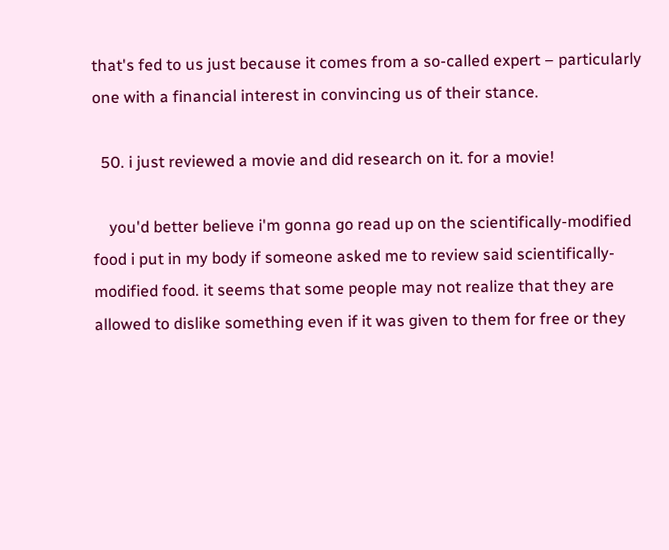that's fed to us just because it comes from a so-called expert – particularly one with a financial interest in convincing us of their stance.

  50. i just reviewed a movie and did research on it. for a movie!

    you'd better believe i'm gonna go read up on the scientifically-modified food i put in my body if someone asked me to review said scientifically-modified food. it seems that some people may not realize that they are allowed to dislike something even if it was given to them for free or they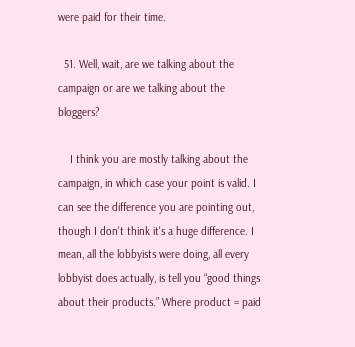were paid for their time.

  51. Well, wait, are we talking about the campaign or are we talking about the bloggers?

    I think you are mostly talking about the campaign, in which case your point is valid. I can see the difference you are pointing out, though I don't think it's a huge difference. I mean, all the lobbyists were doing, all every lobbyist does actually, is tell you “good things about their products.” Where product = paid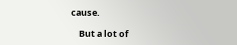cause.

    But a lot of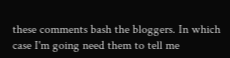these comments bash the bloggers. In which case I'm going need them to tell me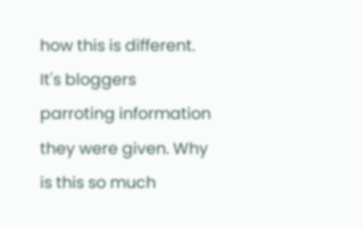how this is different. It's bloggers parroting information they were given. Why is this so much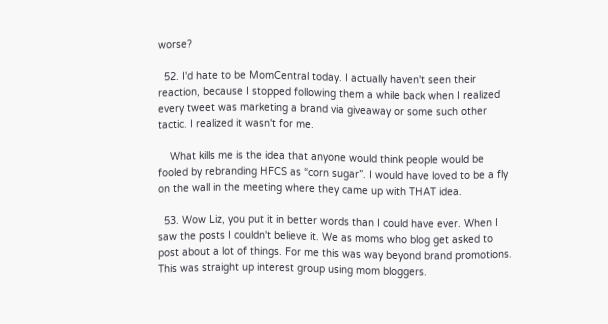worse?

  52. I'd hate to be MomCentral today. I actually haven't seen their reaction, because I stopped following them a while back when I realized every tweet was marketing a brand via giveaway or some such other tactic. I realized it wasn't for me.

    What kills me is the idea that anyone would think people would be fooled by rebranding HFCS as “corn sugar”. I would have loved to be a fly on the wall in the meeting where they came up with THAT idea.

  53. Wow Liz, you put it in better words than I could have ever. When I saw the posts I couldn't believe it. We as moms who blog get asked to post about a lot of things. For me this was way beyond brand promotions. This was straight up interest group using mom bloggers.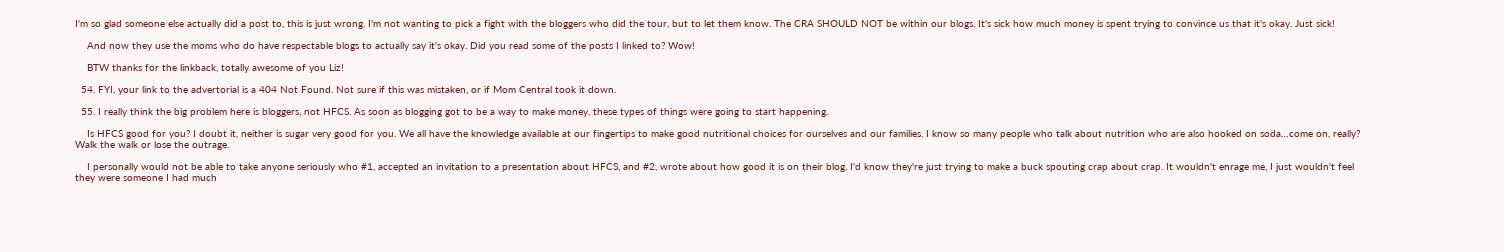I'm so glad someone else actually did a post to, this is just wrong. I'm not wanting to pick a fight with the bloggers who did the tour, but to let them know. The CRA SHOULD NOT be within our blogs. It's sick how much money is spent trying to convince us that it's okay. Just sick!

    And now they use the moms who do have respectable blogs to actually say it's okay. Did you read some of the posts I linked to? Wow!

    BTW thanks for the linkback, totally awesome of you Liz!

  54. FYI, your link to the advertorial is a 404 Not Found. Not sure if this was mistaken, or if Mom Central took it down.

  55. I really think the big problem here is bloggers, not HFCS. As soon as blogging got to be a way to make money, these types of things were going to start happening.

    Is HFCS good for you? I doubt it, neither is sugar very good for you. We all have the knowledge available at our fingertips to make good nutritional choices for ourselves and our families. I know so many people who talk about nutrition who are also hooked on soda…come on, really? Walk the walk or lose the outrage.

    I personally would not be able to take anyone seriously who #1, accepted an invitation to a presentation about HFCS, and #2, wrote about how good it is on their blog. I'd know they're just trying to make a buck spouting crap about crap. It wouldn't enrage me, I just wouldn't feel they were someone I had much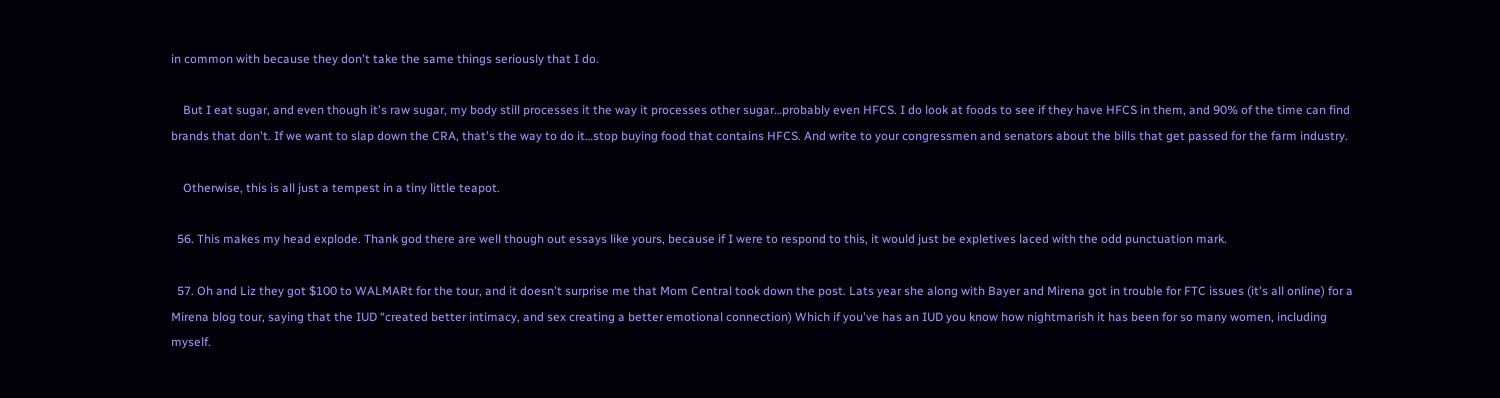in common with because they don't take the same things seriously that I do.

    But I eat sugar, and even though it's raw sugar, my body still processes it the way it processes other sugar…probably even HFCS. I do look at foods to see if they have HFCS in them, and 90% of the time can find brands that don't. If we want to slap down the CRA, that's the way to do it…stop buying food that contains HFCS. And write to your congressmen and senators about the bills that get passed for the farm industry.

    Otherwise, this is all just a tempest in a tiny little teapot.

  56. This makes my head explode. Thank god there are well though out essays like yours, because if I were to respond to this, it would just be expletives laced with the odd punctuation mark.

  57. Oh and Liz they got $100 to WALMARt for the tour, and it doesn't surprise me that Mom Central took down the post. Lats year she along with Bayer and Mirena got in trouble for FTC issues (it's all online) for a Mirena blog tour, saying that the IUD “created better intimacy, and sex creating a better emotional connection) Which if you've has an IUD you know how nightmarish it has been for so many women, including myself.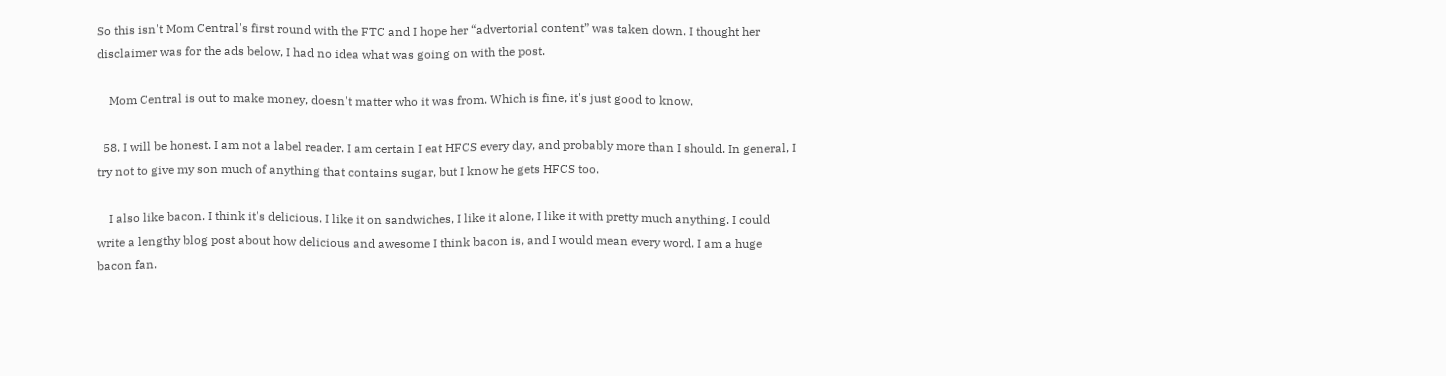So this isn't Mom Central's first round with the FTC and I hope her “advertorial content” was taken down. I thought her disclaimer was for the ads below, I had no idea what was going on with the post.

    Mom Central is out to make money, doesn't matter who it was from. Which is fine, it's just good to know.

  58. I will be honest. I am not a label reader. I am certain I eat HFCS every day, and probably more than I should. In general, I try not to give my son much of anything that contains sugar, but I know he gets HFCS too.

    I also like bacon. I think it's delicious. I like it on sandwiches, I like it alone, I like it with pretty much anything. I could write a lengthy blog post about how delicious and awesome I think bacon is, and I would mean every word. I am a huge bacon fan.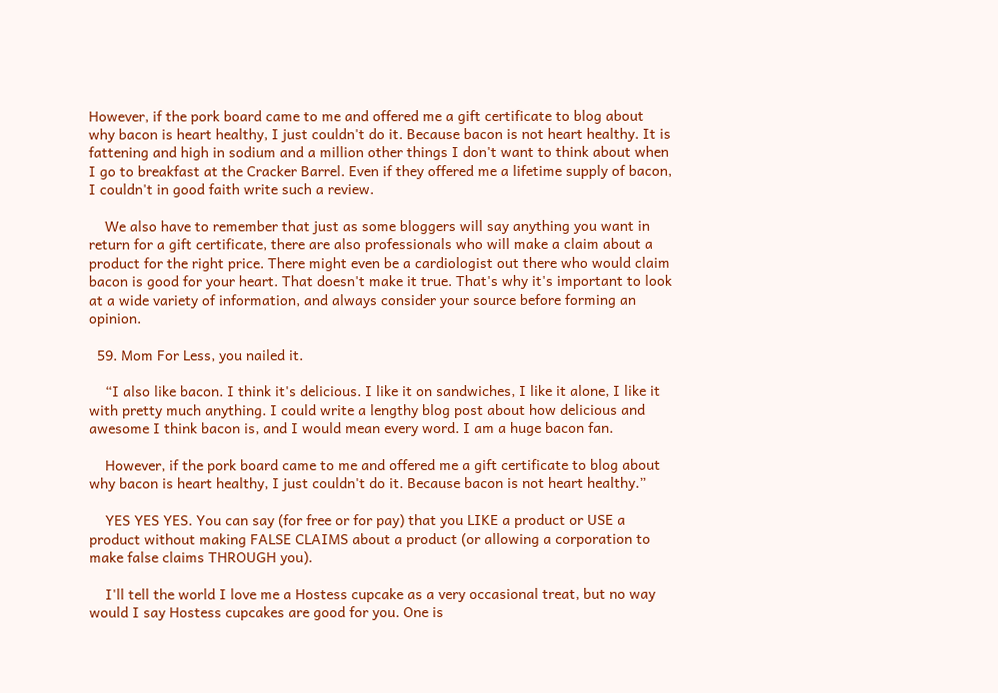However, if the pork board came to me and offered me a gift certificate to blog about why bacon is heart healthy, I just couldn't do it. Because bacon is not heart healthy. It is fattening and high in sodium and a million other things I don't want to think about when I go to breakfast at the Cracker Barrel. Even if they offered me a lifetime supply of bacon, I couldn't in good faith write such a review.

    We also have to remember that just as some bloggers will say anything you want in return for a gift certificate, there are also professionals who will make a claim about a product for the right price. There might even be a cardiologist out there who would claim bacon is good for your heart. That doesn't make it true. That's why it's important to look at a wide variety of information, and always consider your source before forming an opinion.

  59. Mom For Less, you nailed it.

    “I also like bacon. I think it's delicious. I like it on sandwiches, I like it alone, I like it with pretty much anything. I could write a lengthy blog post about how delicious and awesome I think bacon is, and I would mean every word. I am a huge bacon fan.

    However, if the pork board came to me and offered me a gift certificate to blog about why bacon is heart healthy, I just couldn't do it. Because bacon is not heart healthy.”

    YES YES YES. You can say (for free or for pay) that you LIKE a product or USE a product without making FALSE CLAIMS about a product (or allowing a corporation to make false claims THROUGH you).

    I'll tell the world I love me a Hostess cupcake as a very occasional treat, but no way would I say Hostess cupcakes are good for you. One is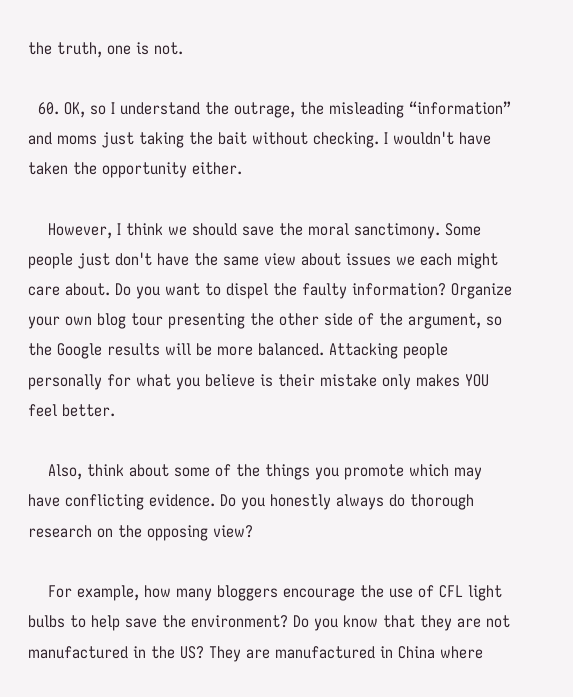the truth, one is not.

  60. OK, so I understand the outrage, the misleading “information” and moms just taking the bait without checking. I wouldn't have taken the opportunity either.

    However, I think we should save the moral sanctimony. Some people just don't have the same view about issues we each might care about. Do you want to dispel the faulty information? Organize your own blog tour presenting the other side of the argument, so the Google results will be more balanced. Attacking people personally for what you believe is their mistake only makes YOU feel better.

    Also, think about some of the things you promote which may have conflicting evidence. Do you honestly always do thorough research on the opposing view?

    For example, how many bloggers encourage the use of CFL light bulbs to help save the environment? Do you know that they are not manufactured in the US? They are manufactured in China where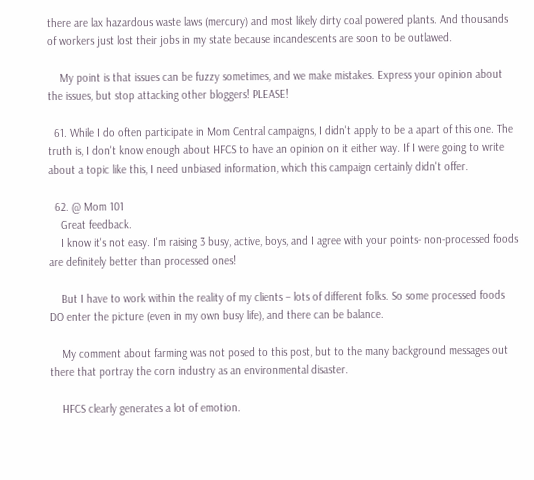there are lax hazardous waste laws (mercury) and most likely dirty coal powered plants. And thousands of workers just lost their jobs in my state because incandescents are soon to be outlawed.

    My point is that issues can be fuzzy sometimes, and we make mistakes. Express your opinion about the issues, but stop attacking other bloggers! PLEASE!

  61. While I do often participate in Mom Central campaigns, I didn't apply to be a apart of this one. The truth is, I don't know enough about HFCS to have an opinion on it either way. If I were going to write about a topic like this, I need unbiased information, which this campaign certainly didn't offer.

  62. @ Mom 101
    Great feedback.
    I know it's not easy. I'm raising 3 busy, active, boys, and I agree with your points- non-processed foods are definitely better than processed ones!

    But I have to work within the reality of my clients – lots of different folks. So some processed foods DO enter the picture (even in my own busy life), and there can be balance.

    My comment about farming was not posed to this post, but to the many background messages out there that portray the corn industry as an environmental disaster.

    HFCS clearly generates a lot of emotion.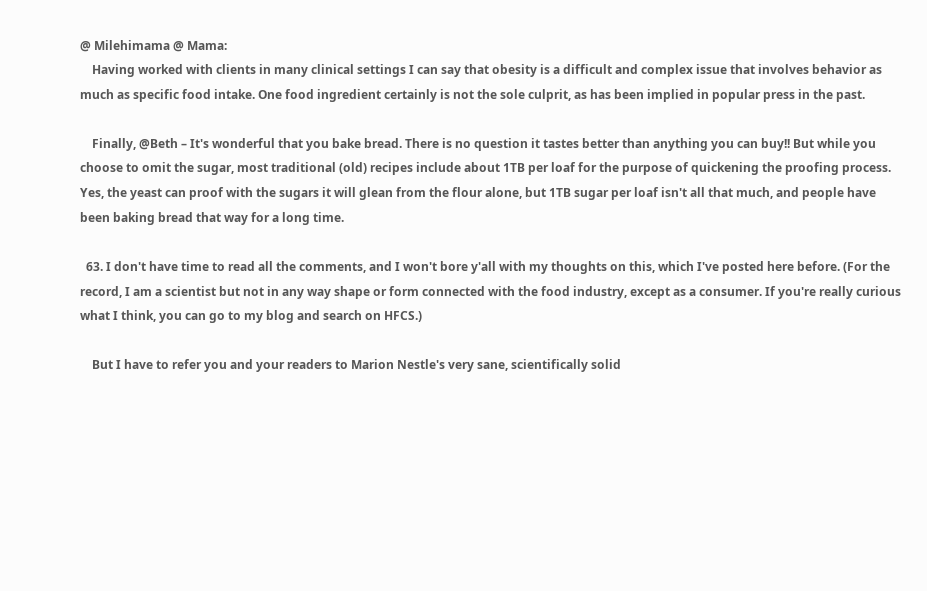@ Milehimama @ Mama:
    Having worked with clients in many clinical settings I can say that obesity is a difficult and complex issue that involves behavior as much as specific food intake. One food ingredient certainly is not the sole culprit, as has been implied in popular press in the past.

    Finally, @Beth – It's wonderful that you bake bread. There is no question it tastes better than anything you can buy!! But while you choose to omit the sugar, most traditional (old) recipes include about 1TB per loaf for the purpose of quickening the proofing process. Yes, the yeast can proof with the sugars it will glean from the flour alone, but 1TB sugar per loaf isn't all that much, and people have been baking bread that way for a long time.

  63. I don't have time to read all the comments, and I won't bore y'all with my thoughts on this, which I've posted here before. (For the record, I am a scientist but not in any way shape or form connected with the food industry, except as a consumer. If you're really curious what I think, you can go to my blog and search on HFCS.)

    But I have to refer you and your readers to Marion Nestle's very sane, scientifically solid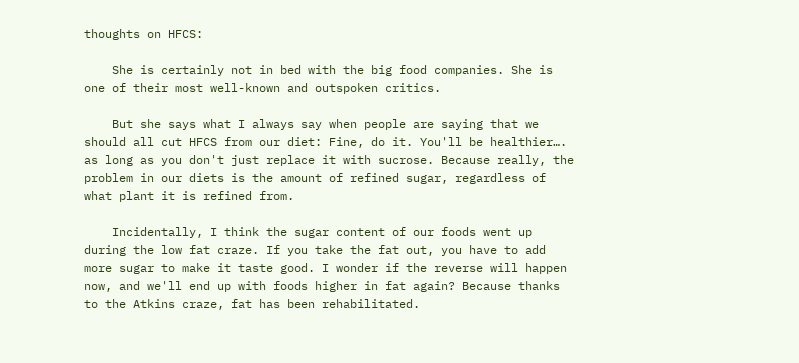thoughts on HFCS:

    She is certainly not in bed with the big food companies. She is one of their most well-known and outspoken critics.

    But she says what I always say when people are saying that we should all cut HFCS from our diet: Fine, do it. You'll be healthier…. as long as you don't just replace it with sucrose. Because really, the problem in our diets is the amount of refined sugar, regardless of what plant it is refined from.

    Incidentally, I think the sugar content of our foods went up during the low fat craze. If you take the fat out, you have to add more sugar to make it taste good. I wonder if the reverse will happen now, and we'll end up with foods higher in fat again? Because thanks to the Atkins craze, fat has been rehabilitated.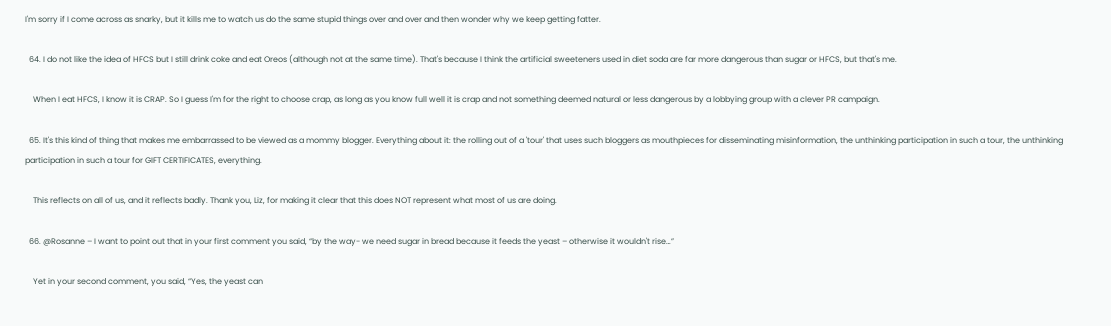I'm sorry if I come across as snarky, but it kills me to watch us do the same stupid things over and over and then wonder why we keep getting fatter.

  64. I do not like the idea of HFCS but I still drink coke and eat Oreos (although not at the same time). That's because I think the artificial sweeteners used in diet soda are far more dangerous than sugar or HFCS, but that's me.

    When I eat HFCS, I know it is CRAP. So I guess I'm for the right to choose crap, as long as you know full well it is crap and not something deemed natural or less dangerous by a lobbying group with a clever PR campaign.

  65. It's this kind of thing that makes me embarrassed to be viewed as a mommy blogger. Everything about it: the rolling out of a 'tour' that uses such bloggers as mouthpieces for disseminating misinformation, the unthinking participation in such a tour, the unthinking participation in such a tour for GIFT CERTIFICATES, everything.

    This reflects on all of us, and it reflects badly. Thank you, Liz, for making it clear that this does NOT represent what most of us are doing.

  66. @Rosanne – I want to point out that in your first comment you said, “by the way- we need sugar in bread because it feeds the yeast – otherwise it wouldn't rise…”

    Yet in your second comment, you said, “Yes, the yeast can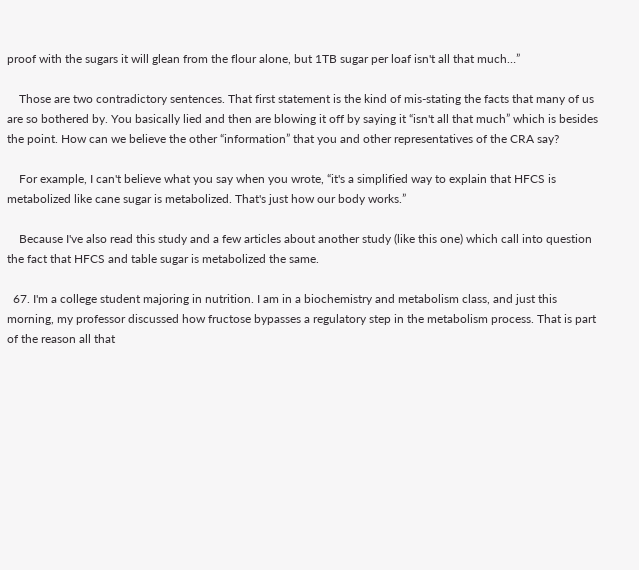proof with the sugars it will glean from the flour alone, but 1TB sugar per loaf isn't all that much…”

    Those are two contradictory sentences. That first statement is the kind of mis-stating the facts that many of us are so bothered by. You basically lied and then are blowing it off by saying it “isn't all that much” which is besides the point. How can we believe the other “information” that you and other representatives of the CRA say?

    For example, I can't believe what you say when you wrote, “it's a simplified way to explain that HFCS is metabolized like cane sugar is metabolized. That's just how our body works.”

    Because I've also read this study and a few articles about another study (like this one) which call into question the fact that HFCS and table sugar is metabolized the same.

  67. I'm a college student majoring in nutrition. I am in a biochemistry and metabolism class, and just this morning, my professor discussed how fructose bypasses a regulatory step in the metabolism process. That is part of the reason all that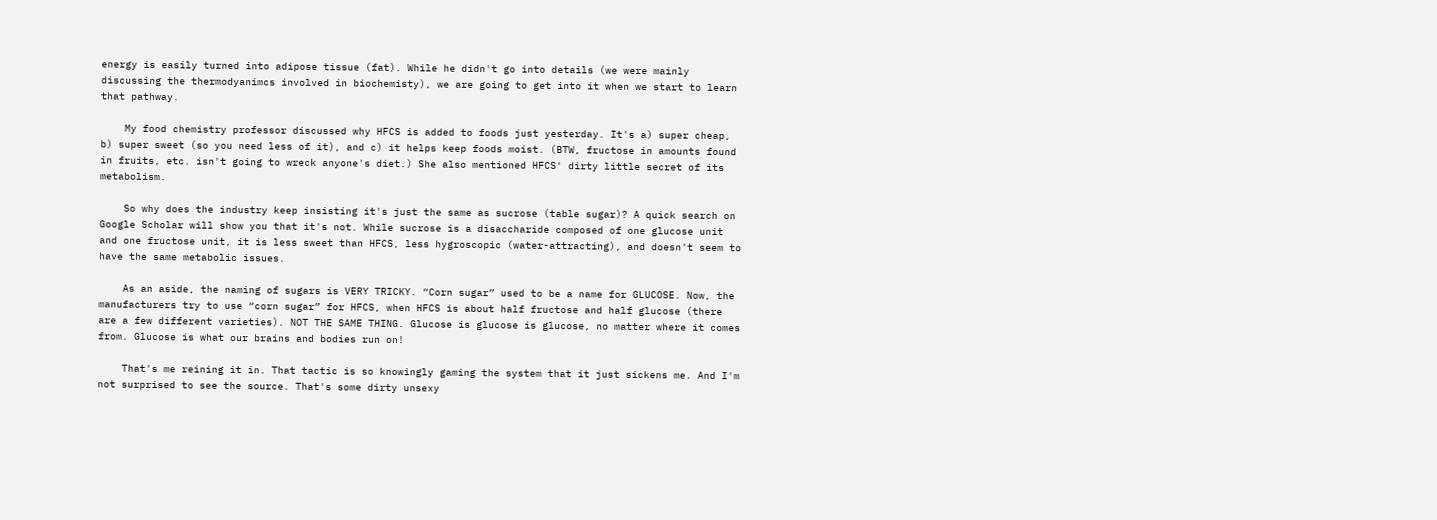energy is easily turned into adipose tissue (fat). While he didn't go into details (we were mainly discussing the thermodyanimcs involved in biochemisty), we are going to get into it when we start to learn that pathway.

    My food chemistry professor discussed why HFCS is added to foods just yesterday. It's a) super cheap, b) super sweet (so you need less of it), and c) it helps keep foods moist. (BTW, fructose in amounts found in fruits, etc. isn't going to wreck anyone's diet.) She also mentioned HFCS' dirty little secret of its metabolism.

    So why does the industry keep insisting it's just the same as sucrose (table sugar)? A quick search on Google Scholar will show you that it's not. While sucrose is a disaccharide composed of one glucose unit and one fructose unit, it is less sweet than HFCS, less hygroscopic (water-attracting), and doesn't seem to have the same metabolic issues.

    As an aside, the naming of sugars is VERY TRICKY. “Corn sugar” used to be a name for GLUCOSE. Now, the manufacturers try to use “corn sugar” for HFCS, when HFCS is about half fructose and half glucose (there are a few different varieties). NOT THE SAME THING. Glucose is glucose is glucose, no matter where it comes from. Glucose is what our brains and bodies run on!

    That's me reining it in. That tactic is so knowingly gaming the system that it just sickens me. And I'm not surprised to see the source. That's some dirty unsexy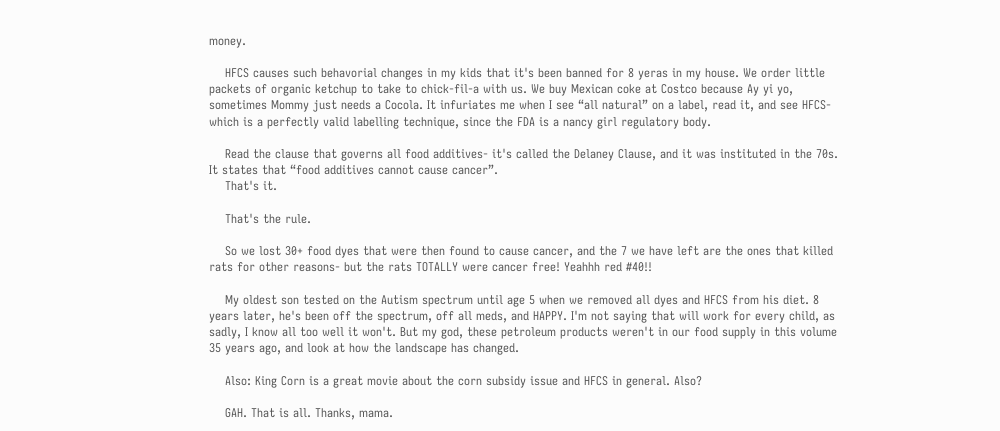money.

    HFCS causes such behavorial changes in my kids that it's been banned for 8 yeras in my house. We order little packets of organic ketchup to take to chick-fil-a with us. We buy Mexican coke at Costco because Ay yi yo, sometimes Mommy just needs a Cocola. It infuriates me when I see “all natural” on a label, read it, and see HFCS- which is a perfectly valid labelling technique, since the FDA is a nancy girl regulatory body.

    Read the clause that governs all food additives- it's called the Delaney Clause, and it was instituted in the 70s. It states that “food additives cannot cause cancer”.
    That's it.

    That's the rule.

    So we lost 30+ food dyes that were then found to cause cancer, and the 7 we have left are the ones that killed rats for other reasons- but the rats TOTALLY were cancer free! Yeahhh red #40!!

    My oldest son tested on the Autism spectrum until age 5 when we removed all dyes and HFCS from his diet. 8 years later, he's been off the spectrum, off all meds, and HAPPY. I'm not saying that will work for every child, as sadly, I know all too well it won't. But my god, these petroleum products weren't in our food supply in this volume 35 years ago, and look at how the landscape has changed.

    Also: King Corn is a great movie about the corn subsidy issue and HFCS in general. Also?

    GAH. That is all. Thanks, mama.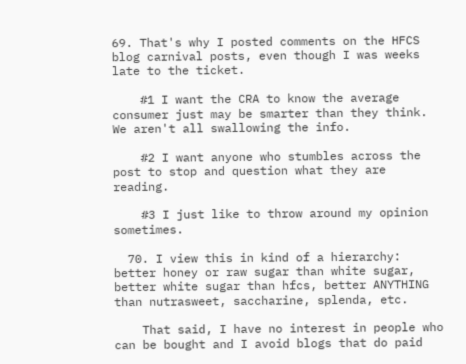69. That's why I posted comments on the HFCS blog carnival posts, even though I was weeks late to the ticket.

    #1 I want the CRA to know the average consumer just may be smarter than they think. We aren't all swallowing the info.

    #2 I want anyone who stumbles across the post to stop and question what they are reading.

    #3 I just like to throw around my opinion sometimes.

  70. I view this in kind of a hierarchy: better honey or raw sugar than white sugar, better white sugar than hfcs, better ANYTHING than nutrasweet, saccharine, splenda, etc.

    That said, I have no interest in people who can be bought and I avoid blogs that do paid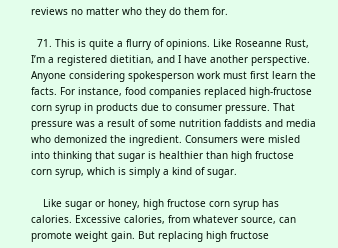reviews no matter who they do them for.

  71. This is quite a flurry of opinions. Like Roseanne Rust, I’m a registered dietitian, and I have another perspective. Anyone considering spokesperson work must first learn the facts. For instance, food companies replaced high-fructose corn syrup in products due to consumer pressure. That pressure was a result of some nutrition faddists and media who demonized the ingredient. Consumers were misled into thinking that sugar is healthier than high fructose corn syrup, which is simply a kind of sugar.

    Like sugar or honey, high fructose corn syrup has calories. Excessive calories, from whatever source, can promote weight gain. But replacing high fructose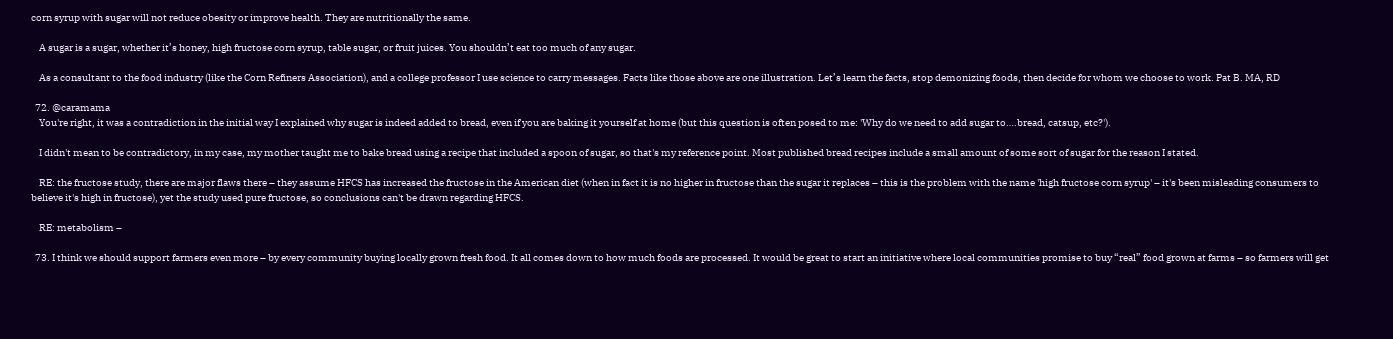corn syrup with sugar will not reduce obesity or improve health. They are nutritionally the same.

    A sugar is a sugar, whether it’s honey, high fructose corn syrup, table sugar, or fruit juices. You shouldn’t eat too much of any sugar.

    As a consultant to the food industry (like the Corn Refiners Association), and a college professor I use science to carry messages. Facts like those above are one illustration. Let’s learn the facts, stop demonizing foods, then decide for whom we choose to work. Pat B. MA, RD

  72. @caramama
    You're right, it was a contradiction in the initial way I explained why sugar is indeed added to bread, even if you are baking it yourself at home (but this question is often posed to me: 'Why do we need to add sugar to….bread, catsup, etc?').

    I didn't mean to be contradictory, in my case, my mother taught me to bake bread using a recipe that included a spoon of sugar, so that's my reference point. Most published bread recipes include a small amount of some sort of sugar for the reason I stated.

    RE: the fructose study, there are major flaws there – they assume HFCS has increased the fructose in the American diet (when in fact it is no higher in fructose than the sugar it replaces – this is the problem with the name 'high fructose corn syrup' – it's been misleading consumers to believe it's high in fructose), yet the study used pure fructose, so conclusions can't be drawn regarding HFCS.

    RE: metabolism –

  73. I think we should support farmers even more – by every community buying locally grown fresh food. It all comes down to how much foods are processed. It would be great to start an initiative where local communities promise to buy “real” food grown at farms – so farmers will get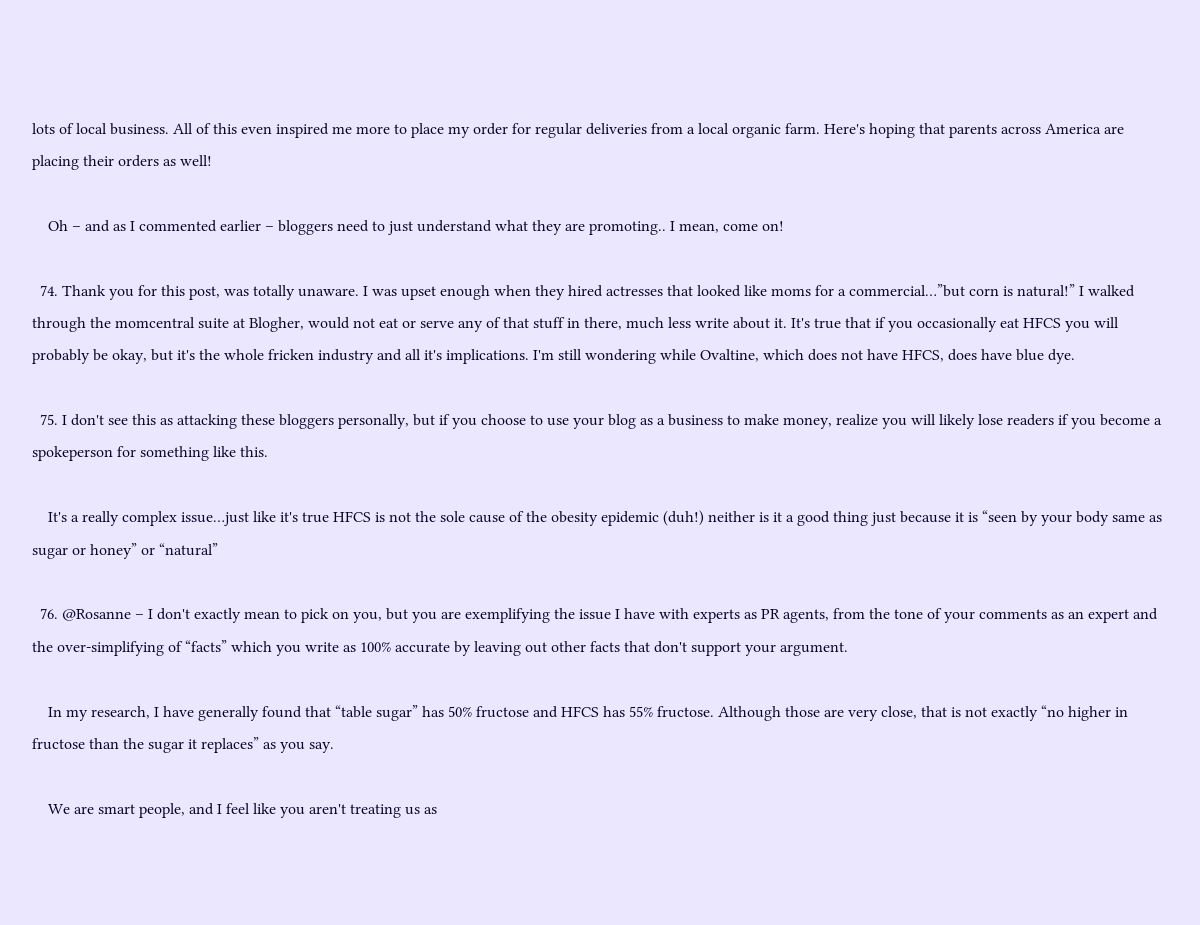lots of local business. All of this even inspired me more to place my order for regular deliveries from a local organic farm. Here's hoping that parents across America are placing their orders as well!

    Oh – and as I commented earlier – bloggers need to just understand what they are promoting.. I mean, come on!

  74. Thank you for this post, was totally unaware. I was upset enough when they hired actresses that looked like moms for a commercial…”but corn is natural!” I walked through the momcentral suite at Blogher, would not eat or serve any of that stuff in there, much less write about it. It's true that if you occasionally eat HFCS you will probably be okay, but it's the whole fricken industry and all it's implications. I'm still wondering while Ovaltine, which does not have HFCS, does have blue dye.

  75. I don't see this as attacking these bloggers personally, but if you choose to use your blog as a business to make money, realize you will likely lose readers if you become a spokeperson for something like this.

    It's a really complex issue…just like it's true HFCS is not the sole cause of the obesity epidemic (duh!) neither is it a good thing just because it is “seen by your body same as sugar or honey” or “natural”

  76. @Rosanne – I don't exactly mean to pick on you, but you are exemplifying the issue I have with experts as PR agents, from the tone of your comments as an expert and the over-simplifying of “facts” which you write as 100% accurate by leaving out other facts that don't support your argument.

    In my research, I have generally found that “table sugar” has 50% fructose and HFCS has 55% fructose. Although those are very close, that is not exactly “no higher in fructose than the sugar it replaces” as you say.

    We are smart people, and I feel like you aren't treating us as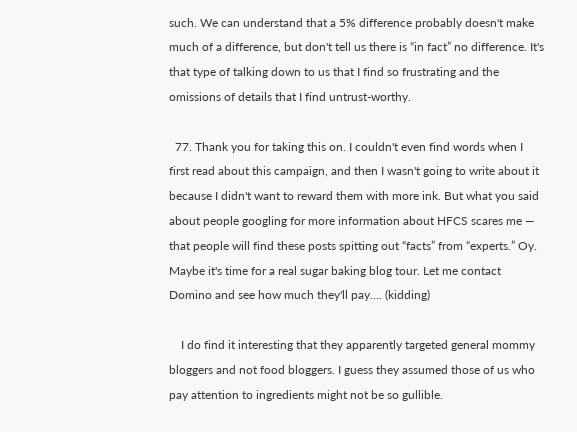such. We can understand that a 5% difference probably doesn't make much of a difference, but don't tell us there is “in fact” no difference. It's that type of talking down to us that I find so frustrating and the omissions of details that I find untrust-worthy.

  77. Thank you for taking this on. I couldn't even find words when I first read about this campaign, and then I wasn't going to write about it because I didn't want to reward them with more ink. But what you said about people googling for more information about HFCS scares me — that people will find these posts spitting out “facts” from “experts.” Oy. Maybe it's time for a real sugar baking blog tour. Let me contact Domino and see how much they'll pay…. (kidding)

    I do find it interesting that they apparently targeted general mommy bloggers and not food bloggers. I guess they assumed those of us who pay attention to ingredients might not be so gullible.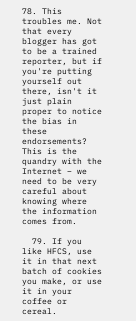78. This troubles me. Not that every blogger has got to be a trained reporter, but if you're putting yourself out there, isn't it just plain proper to notice the bias in these endorsements? This is the quandry with the Internet – we need to be very careful about knowing where the information comes from.

  79. If you like HFCS, use it in that next batch of cookies you make, or use it in your coffee or cereal.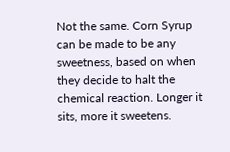Not the same. Corn Syrup can be made to be any sweetness, based on when they decide to halt the chemical reaction. Longer it sits, more it sweetens.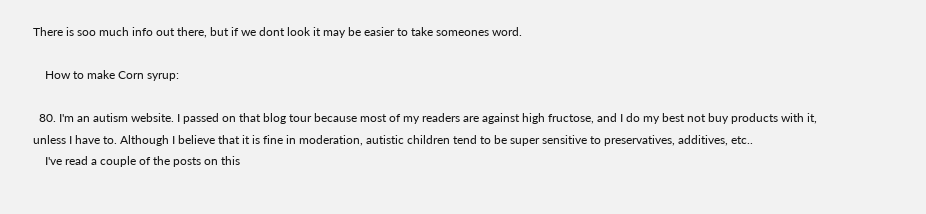There is soo much info out there, but if we dont look it may be easier to take someones word.

    How to make Corn syrup:

  80. I'm an autism website. I passed on that blog tour because most of my readers are against high fructose, and I do my best not buy products with it, unless I have to. Although I believe that it is fine in moderation, autistic children tend to be super sensitive to preservatives, additives, etc..
    I've read a couple of the posts on this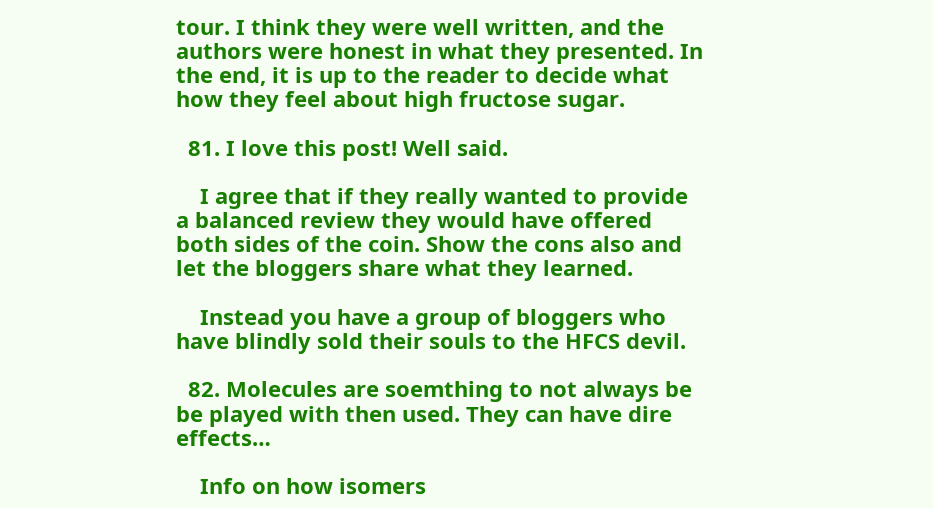tour. I think they were well written, and the authors were honest in what they presented. In the end, it is up to the reader to decide what how they feel about high fructose sugar.

  81. I love this post! Well said.

    I agree that if they really wanted to provide a balanced review they would have offered both sides of the coin. Show the cons also and let the bloggers share what they learned.

    Instead you have a group of bloggers who have blindly sold their souls to the HFCS devil.

  82. Molecules are soemthing to not always be be played with then used. They can have dire effects…

    Info on how isomers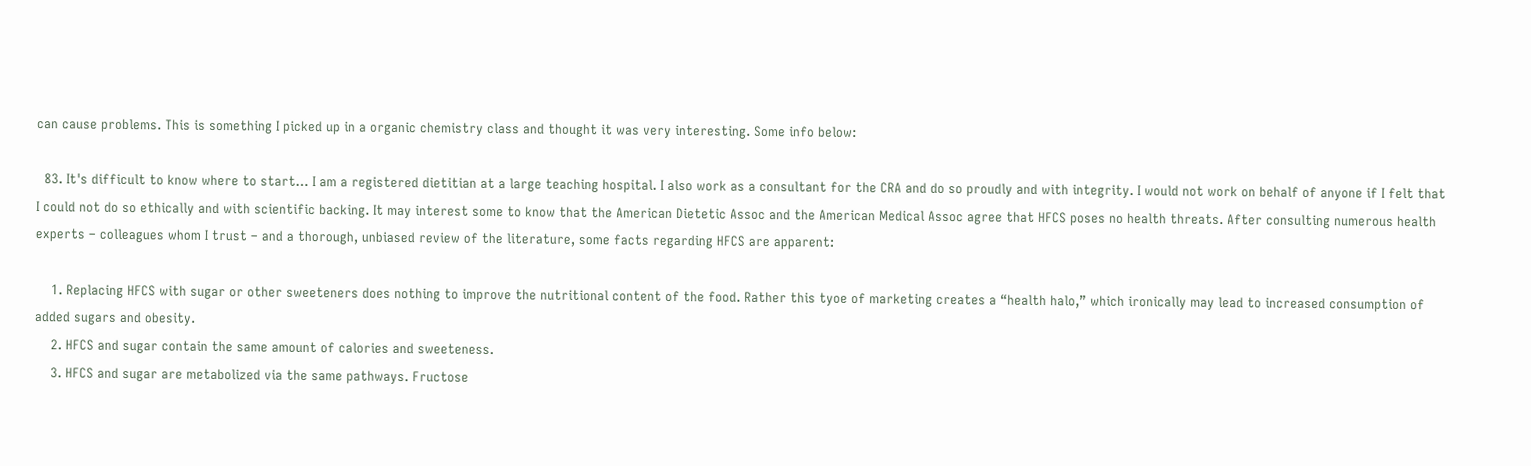can cause problems. This is something I picked up in a organic chemistry class and thought it was very interesting. Some info below:

  83. It's difficult to know where to start… I am a registered dietitian at a large teaching hospital. I also work as a consultant for the CRA and do so proudly and with integrity. I would not work on behalf of anyone if I felt that I could not do so ethically and with scientific backing. It may interest some to know that the American Dietetic Assoc and the American Medical Assoc agree that HFCS poses no health threats. After consulting numerous health experts – colleagues whom I trust – and a thorough, unbiased review of the literature, some facts regarding HFCS are apparent:

    1. Replacing HFCS with sugar or other sweeteners does nothing to improve the nutritional content of the food. Rather this tyoe of marketing creates a “health halo,” which ironically may lead to increased consumption of added sugars and obesity.
    2. HFCS and sugar contain the same amount of calories and sweeteness.
    3. HFCS and sugar are metabolized via the same pathways. Fructose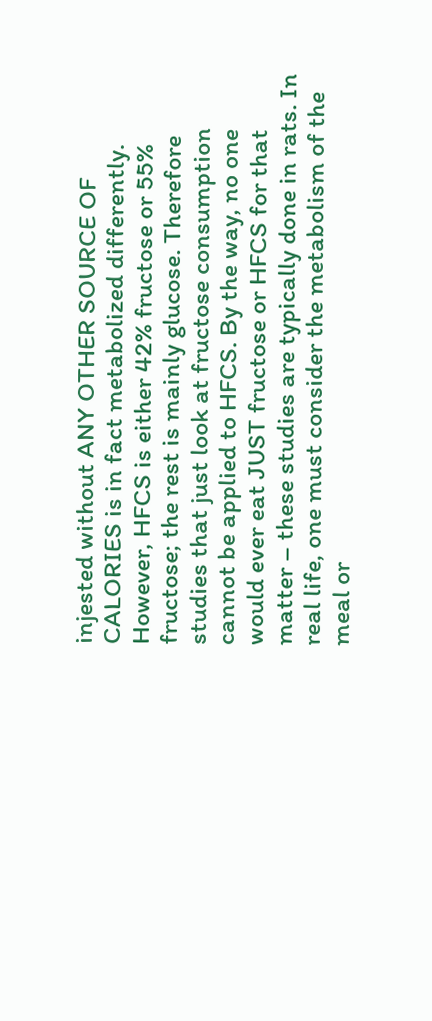injested without ANY OTHER SOURCE OF CALORIES is in fact metabolized differently. However, HFCS is either 42% fructose or 55% fructose; the rest is mainly glucose. Therefore studies that just look at fructose consumption cannot be applied to HFCS. By the way, no one would ever eat JUST fructose or HFCS for that matter – these studies are typically done in rats. In real life, one must consider the metabolism of the meal or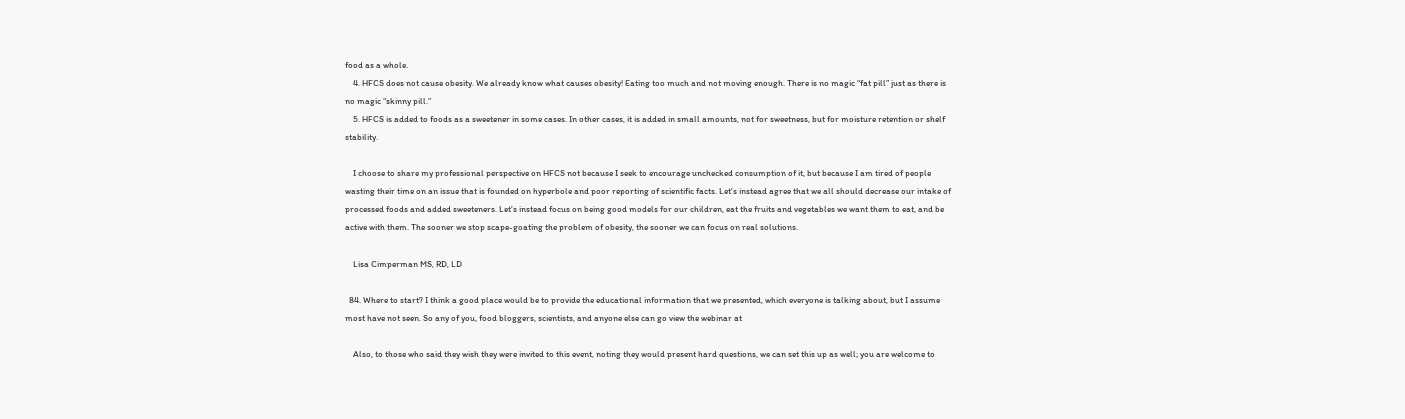food as a whole.
    4. HFCS does not cause obesity. We already know what causes obesity! Eating too much and not moving enough. There is no magic “fat pill” just as there is no magic “skinny pill.”
    5. HFCS is added to foods as a sweetener in some cases. In other cases, it is added in small amounts, not for sweetness, but for moisture retention or shelf stability.

    I choose to share my professional perspective on HFCS not because I seek to encourage unchecked consumption of it, but because I am tired of people wasting their time on an issue that is founded on hyperbole and poor reporting of scientific facts. Let's instead agree that we all should decrease our intake of processed foods and added sweeteners. Let's instead focus on being good models for our children, eat the fruits and vegetables we want them to eat, and be active with them. The sooner we stop scape-goating the problem of obesity, the sooner we can focus on real solutions.

    Lisa Cimperman MS, RD, LD

  84. Where to start? I think a good place would be to provide the educational information that we presented, which everyone is talking about, but I assume most have not seen. So any of you, food bloggers, scientists, and anyone else can go view the webinar at

    Also, to those who said they wish they were invited to this event, noting they would present hard questions, we can set this up as well; you are welcome to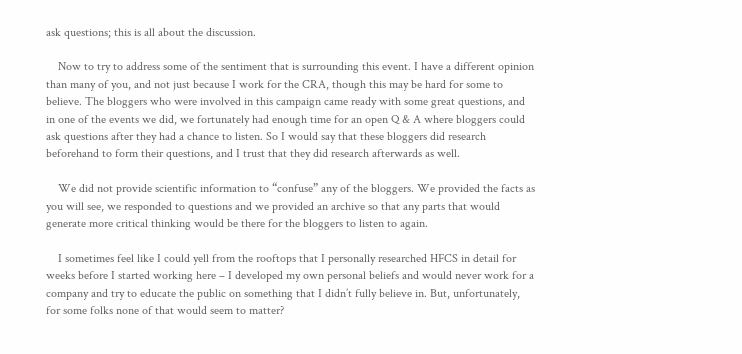ask questions; this is all about the discussion.

    Now to try to address some of the sentiment that is surrounding this event. I have a different opinion than many of you, and not just because I work for the CRA, though this may be hard for some to believe. The bloggers who were involved in this campaign came ready with some great questions, and in one of the events we did, we fortunately had enough time for an open Q & A where bloggers could ask questions after they had a chance to listen. So I would say that these bloggers did research beforehand to form their questions, and I trust that they did research afterwards as well.

    We did not provide scientific information to “confuse” any of the bloggers. We provided the facts as you will see, we responded to questions and we provided an archive so that any parts that would generate more critical thinking would be there for the bloggers to listen to again.

    I sometimes feel like I could yell from the rooftops that I personally researched HFCS in detail for weeks before I started working here – I developed my own personal beliefs and would never work for a company and try to educate the public on something that I didn’t fully believe in. But, unfortunately, for some folks none of that would seem to matter?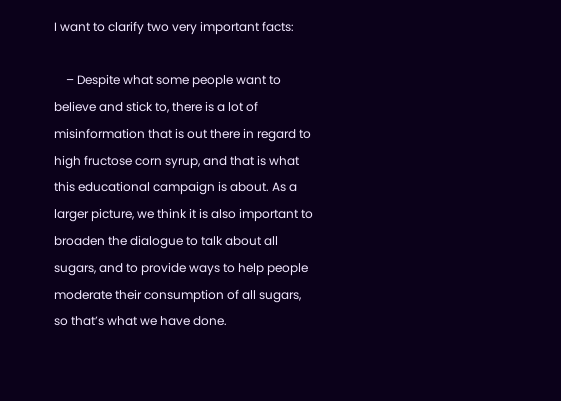I want to clarify two very important facts:

    – Despite what some people want to believe and stick to, there is a lot of misinformation that is out there in regard to high fructose corn syrup, and that is what this educational campaign is about. As a larger picture, we think it is also important to broaden the dialogue to talk about all sugars, and to provide ways to help people moderate their consumption of all sugars, so that’s what we have done.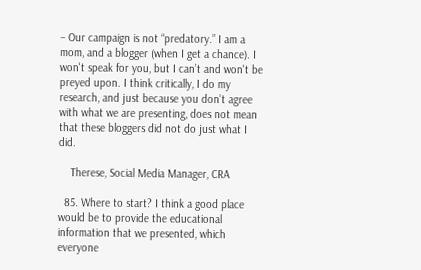– Our campaign is not “predatory.” I am a mom, and a blogger (when I get a chance). I won't speak for you, but I can’t and won't be preyed upon. I think critically, I do my research, and just because you don’t agree with what we are presenting, does not mean that these bloggers did not do just what I did.

    Therese, Social Media Manager, CRA

  85. Where to start? I think a good place would be to provide the educational information that we presented, which everyone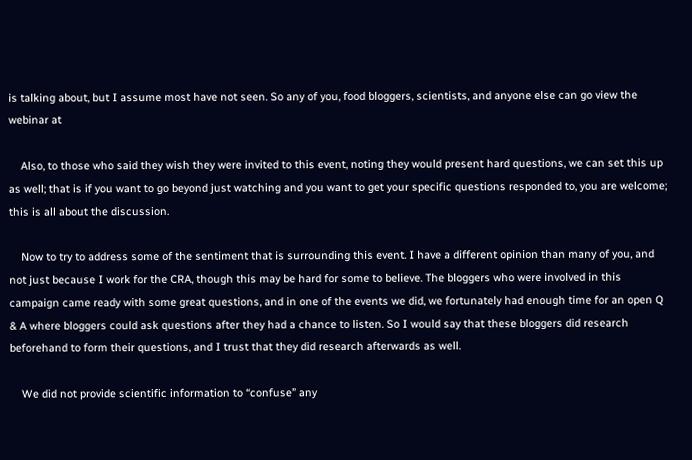is talking about, but I assume most have not seen. So any of you, food bloggers, scientists, and anyone else can go view the webinar at

    Also, to those who said they wish they were invited to this event, noting they would present hard questions, we can set this up as well; that is if you want to go beyond just watching and you want to get your specific questions responded to, you are welcome; this is all about the discussion.

    Now to try to address some of the sentiment that is surrounding this event. I have a different opinion than many of you, and not just because I work for the CRA, though this may be hard for some to believe. The bloggers who were involved in this campaign came ready with some great questions, and in one of the events we did, we fortunately had enough time for an open Q & A where bloggers could ask questions after they had a chance to listen. So I would say that these bloggers did research beforehand to form their questions, and I trust that they did research afterwards as well.

    We did not provide scientific information to “confuse” any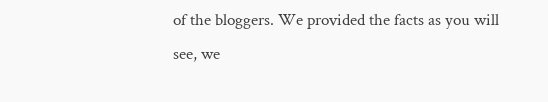of the bloggers. We provided the facts as you will see, we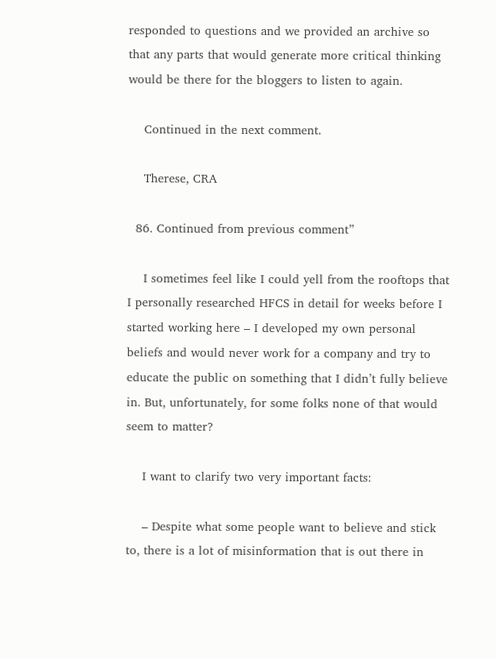responded to questions and we provided an archive so that any parts that would generate more critical thinking would be there for the bloggers to listen to again.

    Continued in the next comment.

    Therese, CRA

  86. Continued from previous comment”

    I sometimes feel like I could yell from the rooftops that I personally researched HFCS in detail for weeks before I started working here – I developed my own personal beliefs and would never work for a company and try to educate the public on something that I didn’t fully believe in. But, unfortunately, for some folks none of that would seem to matter?

    I want to clarify two very important facts:

    – Despite what some people want to believe and stick to, there is a lot of misinformation that is out there in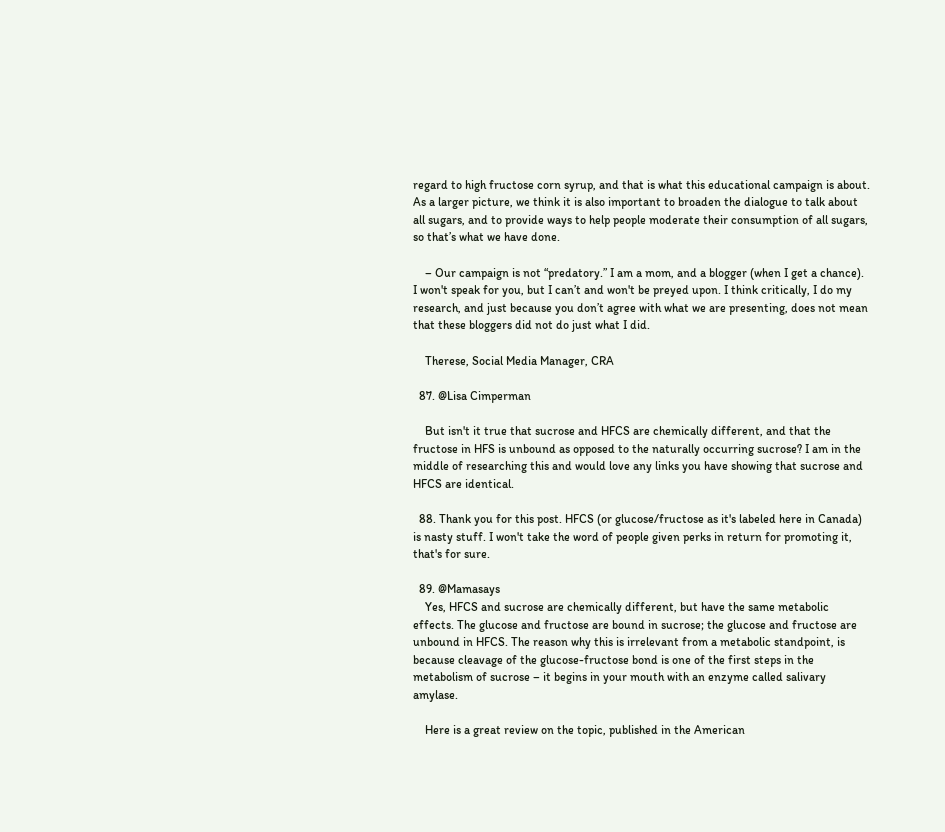regard to high fructose corn syrup, and that is what this educational campaign is about. As a larger picture, we think it is also important to broaden the dialogue to talk about all sugars, and to provide ways to help people moderate their consumption of all sugars, so that’s what we have done.

    – Our campaign is not “predatory.” I am a mom, and a blogger (when I get a chance). I won't speak for you, but I can’t and won't be preyed upon. I think critically, I do my research, and just because you don’t agree with what we are presenting, does not mean that these bloggers did not do just what I did.

    Therese, Social Media Manager, CRA

  87. @Lisa Cimperman

    But isn't it true that sucrose and HFCS are chemically different, and that the fructose in HFS is unbound as opposed to the naturally occurring sucrose? I am in the middle of researching this and would love any links you have showing that sucrose and HFCS are identical.

  88. Thank you for this post. HFCS (or glucose/fructose as it's labeled here in Canada) is nasty stuff. I won't take the word of people given perks in return for promoting it, that's for sure.

  89. @Mamasays
    Yes, HFCS and sucrose are chemically different, but have the same metabolic effects. The glucose and fructose are bound in sucrose; the glucose and fructose are unbound in HFCS. The reason why this is irrelevant from a metabolic standpoint, is because cleavage of the glucose-fructose bond is one of the first steps in the metabolism of sucrose – it begins in your mouth with an enzyme called salivary amylase.

    Here is a great review on the topic, published in the American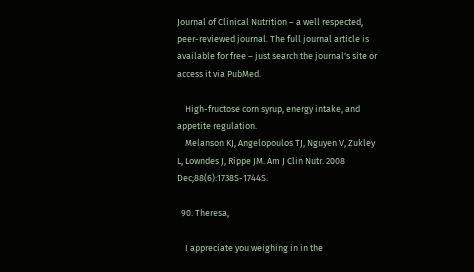Journal of Clinical Nutrition – a well respected, peer-reviewed journal. The full journal article is available for free – just search the journal's site or access it via PubMed.

    High-fructose corn syrup, energy intake, and appetite regulation.
    Melanson KJ, Angelopoulos TJ, Nguyen V, Zukley L, Lowndes J, Rippe JM. Am J Clin Nutr. 2008 Dec;88(6):1738S-1744S.

  90. Theresa,

    I appreciate you weighing in in the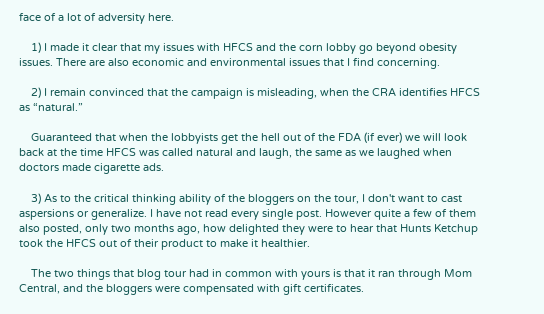face of a lot of adversity here.

    1) I made it clear that my issues with HFCS and the corn lobby go beyond obesity issues. There are also economic and environmental issues that I find concerning.

    2) I remain convinced that the campaign is misleading, when the CRA identifies HFCS as “natural.”

    Guaranteed that when the lobbyists get the hell out of the FDA (if ever) we will look back at the time HFCS was called natural and laugh, the same as we laughed when doctors made cigarette ads.

    3) As to the critical thinking ability of the bloggers on the tour, I don't want to cast aspersions or generalize. I have not read every single post. However quite a few of them also posted, only two months ago, how delighted they were to hear that Hunts Ketchup took the HFCS out of their product to make it healthier.

    The two things that blog tour had in common with yours is that it ran through Mom Central, and the bloggers were compensated with gift certificates.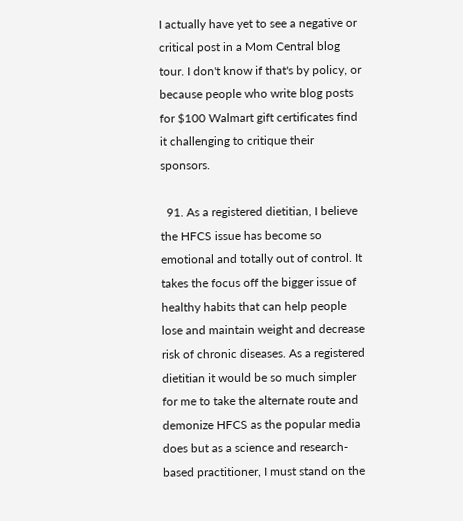I actually have yet to see a negative or critical post in a Mom Central blog tour. I don't know if that's by policy, or because people who write blog posts for $100 Walmart gift certificates find it challenging to critique their sponsors.

  91. As a registered dietitian, I believe the HFCS issue has become so emotional and totally out of control. It takes the focus off the bigger issue of healthy habits that can help people lose and maintain weight and decrease risk of chronic diseases. As a registered dietitian it would be so much simpler for me to take the alternate route and demonize HFCS as the popular media does but as a science and research-based practitioner, I must stand on the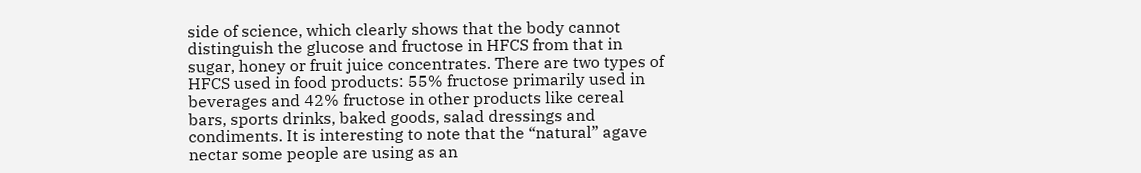side of science, which clearly shows that the body cannot distinguish the glucose and fructose in HFCS from that in sugar, honey or fruit juice concentrates. There are two types of HFCS used in food products: 55% fructose primarily used in beverages and 42% fructose in other products like cereal bars, sports drinks, baked goods, salad dressings and condiments. It is interesting to note that the “natural” agave nectar some people are using as an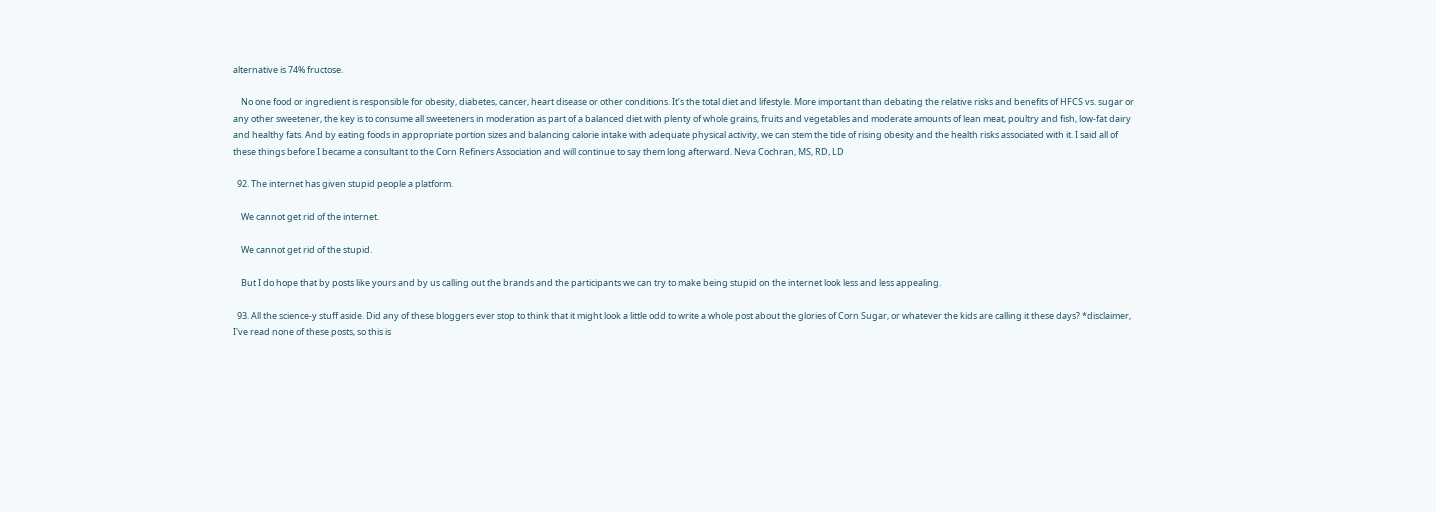alternative is 74% fructose.

    No one food or ingredient is responsible for obesity, diabetes, cancer, heart disease or other conditions. It’s the total diet and lifestyle. More important than debating the relative risks and benefits of HFCS vs. sugar or any other sweetener, the key is to consume all sweeteners in moderation as part of a balanced diet with plenty of whole grains, fruits and vegetables and moderate amounts of lean meat, poultry and fish, low-fat dairy and healthy fats. And by eating foods in appropriate portion sizes and balancing calorie intake with adequate physical activity, we can stem the tide of rising obesity and the health risks associated with it. I said all of these things before I became a consultant to the Corn Refiners Association and will continue to say them long afterward. Neva Cochran, MS, RD, LD

  92. The internet has given stupid people a platform.

    We cannot get rid of the internet.

    We cannot get rid of the stupid.

    But I do hope that by posts like yours and by us calling out the brands and the participants we can try to make being stupid on the internet look less and less appealing.

  93. All the science-y stuff aside. Did any of these bloggers ever stop to think that it might look a little odd to write a whole post about the glories of Corn Sugar, or whatever the kids are calling it these days? *disclaimer, I've read none of these posts, so this is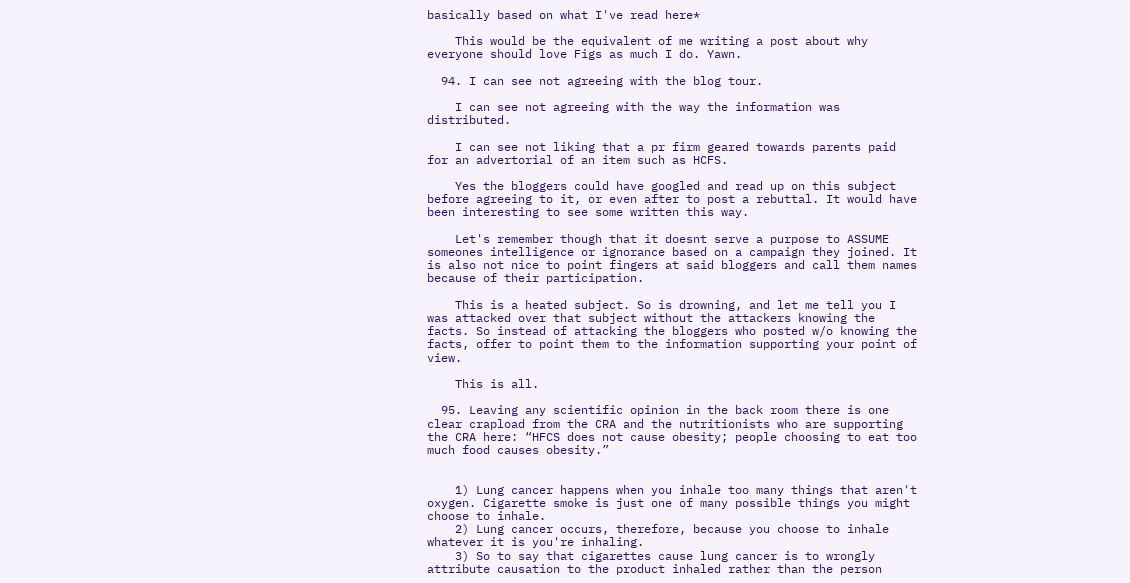basically based on what I've read here*

    This would be the equivalent of me writing a post about why everyone should love Figs as much I do. Yawn.

  94. I can see not agreeing with the blog tour.

    I can see not agreeing with the way the information was distributed.

    I can see not liking that a pr firm geared towards parents paid for an advertorial of an item such as HCFS.

    Yes the bloggers could have googled and read up on this subject before agreeing to it, or even after to post a rebuttal. It would have been interesting to see some written this way.

    Let's remember though that it doesnt serve a purpose to ASSUME someones intelligence or ignorance based on a campaign they joined. It is also not nice to point fingers at said bloggers and call them names because of their participation.

    This is a heated subject. So is drowning, and let me tell you I was attacked over that subject without the attackers knowing the facts. So instead of attacking the bloggers who posted w/o knowing the facts, offer to point them to the information supporting your point of view.

    This is all.

  95. Leaving any scientific opinion in the back room there is one clear crapload from the CRA and the nutritionists who are supporting the CRA here: “HFCS does not cause obesity; people choosing to eat too much food causes obesity.”


    1) Lung cancer happens when you inhale too many things that aren't oxygen. Cigarette smoke is just one of many possible things you might choose to inhale.
    2) Lung cancer occurs, therefore, because you choose to inhale whatever it is you're inhaling.
    3) So to say that cigarettes cause lung cancer is to wrongly attribute causation to the product inhaled rather than the person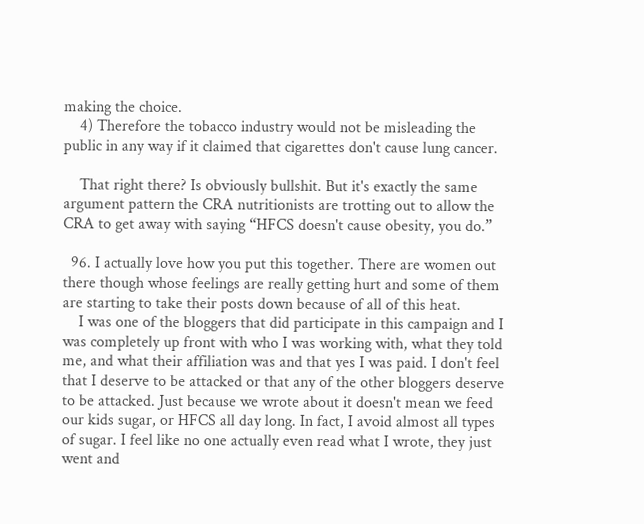making the choice.
    4) Therefore the tobacco industry would not be misleading the public in any way if it claimed that cigarettes don't cause lung cancer.

    That right there? Is obviously bullshit. But it's exactly the same argument pattern the CRA nutritionists are trotting out to allow the CRA to get away with saying “HFCS doesn't cause obesity, you do.”

  96. I actually love how you put this together. There are women out there though whose feelings are really getting hurt and some of them are starting to take their posts down because of all of this heat.
    I was one of the bloggers that did participate in this campaign and I was completely up front with who I was working with, what they told me, and what their affiliation was and that yes I was paid. I don't feel that I deserve to be attacked or that any of the other bloggers deserve to be attacked. Just because we wrote about it doesn't mean we feed our kids sugar, or HFCS all day long. In fact, I avoid almost all types of sugar. I feel like no one actually even read what I wrote, they just went and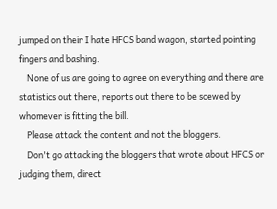jumped on their I hate HFCS band wagon, started pointing fingers and bashing.
    None of us are going to agree on everything and there are statistics out there, reports out there to be scewed by whomever is fitting the bill.
    Please attack the content and not the bloggers.
    Don't go attacking the bloggers that wrote about HFCS or judging them, direct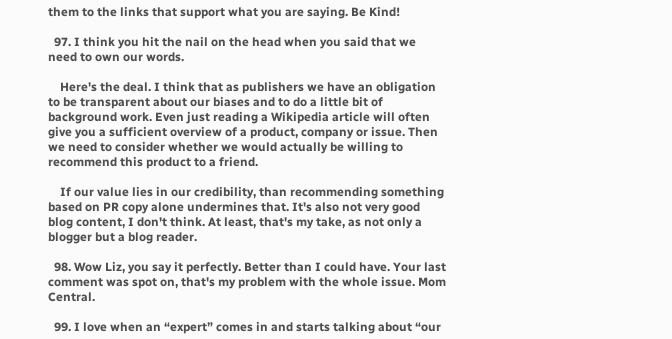them to the links that support what you are saying. Be Kind!

  97. I think you hit the nail on the head when you said that we need to own our words.

    Here's the deal. I think that as publishers we have an obligation to be transparent about our biases and to do a little bit of background work. Even just reading a Wikipedia article will often give you a sufficient overview of a product, company or issue. Then we need to consider whether we would actually be willing to recommend this product to a friend.

    If our value lies in our credibility, than recommending something based on PR copy alone undermines that. It's also not very good blog content, I don't think. At least, that's my take, as not only a blogger but a blog reader.

  98. Wow Liz, you say it perfectly. Better than I could have. Your last comment was spot on, that's my problem with the whole issue. Mom Central.

  99. I love when an “expert” comes in and starts talking about “our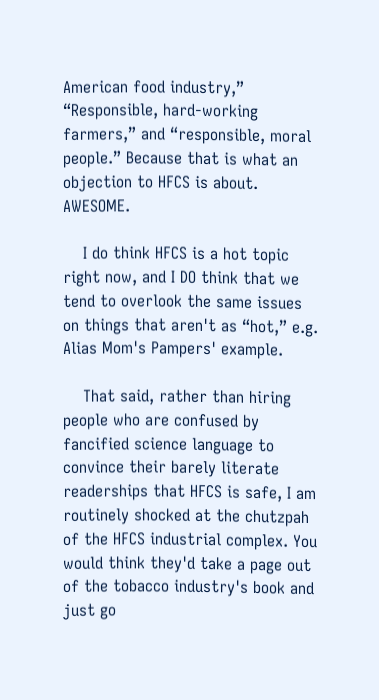American food industry,” “Responsible, hard-working farmers,” and “responsible, moral people.” Because that is what an objection to HFCS is about. AWESOME.

    I do think HFCS is a hot topic right now, and I DO think that we tend to overlook the same issues on things that aren't as “hot,” e.g. Alias Mom's Pampers' example.

    That said, rather than hiring people who are confused by fancified science language to convince their barely literate readerships that HFCS is safe, I am routinely shocked at the chutzpah of the HFCS industrial complex. You would think they'd take a page out of the tobacco industry's book and just go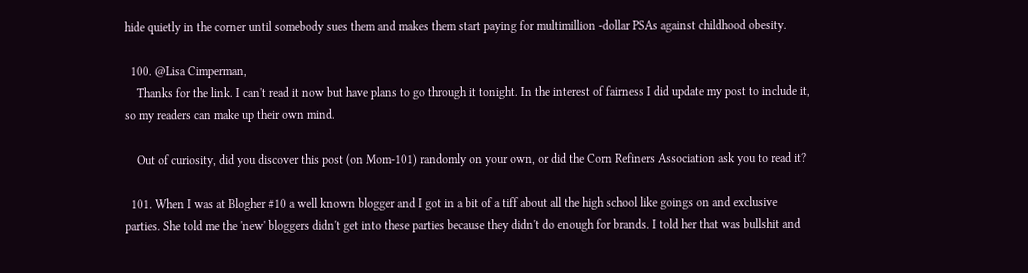hide quietly in the corner until somebody sues them and makes them start paying for multimillion -dollar PSAs against childhood obesity.

  100. @Lisa Cimperman,
    Thanks for the link. I can't read it now but have plans to go through it tonight. In the interest of fairness I did update my post to include it, so my readers can make up their own mind.

    Out of curiosity, did you discover this post (on Mom-101) randomly on your own, or did the Corn Refiners Association ask you to read it?

  101. When I was at Blogher #10 a well known blogger and I got in a bit of a tiff about all the high school like goings on and exclusive parties. She told me the 'new' bloggers didn't get into these parties because they didn't do enough for brands. I told her that was bullshit and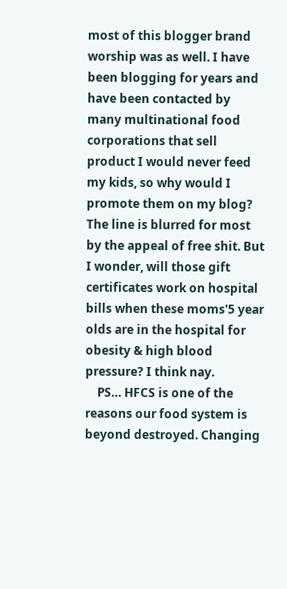most of this blogger brand worship was as well. I have been blogging for years and have been contacted by many multinational food corporations that sell product I would never feed my kids, so why would I promote them on my blog? The line is blurred for most by the appeal of free shit. But I wonder, will those gift certificates work on hospital bills when these moms'5 year olds are in the hospital for obesity & high blood pressure? I think nay.
    PS… HFCS is one of the reasons our food system is beyond destroyed. Changing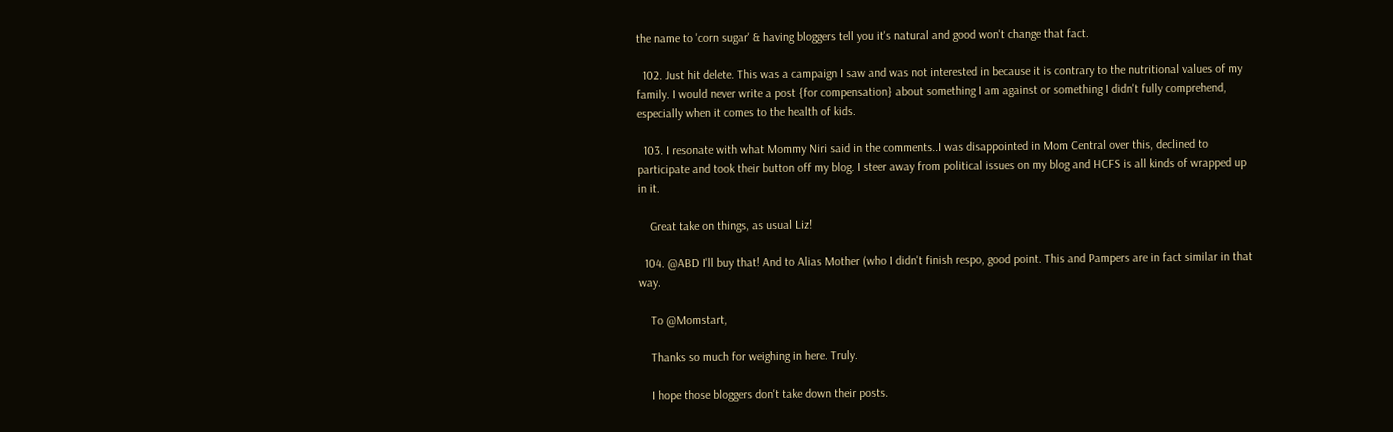the name to 'corn sugar' & having bloggers tell you it's natural and good won't change that fact.

  102. Just hit delete. This was a campaign I saw and was not interested in because it is contrary to the nutritional values of my family. I would never write a post {for compensation} about something I am against or something I didn't fully comprehend, especially when it comes to the health of kids.

  103. I resonate with what Mommy Niri said in the comments..I was disappointed in Mom Central over this, declined to participate and took their button off my blog. I steer away from political issues on my blog and HCFS is all kinds of wrapped up in it.

    Great take on things, as usual Liz!

  104. @ABD I'll buy that! And to Alias Mother (who I didn't finish respo, good point. This and Pampers are in fact similar in that way.

    To @Momstart,

    Thanks so much for weighing in here. Truly.

    I hope those bloggers don't take down their posts.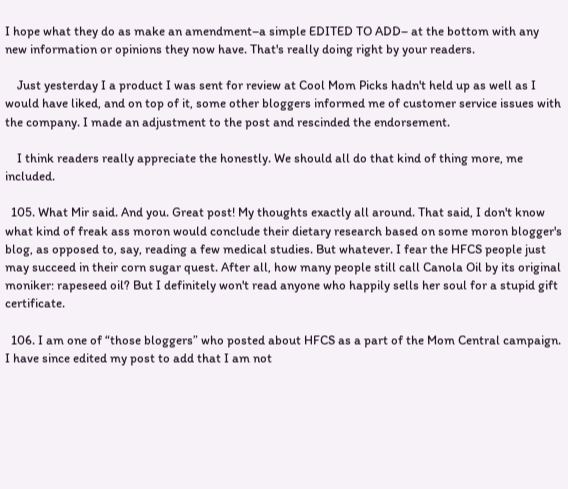I hope what they do as make an amendment–a simple EDITED TO ADD– at the bottom with any new information or opinions they now have. That's really doing right by your readers.

    Just yesterday I a product I was sent for review at Cool Mom Picks hadn't held up as well as I would have liked, and on top of it, some other bloggers informed me of customer service issues with the company. I made an adjustment to the post and rescinded the endorsement.

    I think readers really appreciate the honestly. We should all do that kind of thing more, me included.

  105. What Mir said. And you. Great post! My thoughts exactly all around. That said, I don't know what kind of freak ass moron would conclude their dietary research based on some moron blogger's blog, as opposed to, say, reading a few medical studies. But whatever. I fear the HFCS people just may succeed in their corn sugar quest. After all, how many people still call Canola Oil by its original moniker: rapeseed oil? But I definitely won't read anyone who happily sells her soul for a stupid gift certificate.

  106. I am one of “those bloggers” who posted about HFCS as a part of the Mom Central campaign. I have since edited my post to add that I am not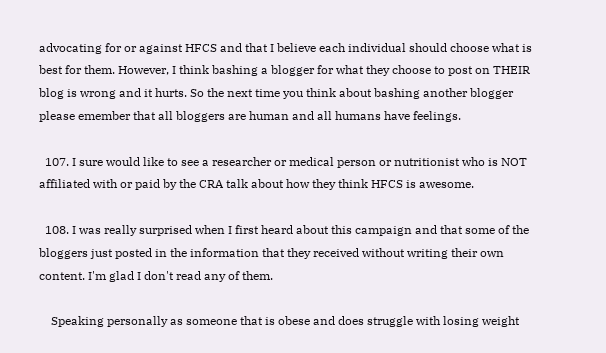advocating for or against HFCS and that I believe each individual should choose what is best for them. However, I think bashing a blogger for what they choose to post on THEIR blog is wrong and it hurts. So the next time you think about bashing another blogger please emember that all bloggers are human and all humans have feelings.

  107. I sure would like to see a researcher or medical person or nutritionist who is NOT affiliated with or paid by the CRA talk about how they think HFCS is awesome.

  108. I was really surprised when I first heard about this campaign and that some of the bloggers just posted in the information that they received without writing their own content. I'm glad I don't read any of them.

    Speaking personally as someone that is obese and does struggle with losing weight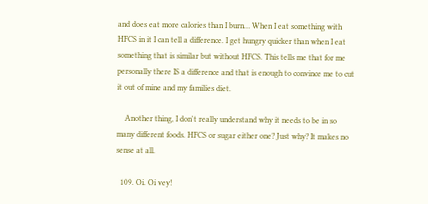and does eat more calories than I burn… When I eat something with HFCS in it I can tell a difference. I get hungry quicker than when I eat something that is similar but without HFCS. This tells me that for me personally there IS a difference and that is enough to convince me to cut it out of mine and my families diet.

    Another thing, I don't really understand why it needs to be in so many different foods. HFCS or sugar either one? Just why? It makes no sense at all.

  109. Oi. Oi vey!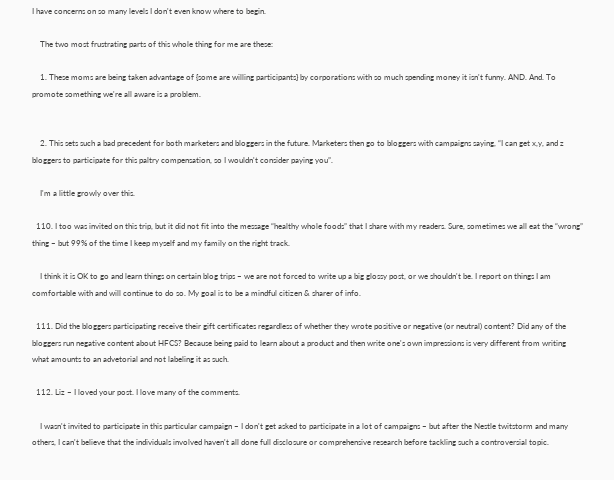I have concerns on so many levels I don't even know where to begin.

    The two most frustrating parts of this whole thing for me are these:

    1. These moms are being taken advantage of {some are willing participants} by corporations with so much spending money it isn't funny. AND. And. To promote something we're all aware is a problem.


    2. This sets such a bad precedent for both marketers and bloggers in the future. Marketers then go to bloggers with campaigns saying, “I can get x,y, and z bloggers to participate for this paltry compensation, so I wouldn't consider paying you”.

    I'm a little growly over this.

  110. I too was invited on this trip, but it did not fit into the message “healthy whole foods” that I share with my readers. Sure, sometimes we all eat the “wrong” thing – but 99% of the time I keep myself and my family on the right track.

    I think it is OK to go and learn things on certain blog trips – we are not forced to write up a big glossy post, or we shouldn't be. I report on things I am comfortable with and will continue to do so. My goal is to be a mindful citizen & sharer of info.

  111. Did the bloggers participating receive their gift certificates regardless of whether they wrote positive or negative (or neutral) content? Did any of the bloggers run negative content about HFCS? Because being paid to learn about a product and then write one's own impressions is very different from writing what amounts to an advetorial and not labeling it as such.

  112. Liz – I loved your post. I love many of the comments.

    I wasn't invited to participate in this particular campaign – I don't get asked to participate in a lot of campaigns – but after the Nestle twitstorm and many others, I can't believe that the individuals involved haven't all done full disclosure or comprehensive research before tackling such a controversial topic.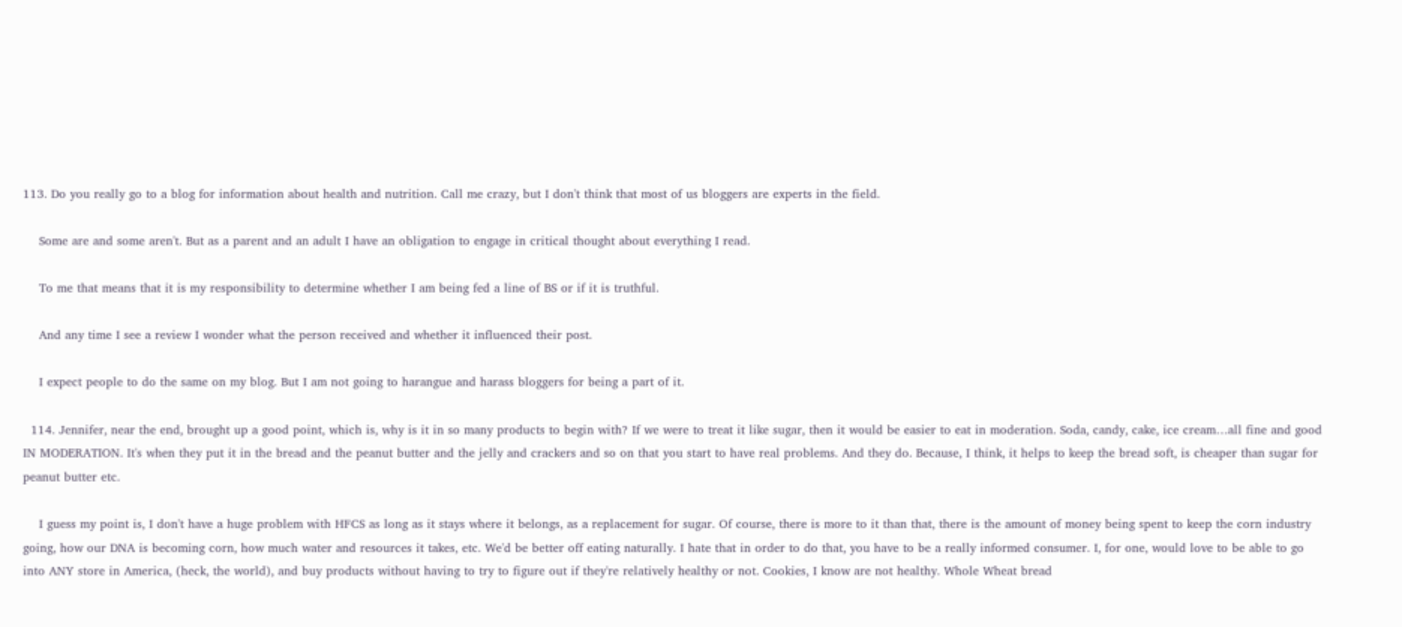113. Do you really go to a blog for information about health and nutrition. Call me crazy, but I don't think that most of us bloggers are experts in the field.

    Some are and some aren't. But as a parent and an adult I have an obligation to engage in critical thought about everything I read.

    To me that means that it is my responsibility to determine whether I am being fed a line of BS or if it is truthful.

    And any time I see a review I wonder what the person received and whether it influenced their post.

    I expect people to do the same on my blog. But I am not going to harangue and harass bloggers for being a part of it.

  114. Jennifer, near the end, brought up a good point, which is, why is it in so many products to begin with? If we were to treat it like sugar, then it would be easier to eat in moderation. Soda, candy, cake, ice cream…all fine and good IN MODERATION. It's when they put it in the bread and the peanut butter and the jelly and crackers and so on that you start to have real problems. And they do. Because, I think, it helps to keep the bread soft, is cheaper than sugar for peanut butter etc.

    I guess my point is, I don't have a huge problem with HFCS as long as it stays where it belongs, as a replacement for sugar. Of course, there is more to it than that, there is the amount of money being spent to keep the corn industry going, how our DNA is becoming corn, how much water and resources it takes, etc. We'd be better off eating naturally. I hate that in order to do that, you have to be a really informed consumer. I, for one, would love to be able to go into ANY store in America, (heck, the world), and buy products without having to try to figure out if they're relatively healthy or not. Cookies, I know are not healthy. Whole Wheat bread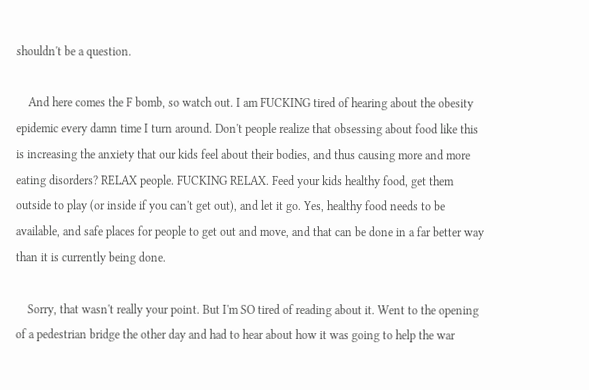shouldn't be a question.

    And here comes the F bomb, so watch out. I am FUCKING tired of hearing about the obesity epidemic every damn time I turn around. Don't people realize that obsessing about food like this is increasing the anxiety that our kids feel about their bodies, and thus causing more and more eating disorders? RELAX people. FUCKING RELAX. Feed your kids healthy food, get them outside to play (or inside if you can't get out), and let it go. Yes, healthy food needs to be available, and safe places for people to get out and move, and that can be done in a far better way than it is currently being done.

    Sorry, that wasn't really your point. But I'm SO tired of reading about it. Went to the opening of a pedestrian bridge the other day and had to hear about how it was going to help the war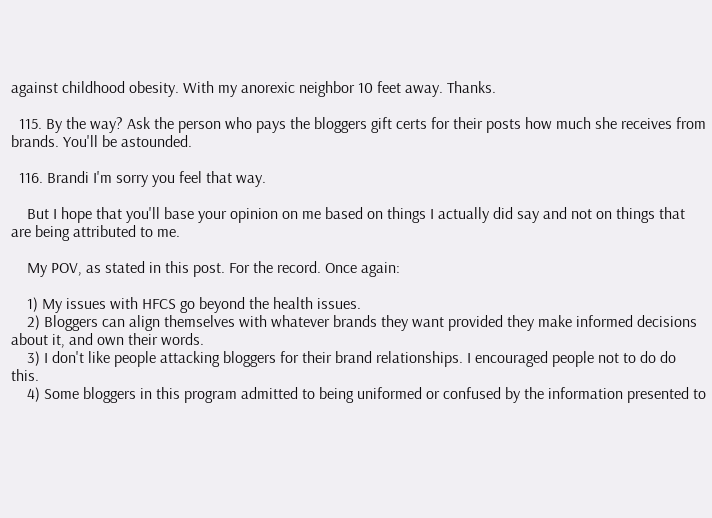against childhood obesity. With my anorexic neighbor 10 feet away. Thanks.

  115. By the way? Ask the person who pays the bloggers gift certs for their posts how much she receives from brands. You'll be astounded.

  116. Brandi I'm sorry you feel that way.

    But I hope that you'll base your opinion on me based on things I actually did say and not on things that are being attributed to me.

    My POV, as stated in this post. For the record. Once again:

    1) My issues with HFCS go beyond the health issues.
    2) Bloggers can align themselves with whatever brands they want provided they make informed decisions about it, and own their words.
    3) I don't like people attacking bloggers for their brand relationships. I encouraged people not to do do this.
    4) Some bloggers in this program admitted to being uniformed or confused by the information presented to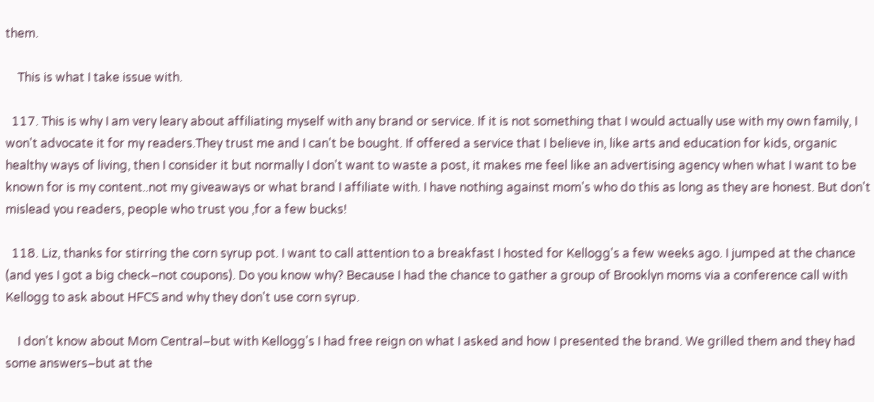them.

    This is what I take issue with.

  117. This is why I am very leary about affiliating myself with any brand or service. If it is not something that I would actually use with my own family, I won't advocate it for my readers.They trust me and I can't be bought. If offered a service that I believe in, like arts and education for kids, organic healthy ways of living, then I consider it but normally I don't want to waste a post, it makes me feel like an advertising agency when what I want to be known for is my content..not my giveaways or what brand I affiliate with. I have nothing against mom's who do this as long as they are honest. But don't mislead you readers, people who trust you ,for a few bucks!

  118. Liz, thanks for stirring the corn syrup pot. I want to call attention to a breakfast I hosted for Kellogg's a few weeks ago. I jumped at the chance (and yes I got a big check–not coupons). Do you know why? Because I had the chance to gather a group of Brooklyn moms via a conference call with Kellogg to ask about HFCS and why they don't use corn syrup.

    I don't know about Mom Central–but with Kellogg's I had free reign on what I asked and how I presented the brand. We grilled them and they had some answers–but at the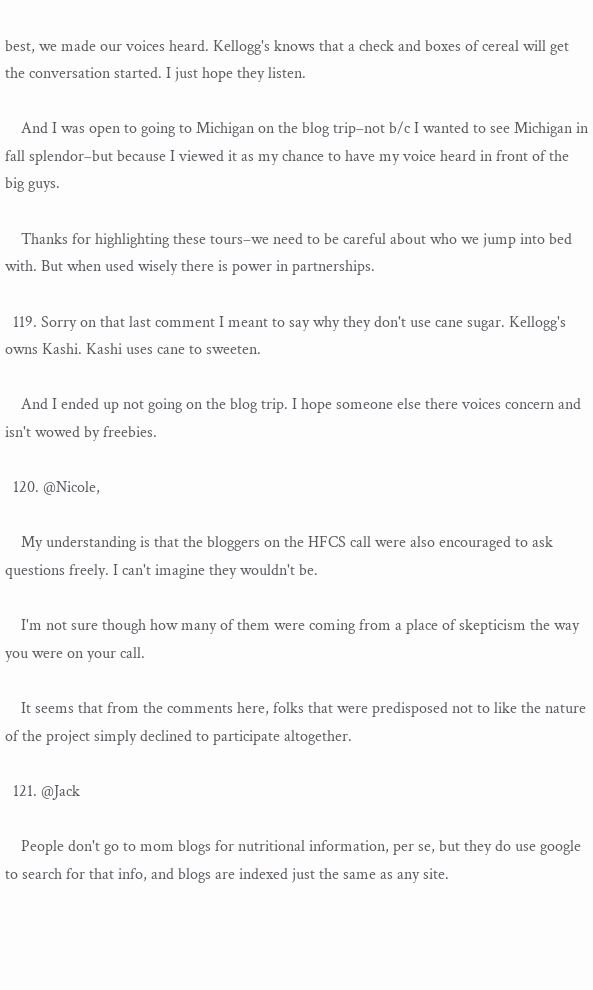best, we made our voices heard. Kellogg's knows that a check and boxes of cereal will get the conversation started. I just hope they listen.

    And I was open to going to Michigan on the blog trip–not b/c I wanted to see Michigan in fall splendor–but because I viewed it as my chance to have my voice heard in front of the big guys.

    Thanks for highlighting these tours–we need to be careful about who we jump into bed with. But when used wisely there is power in partnerships.

  119. Sorry on that last comment I meant to say why they don't use cane sugar. Kellogg's owns Kashi. Kashi uses cane to sweeten.

    And I ended up not going on the blog trip. I hope someone else there voices concern and isn't wowed by freebies.

  120. @Nicole,

    My understanding is that the bloggers on the HFCS call were also encouraged to ask questions freely. I can't imagine they wouldn't be.

    I'm not sure though how many of them were coming from a place of skepticism the way you were on your call.

    It seems that from the comments here, folks that were predisposed not to like the nature of the project simply declined to participate altogether.

  121. @Jack

    People don't go to mom blogs for nutritional information, per se, but they do use google to search for that info, and blogs are indexed just the same as any site.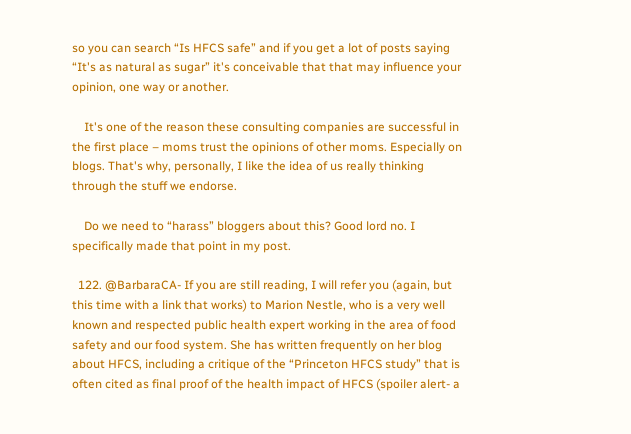so you can search “Is HFCS safe” and if you get a lot of posts saying “It's as natural as sugar” it's conceivable that that may influence your opinion, one way or another.

    It's one of the reason these consulting companies are successful in the first place – moms trust the opinions of other moms. Especially on blogs. That's why, personally, I like the idea of us really thinking through the stuff we endorse.

    Do we need to “harass” bloggers about this? Good lord no. I specifically made that point in my post.

  122. @BarbaraCA- If you are still reading, I will refer you (again, but this time with a link that works) to Marion Nestle, who is a very well known and respected public health expert working in the area of food safety and our food system. She has written frequently on her blog about HFCS, including a critique of the “Princeton HFCS study” that is often cited as final proof of the health impact of HFCS (spoiler alert- a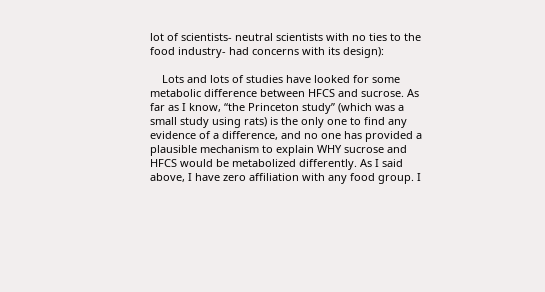lot of scientists- neutral scientists with no ties to the food industry- had concerns with its design):

    Lots and lots of studies have looked for some metabolic difference between HFCS and sucrose. As far as I know, “the Princeton study” (which was a small study using rats) is the only one to find any evidence of a difference, and no one has provided a plausible mechanism to explain WHY sucrose and HFCS would be metabolized differently. As I said above, I have zero affiliation with any food group. I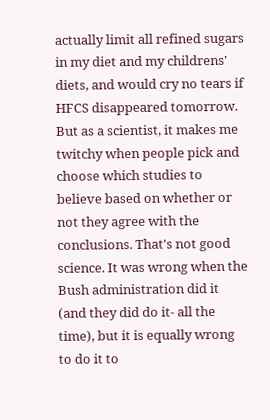actually limit all refined sugars in my diet and my childrens' diets, and would cry no tears if HFCS disappeared tomorrow. But as a scientist, it makes me twitchy when people pick and choose which studies to believe based on whether or not they agree with the conclusions. That's not good science. It was wrong when the Bush administration did it (and they did do it- all the time), but it is equally wrong to do it to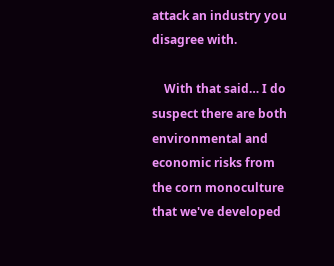attack an industry you disagree with.

    With that said… I do suspect there are both environmental and economic risks from the corn monoculture that we've developed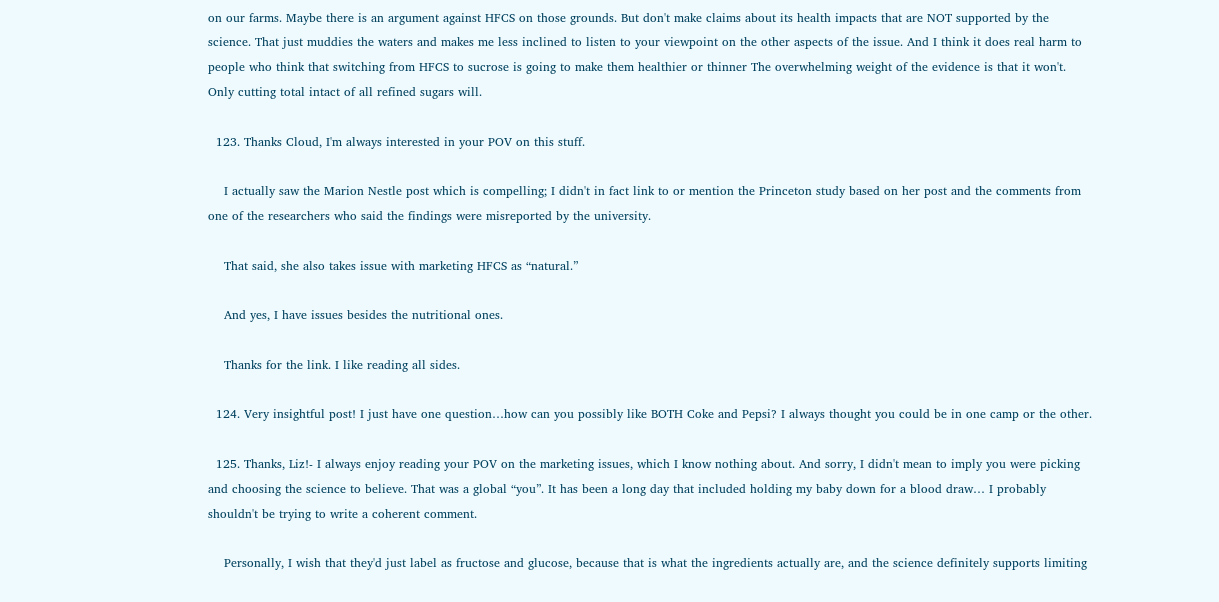on our farms. Maybe there is an argument against HFCS on those grounds. But don't make claims about its health impacts that are NOT supported by the science. That just muddies the waters and makes me less inclined to listen to your viewpoint on the other aspects of the issue. And I think it does real harm to people who think that switching from HFCS to sucrose is going to make them healthier or thinner The overwhelming weight of the evidence is that it won't. Only cutting total intact of all refined sugars will.

  123. Thanks Cloud, I'm always interested in your POV on this stuff.

    I actually saw the Marion Nestle post which is compelling; I didn't in fact link to or mention the Princeton study based on her post and the comments from one of the researchers who said the findings were misreported by the university.

    That said, she also takes issue with marketing HFCS as “natural.”

    And yes, I have issues besides the nutritional ones.

    Thanks for the link. I like reading all sides.

  124. Very insightful post! I just have one question…how can you possibly like BOTH Coke and Pepsi? I always thought you could be in one camp or the other.

  125. Thanks, Liz!- I always enjoy reading your POV on the marketing issues, which I know nothing about. And sorry, I didn't mean to imply you were picking and choosing the science to believe. That was a global “you”. It has been a long day that included holding my baby down for a blood draw… I probably shouldn't be trying to write a coherent comment.

    Personally, I wish that they'd just label as fructose and glucose, because that is what the ingredients actually are, and the science definitely supports limiting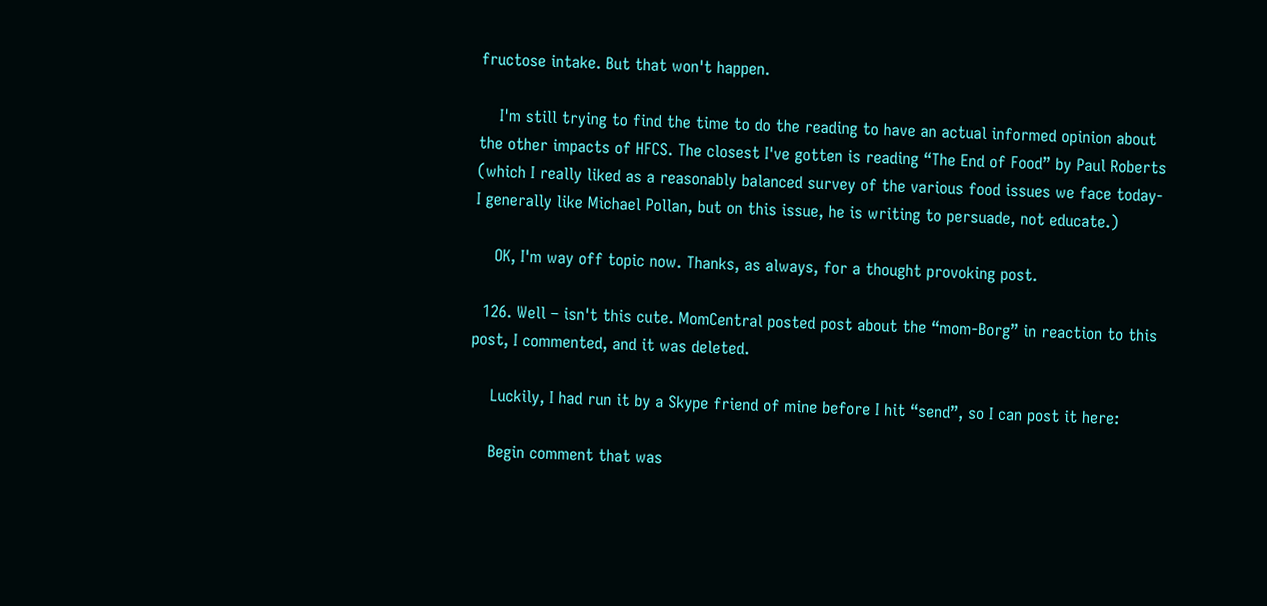fructose intake. But that won't happen.

    I'm still trying to find the time to do the reading to have an actual informed opinion about the other impacts of HFCS. The closest I've gotten is reading “The End of Food” by Paul Roberts (which I really liked as a reasonably balanced survey of the various food issues we face today- I generally like Michael Pollan, but on this issue, he is writing to persuade, not educate.)

    OK, I'm way off topic now. Thanks, as always, for a thought provoking post.

  126. Well – isn't this cute. MomCentral posted post about the “mom-Borg” in reaction to this post, I commented, and it was deleted.

    Luckily, I had run it by a Skype friend of mine before I hit “send”, so I can post it here:

    Begin comment that was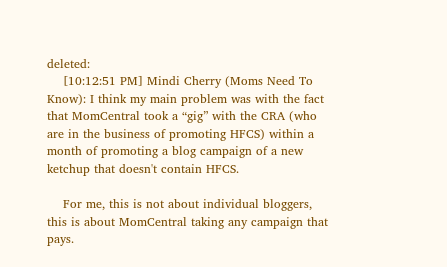deleted:
    [10:12:51 PM] Mindi Cherry (Moms Need To Know): I think my main problem was with the fact that MomCentral took a “gig” with the CRA (who are in the business of promoting HFCS) within a month of promoting a blog campaign of a new ketchup that doesn't contain HFCS.

    For me, this is not about individual bloggers, this is about MomCentral taking any campaign that pays.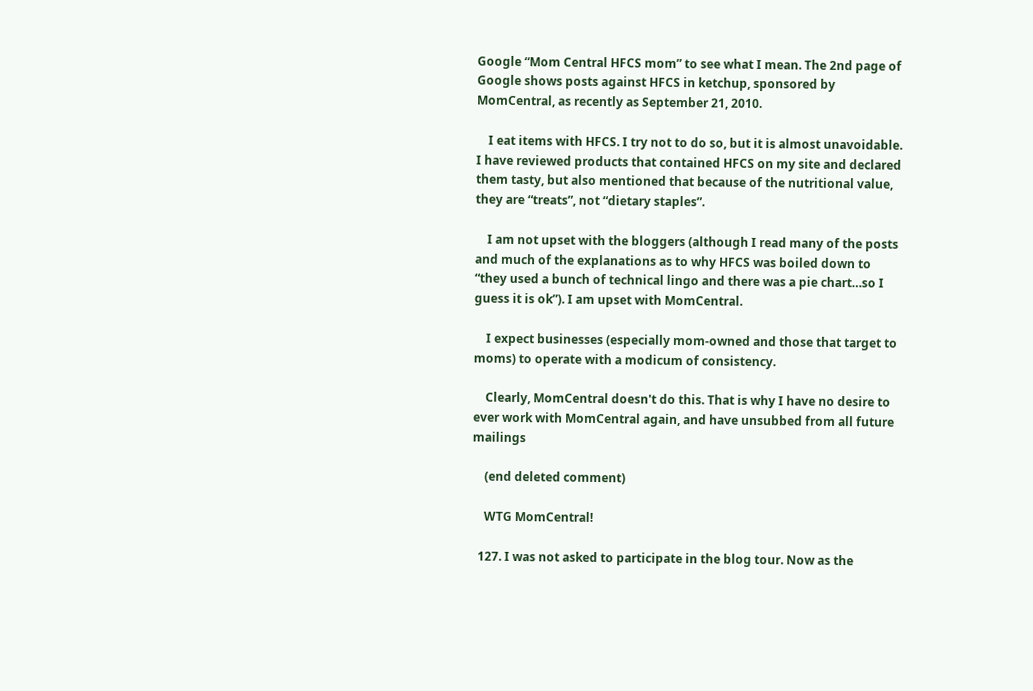Google “Mom Central HFCS mom” to see what I mean. The 2nd page of Google shows posts against HFCS in ketchup, sponsored by MomCentral, as recently as September 21, 2010.

    I eat items with HFCS. I try not to do so, but it is almost unavoidable. I have reviewed products that contained HFCS on my site and declared them tasty, but also mentioned that because of the nutritional value, they are “treats”, not “dietary staples”.

    I am not upset with the bloggers (although I read many of the posts and much of the explanations as to why HFCS was boiled down to “they used a bunch of technical lingo and there was a pie chart…so I guess it is ok”). I am upset with MomCentral.

    I expect businesses (especially mom-owned and those that target to moms) to operate with a modicum of consistency.

    Clearly, MomCentral doesn't do this. That is why I have no desire to ever work with MomCentral again, and have unsubbed from all future mailings

    (end deleted comment)

    WTG MomCentral!

  127. I was not asked to participate in the blog tour. Now as the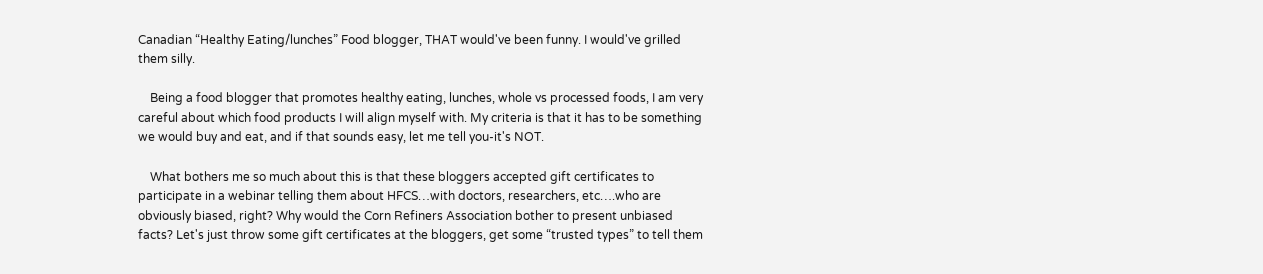Canadian “Healthy Eating/lunches” Food blogger, THAT would've been funny. I would've grilled them silly.

    Being a food blogger that promotes healthy eating, lunches, whole vs processed foods, I am very careful about which food products I will align myself with. My criteria is that it has to be something we would buy and eat, and if that sounds easy, let me tell you-it's NOT.

    What bothers me so much about this is that these bloggers accepted gift certificates to participate in a webinar telling them about HFCS…with doctors, researchers, etc….who are obviously biased, right? Why would the Corn Refiners Association bother to present unbiased facts? Let's just throw some gift certificates at the bloggers, get some “trusted types” to tell them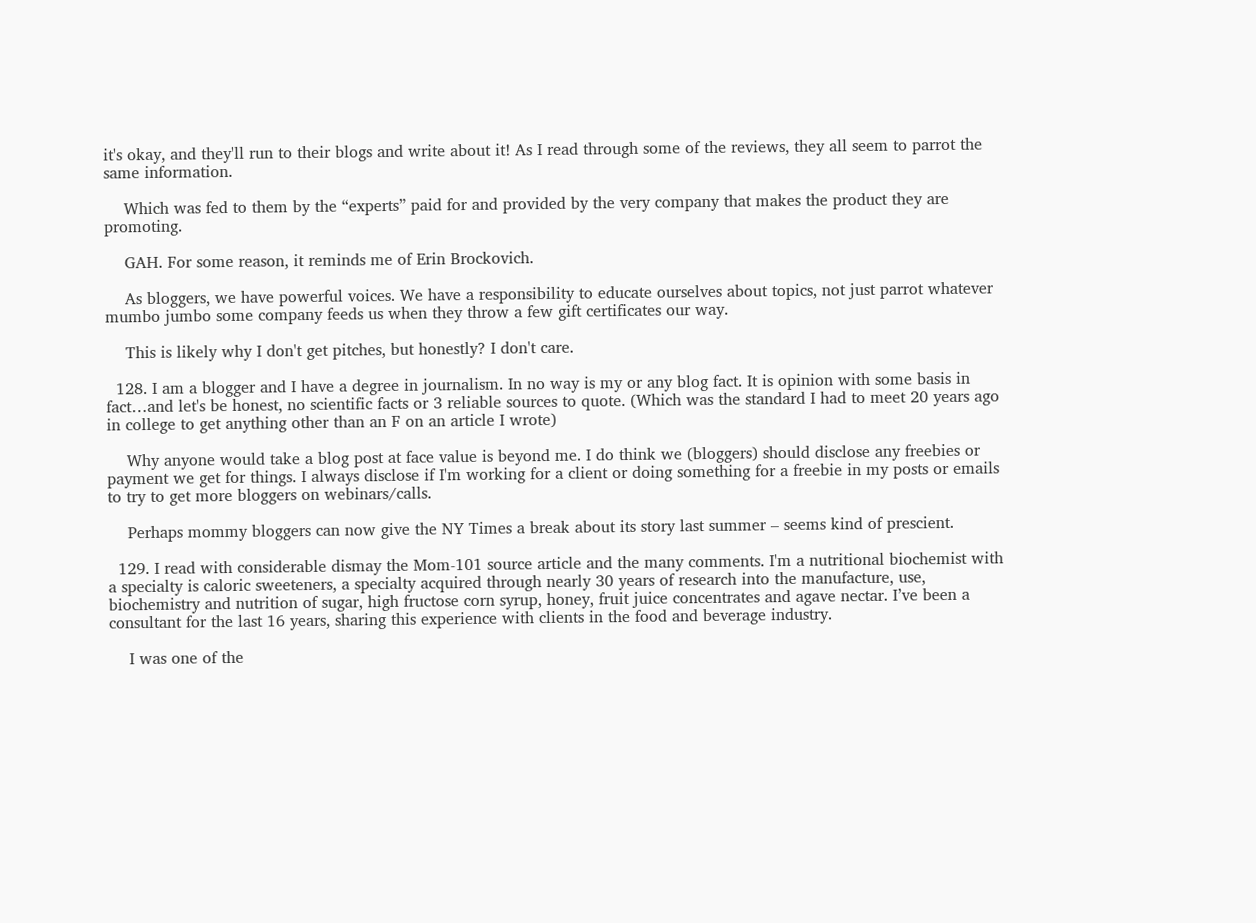it's okay, and they'll run to their blogs and write about it! As I read through some of the reviews, they all seem to parrot the same information.

    Which was fed to them by the “experts” paid for and provided by the very company that makes the product they are promoting.

    GAH. For some reason, it reminds me of Erin Brockovich.

    As bloggers, we have powerful voices. We have a responsibility to educate ourselves about topics, not just parrot whatever mumbo jumbo some company feeds us when they throw a few gift certificates our way.

    This is likely why I don't get pitches, but honestly? I don't care.

  128. I am a blogger and I have a degree in journalism. In no way is my or any blog fact. It is opinion with some basis in fact…and let's be honest, no scientific facts or 3 reliable sources to quote. (Which was the standard I had to meet 20 years ago in college to get anything other than an F on an article I wrote)

    Why anyone would take a blog post at face value is beyond me. I do think we (bloggers) should disclose any freebies or payment we get for things. I always disclose if I'm working for a client or doing something for a freebie in my posts or emails to try to get more bloggers on webinars/calls.

    Perhaps mommy bloggers can now give the NY Times a break about its story last summer – seems kind of prescient.

  129. I read with considerable dismay the Mom-101 source article and the many comments. I'm a nutritional biochemist with a specialty is caloric sweeteners, a specialty acquired through nearly 30 years of research into the manufacture, use, biochemistry and nutrition of sugar, high fructose corn syrup, honey, fruit juice concentrates and agave nectar. I’ve been a consultant for the last 16 years, sharing this experience with clients in the food and beverage industry.

    I was one of the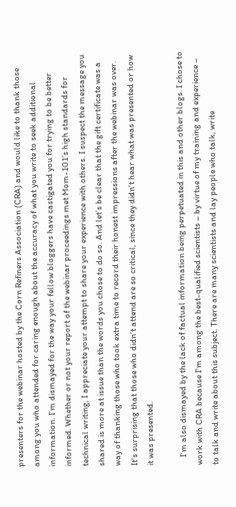presenters for the webinar hosted by the Corn Refiners Association (CRA) and would like to thank those among you who attended for caring enough about the accuracy of what you write to seek additional information. I’m dismayed for the way your fellow bloggers have castigated you for trying to be better informed. Whether or not your report of the webinar proceedings met Mom-101’s high standards for technical writing, I appreciate your attempt to share your experience with others. I suspect the message you shared is more at issue than the words you chose to do so. And let’s be clear that the gift certificate was a way of thanking those who took extra time to record their honest impressions after the webinar was over. It's surprising that those who didn’t attend are so critical, since they didn’t hear what was presented or how it was presented.

    I’m also dismayed by the lack of factual information being perpetuated in this and other blogs. I chose to work with CRA because I'm among the best-qualified scientists – by virtue of my training and experience – to talk and write about this subject. There are many scientists and lay people who talk, write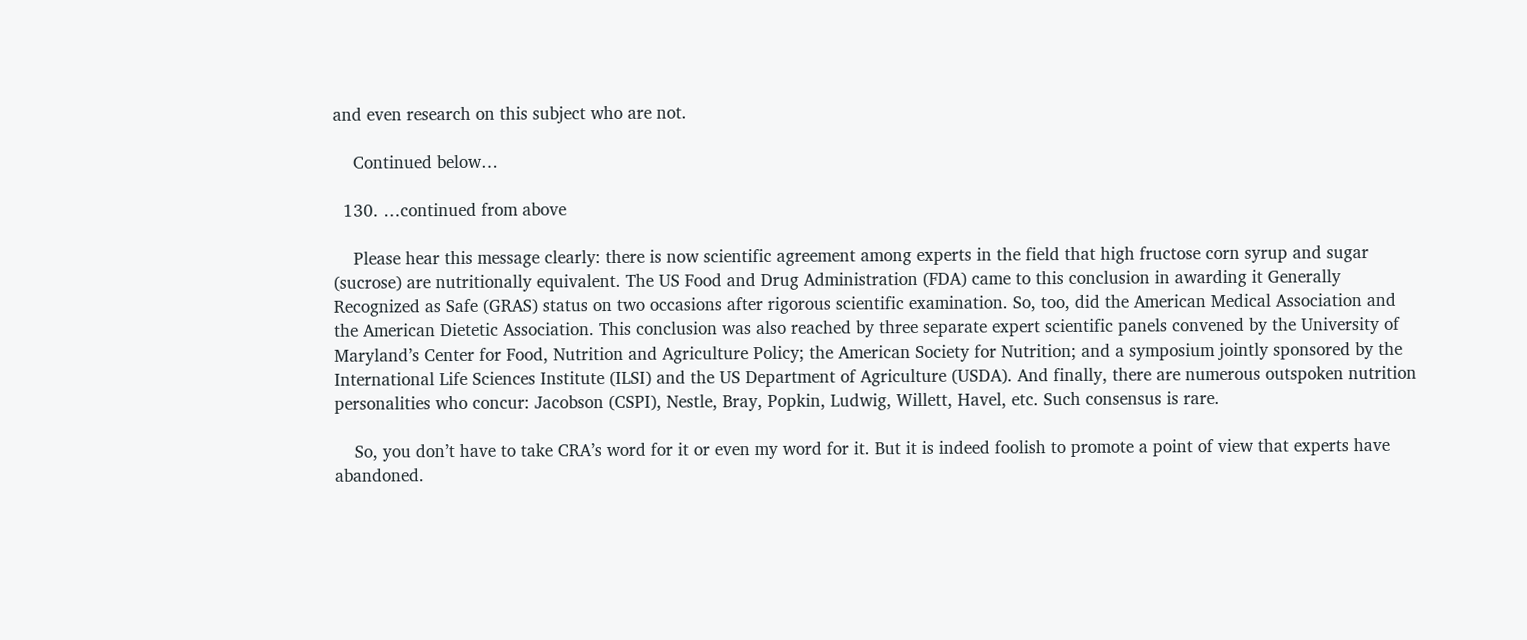and even research on this subject who are not.

    Continued below…

  130. …continued from above

    Please hear this message clearly: there is now scientific agreement among experts in the field that high fructose corn syrup and sugar (sucrose) are nutritionally equivalent. The US Food and Drug Administration (FDA) came to this conclusion in awarding it Generally Recognized as Safe (GRAS) status on two occasions after rigorous scientific examination. So, too, did the American Medical Association and the American Dietetic Association. This conclusion was also reached by three separate expert scientific panels convened by the University of Maryland’s Center for Food, Nutrition and Agriculture Policy; the American Society for Nutrition; and a symposium jointly sponsored by the International Life Sciences Institute (ILSI) and the US Department of Agriculture (USDA). And finally, there are numerous outspoken nutrition personalities who concur: Jacobson (CSPI), Nestle, Bray, Popkin, Ludwig, Willett, Havel, etc. Such consensus is rare.

    So, you don’t have to take CRA’s word for it or even my word for it. But it is indeed foolish to promote a point of view that experts have abandoned.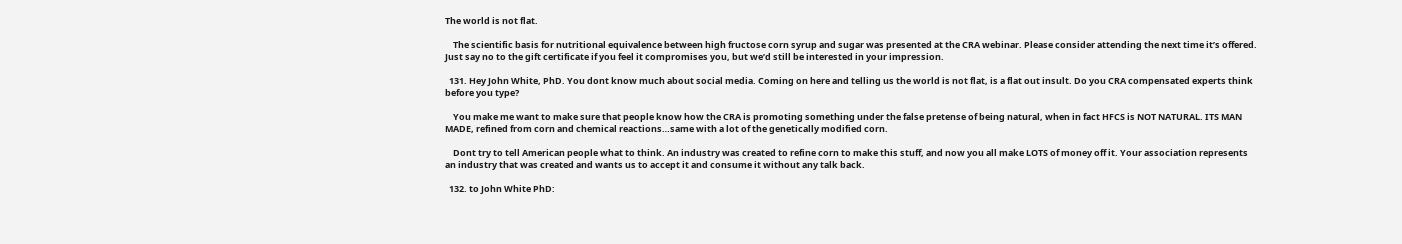The world is not flat.

    The scientific basis for nutritional equivalence between high fructose corn syrup and sugar was presented at the CRA webinar. Please consider attending the next time it’s offered. Just say no to the gift certificate if you feel it compromises you, but we’d still be interested in your impression.

  131. Hey John White, PhD. You dont know much about social media. Coming on here and telling us the world is not flat, is a flat out insult. Do you CRA compensated experts think before you type?

    You make me want to make sure that people know how the CRA is promoting something under the false pretense of being natural, when in fact HFCS is NOT NATURAL. ITS MAN MADE, refined from corn and chemical reactions…same with a lot of the genetically modified corn.

    Dont try to tell American people what to think. An industry was created to refine corn to make this stuff, and now you all make LOTS of money off it. Your association represents an industry that was created and wants us to accept it and consume it without any talk back.

  132. to John White PhD: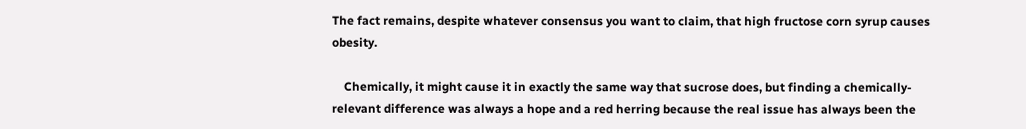The fact remains, despite whatever consensus you want to claim, that high fructose corn syrup causes obesity.

    Chemically, it might cause it in exactly the same way that sucrose does, but finding a chemically-relevant difference was always a hope and a red herring because the real issue has always been the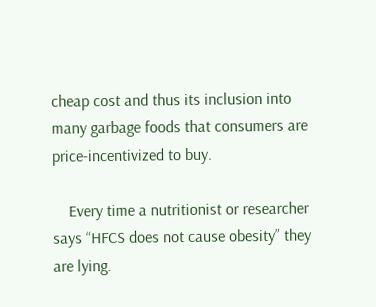cheap cost and thus its inclusion into many garbage foods that consumers are price-incentivized to buy.

    Every time a nutritionist or researcher says “HFCS does not cause obesity” they are lying.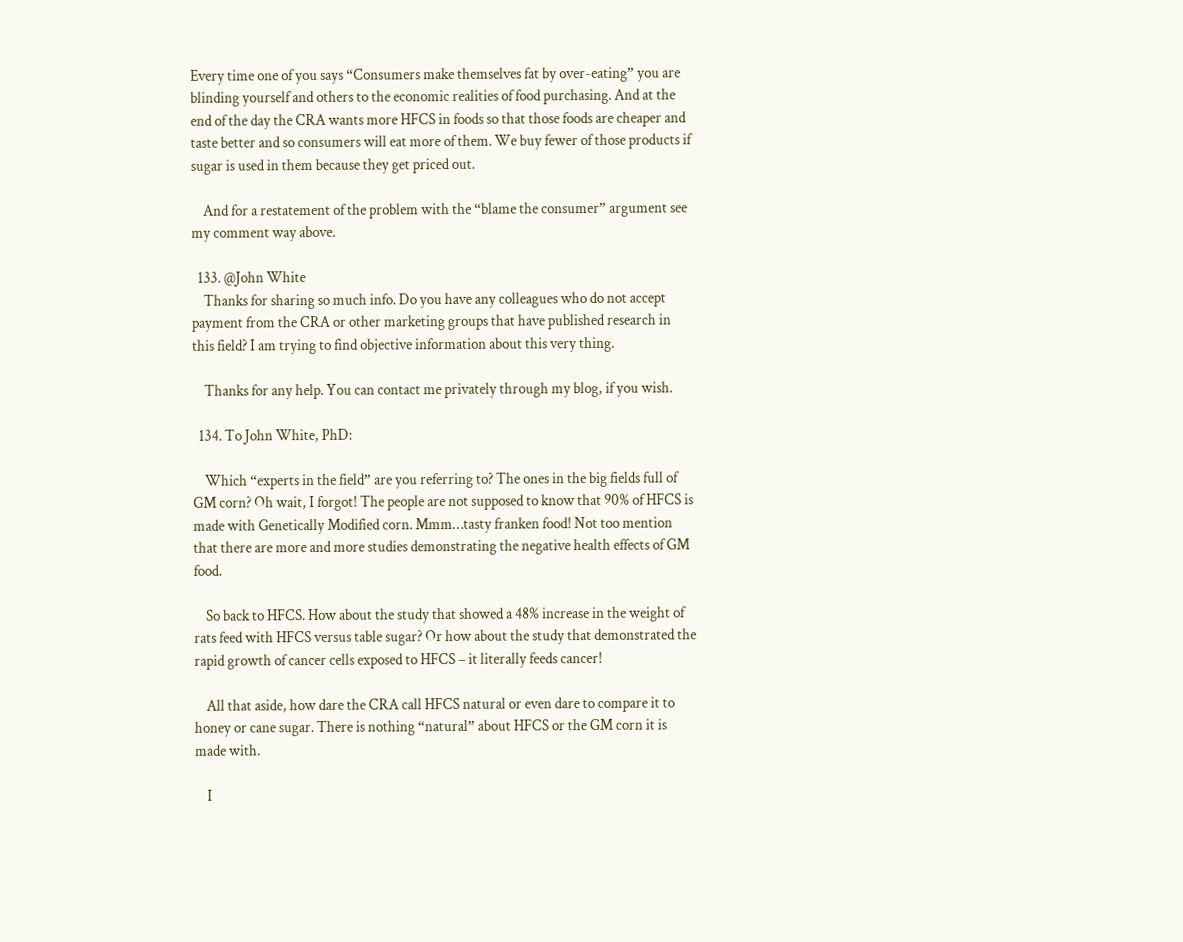Every time one of you says “Consumers make themselves fat by over-eating” you are blinding yourself and others to the economic realities of food purchasing. And at the end of the day the CRA wants more HFCS in foods so that those foods are cheaper and taste better and so consumers will eat more of them. We buy fewer of those products if sugar is used in them because they get priced out.

    And for a restatement of the problem with the “blame the consumer” argument see my comment way above.

  133. @John White
    Thanks for sharing so much info. Do you have any colleagues who do not accept payment from the CRA or other marketing groups that have published research in this field? I am trying to find objective information about this very thing.

    Thanks for any help. You can contact me privately through my blog, if you wish.

  134. To John White, PhD:

    Which “experts in the field” are you referring to? The ones in the big fields full of GM corn? Oh wait, I forgot! The people are not supposed to know that 90% of HFCS is made with Genetically Modified corn. Mmm…tasty franken food! Not too mention that there are more and more studies demonstrating the negative health effects of GM food.

    So back to HFCS. How about the study that showed a 48% increase in the weight of rats feed with HFCS versus table sugar? Or how about the study that demonstrated the rapid growth of cancer cells exposed to HFCS – it literally feeds cancer!

    All that aside, how dare the CRA call HFCS natural or even dare to compare it to honey or cane sugar. There is nothing “natural” about HFCS or the GM corn it is made with.

    I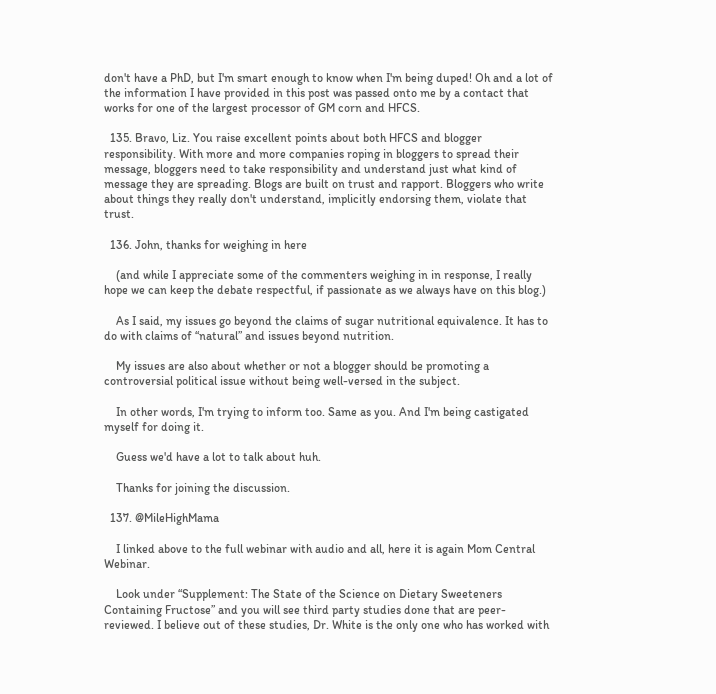don't have a PhD, but I'm smart enough to know when I'm being duped! Oh and a lot of the information I have provided in this post was passed onto me by a contact that works for one of the largest processor of GM corn and HFCS.

  135. Bravo, Liz. You raise excellent points about both HFCS and blogger responsibility. With more and more companies roping in bloggers to spread their message, bloggers need to take responsibility and understand just what kind of message they are spreading. Blogs are built on trust and rapport. Bloggers who write about things they really don't understand, implicitly endorsing them, violate that trust.

  136. John, thanks for weighing in here

    (and while I appreciate some of the commenters weighing in in response, I really hope we can keep the debate respectful, if passionate as we always have on this blog.)

    As I said, my issues go beyond the claims of sugar nutritional equivalence. It has to do with claims of “natural” and issues beyond nutrition.

    My issues are also about whether or not a blogger should be promoting a controversial political issue without being well-versed in the subject.

    In other words, I'm trying to inform too. Same as you. And I'm being castigated myself for doing it.

    Guess we'd have a lot to talk about huh.

    Thanks for joining the discussion.

  137. @MileHighMama

    I linked above to the full webinar with audio and all, here it is again Mom Central Webinar.

    Look under “Supplement: The State of the Science on Dietary Sweeteners Containing Fructose” and you will see third party studies done that are peer-reviewed. I believe out of these studies, Dr. White is the only one who has worked with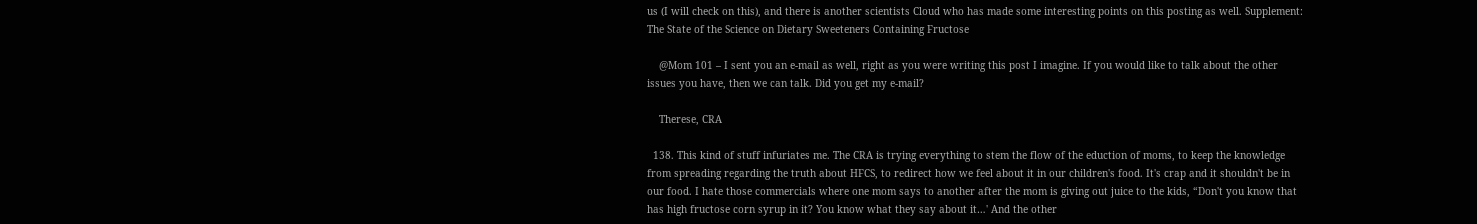us (I will check on this), and there is another scientists Cloud who has made some interesting points on this posting as well. Supplement: The State of the Science on Dietary Sweeteners Containing Fructose

    @Mom 101 – I sent you an e-mail as well, right as you were writing this post I imagine. If you would like to talk about the other issues you have, then we can talk. Did you get my e-mail?

    Therese, CRA

  138. This kind of stuff infuriates me. The CRA is trying everything to stem the flow of the eduction of moms, to keep the knowledge from spreading regarding the truth about HFCS, to redirect how we feel about it in our children's food. It's crap and it shouldn't be in our food. I hate those commercials where one mom says to another after the mom is giving out juice to the kids, “Don't you know that has high fructose corn syrup in it? You know what they say about it…' And the other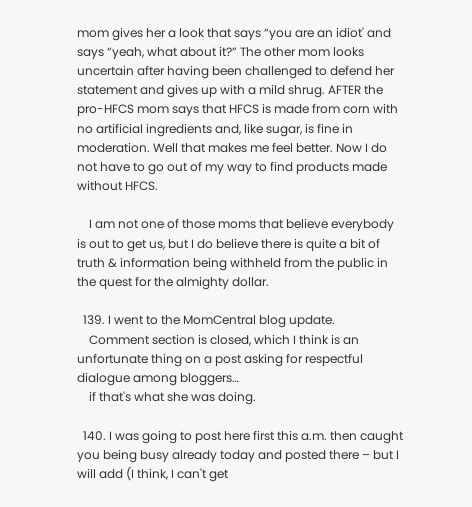mom gives her a look that says “you are an idiot' and says “yeah, what about it?” The other mom looks uncertain after having been challenged to defend her statement and gives up with a mild shrug. AFTER the pro-HFCS mom says that HFCS is made from corn with no artificial ingredients and, like sugar, is fine in moderation. Well that makes me feel better. Now I do not have to go out of my way to find products made without HFCS.

    I am not one of those moms that believe everybody is out to get us, but I do believe there is quite a bit of truth & information being withheld from the public in the quest for the almighty dollar.

  139. I went to the MomCentral blog update.
    Comment section is closed, which I think is an unfortunate thing on a post asking for respectful dialogue among bloggers…
    if that's what she was doing.

  140. I was going to post here first this a.m. then caught you being busy already today and posted there – but I will add (I think, I can't get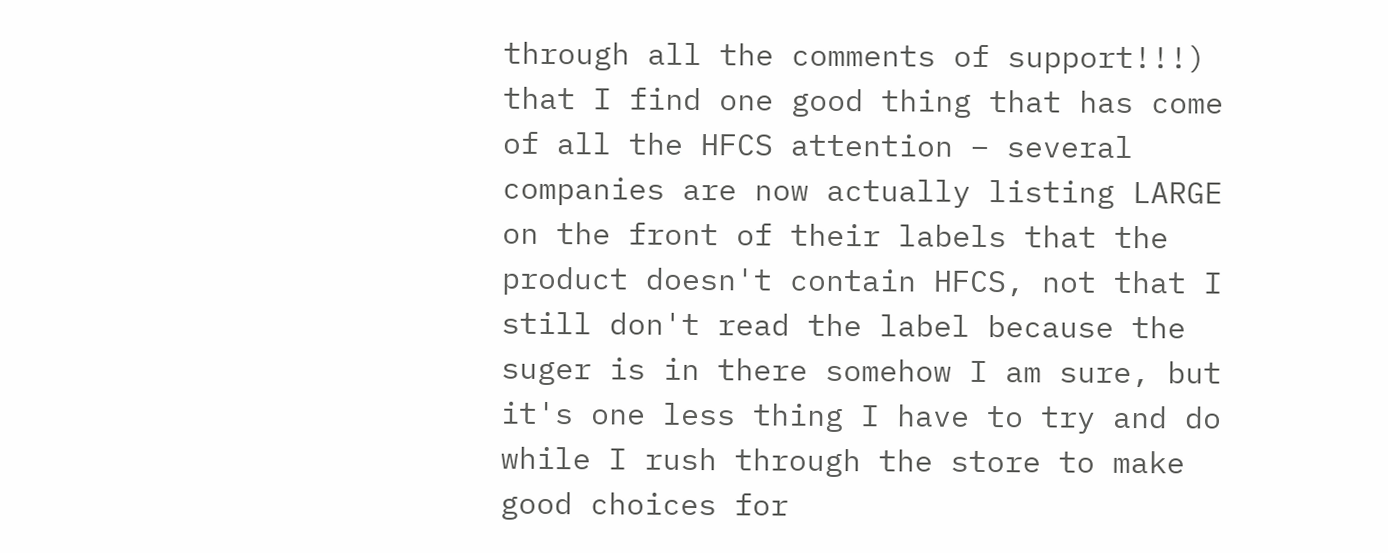through all the comments of support!!!) that I find one good thing that has come of all the HFCS attention – several companies are now actually listing LARGE on the front of their labels that the product doesn't contain HFCS, not that I still don't read the label because the suger is in there somehow I am sure, but it's one less thing I have to try and do while I rush through the store to make good choices for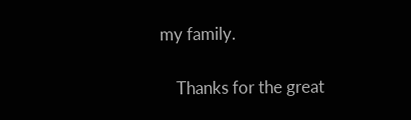my family.

    Thanks for the great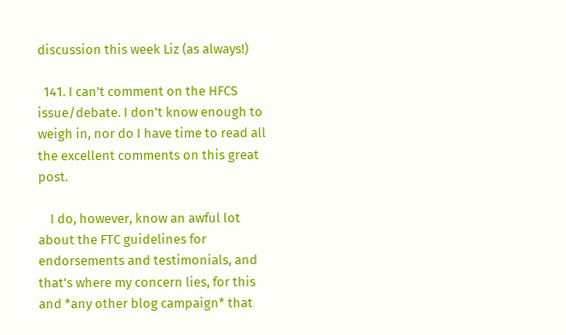discussion this week Liz (as always!)

  141. I can't comment on the HFCS issue/debate. I don't know enough to weigh in, nor do I have time to read all the excellent comments on this great post.

    I do, however, know an awful lot about the FTC guidelines for endorsements and testimonials, and that's where my concern lies, for this and *any other blog campaign* that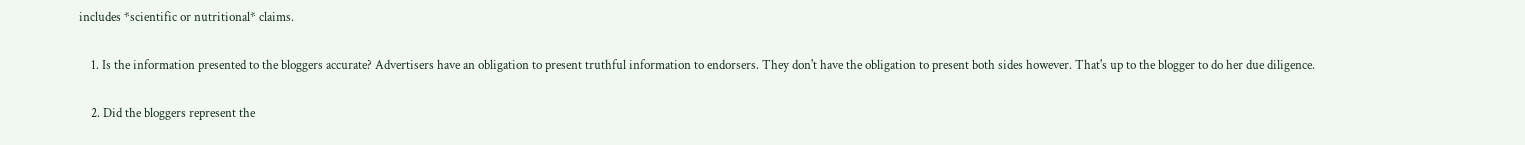includes *scientific or nutritional* claims.

    1. Is the information presented to the bloggers accurate? Advertisers have an obligation to present truthful information to endorsers. They don't have the obligation to present both sides however. That's up to the blogger to do her due diligence.

    2. Did the bloggers represent the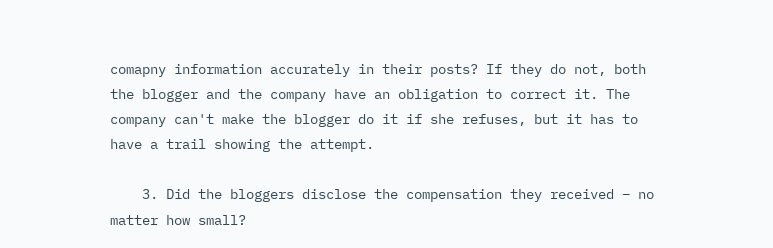comapny information accurately in their posts? If they do not, both the blogger and the company have an obligation to correct it. The company can't make the blogger do it if she refuses, but it has to have a trail showing the attempt.

    3. Did the bloggers disclose the compensation they received – no matter how small?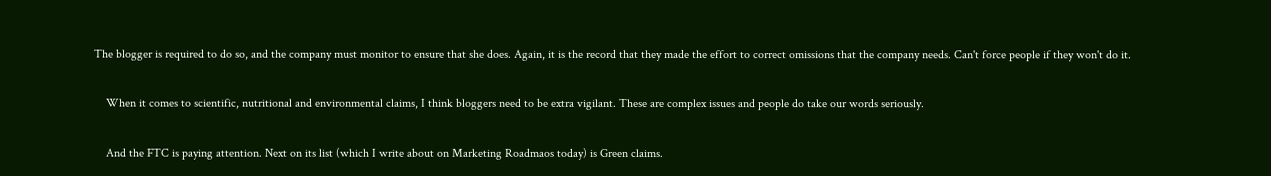The blogger is required to do so, and the company must monitor to ensure that she does. Again, it is the record that they made the effort to correct omissions that the company needs. Can't force people if they won't do it.

    When it comes to scientific, nutritional and environmental claims, I think bloggers need to be extra vigilant. These are complex issues and people do take our words seriously.

    And the FTC is paying attention. Next on its list (which I write about on Marketing Roadmaos today) is Green claims.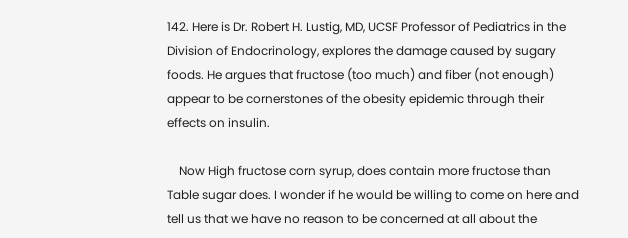142. Here is Dr. Robert H. Lustig, MD, UCSF Professor of Pediatrics in the Division of Endocrinology, explores the damage caused by sugary foods. He argues that fructose (too much) and fiber (not enough) appear to be cornerstones of the obesity epidemic through their effects on insulin.

    Now High fructose corn syrup, does contain more fructose than Table sugar does. I wonder if he would be willing to come on here and tell us that we have no reason to be concerned at all about the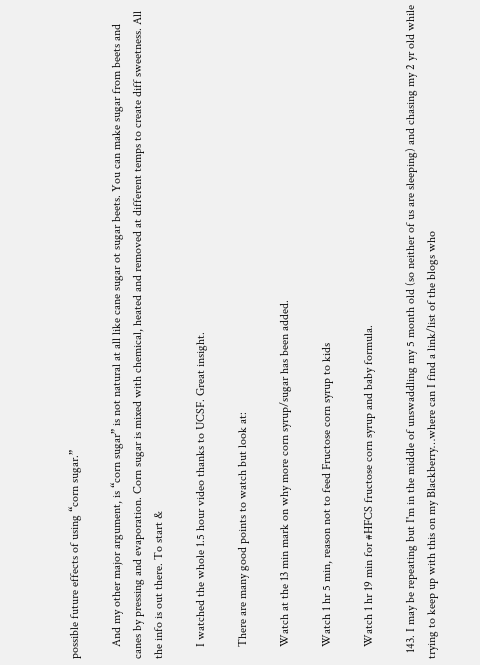possible future effects of using “corn sugar.”

    And my other major argument, is “corn sugar” is not natural at all like cane sugar ot sugar beets. You can make sugar from beets and canes by pressing and evaporation. Corn sugar is mixed with chemical, heated and removed at different temps to create diff sweetness. All the info is out there. To start &

    I watched the whole 1.5 hour video thanks to UCSF. Great insight.

    There are many good points to watch but look at:

    Watch at the 13 min mark on why more corn syrup/sugar has been added.

    Watch 1 hr 5 min, reason not to feed Fructose corn syrup to kids

    Watch 1 hr 19 min for #HFCS fructose corn syrup and baby formula.

  143. I may be repeating but I'm in the middle of unswaddling my 5 month old (so neither of us are sleeping) and chasing my 2 yr old while trying to keep up with this on my Blackberry…where can I find a link/list of the blogs who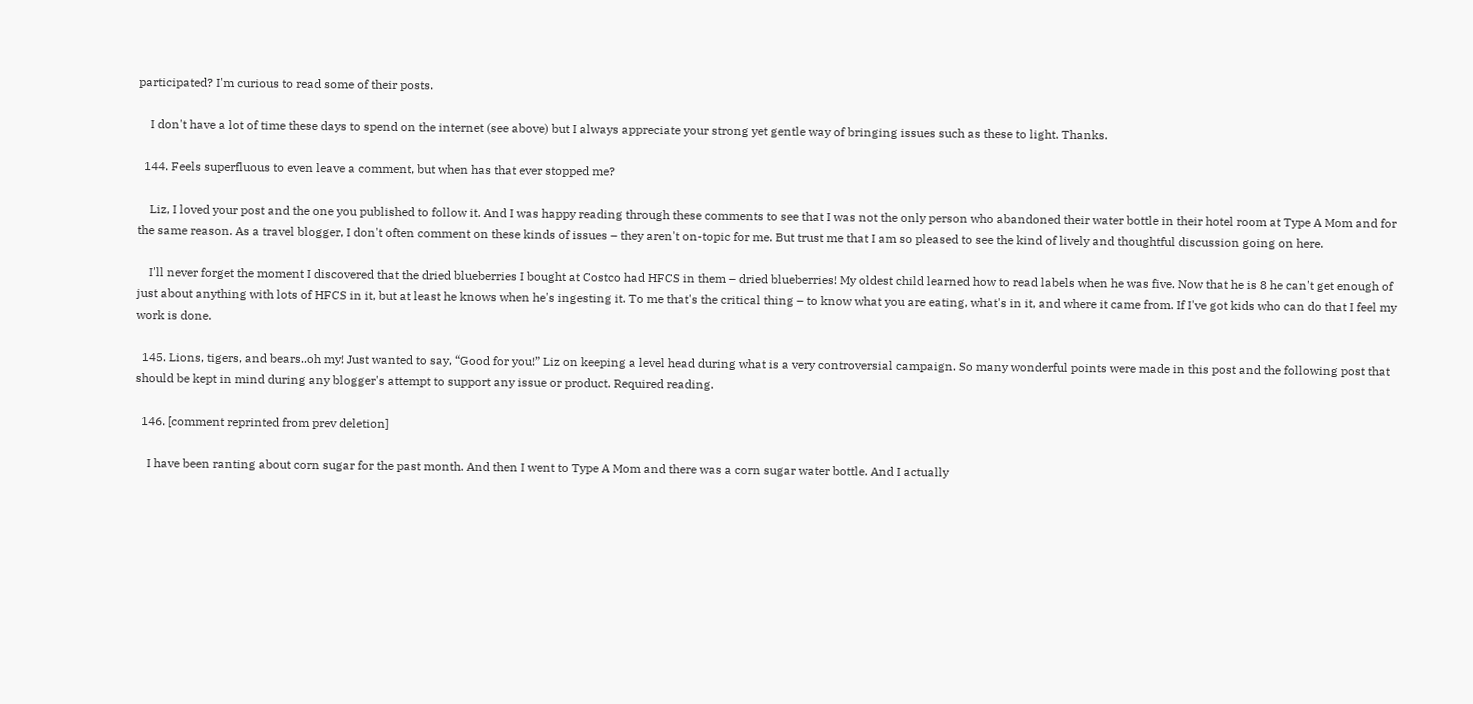participated? I'm curious to read some of their posts.

    I don't have a lot of time these days to spend on the internet (see above) but I always appreciate your strong yet gentle way of bringing issues such as these to light. Thanks.

  144. Feels superfluous to even leave a comment, but when has that ever stopped me?

    Liz, I loved your post and the one you published to follow it. And I was happy reading through these comments to see that I was not the only person who abandoned their water bottle in their hotel room at Type A Mom and for the same reason. As a travel blogger, I don't often comment on these kinds of issues – they aren't on-topic for me. But trust me that I am so pleased to see the kind of lively and thoughtful discussion going on here.

    I'll never forget the moment I discovered that the dried blueberries I bought at Costco had HFCS in them – dried blueberries! My oldest child learned how to read labels when he was five. Now that he is 8 he can't get enough of just about anything with lots of HFCS in it, but at least he knows when he's ingesting it. To me that's the critical thing – to know what you are eating, what's in it, and where it came from. If I've got kids who can do that I feel my work is done.

  145. Lions, tigers, and bears..oh my! Just wanted to say, “Good for you!” Liz on keeping a level head during what is a very controversial campaign. So many wonderful points were made in this post and the following post that should be kept in mind during any blogger's attempt to support any issue or product. Required reading.

  146. [comment reprinted from prev deletion]

    I have been ranting about corn sugar for the past month. And then I went to Type A Mom and there was a corn sugar water bottle. And I actually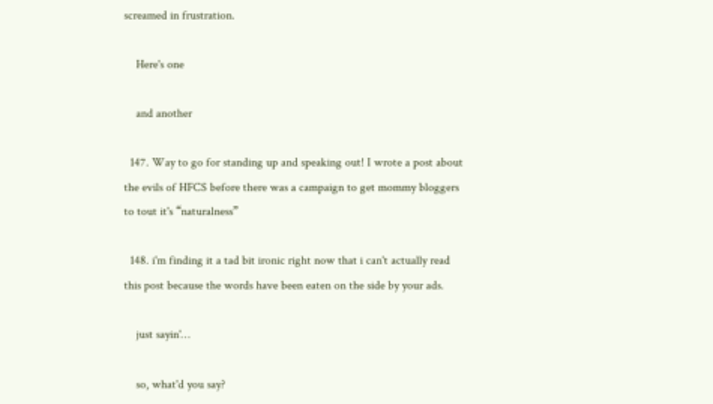screamed in frustration.

    Here's one

    and another

  147. Way to go for standing up and speaking out! I wrote a post about the evils of HFCS before there was a campaign to get mommy bloggers to tout it's “naturalness”

  148. i'm finding it a tad bit ironic right now that i can't actually read this post because the words have been eaten on the side by your ads.

    just sayin'…

    so, what'd you say?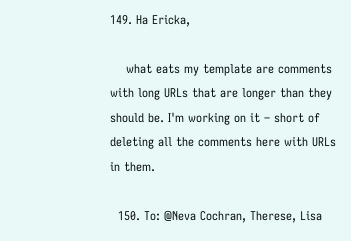149. Ha Ericka,

    what eats my template are comments with long URLs that are longer than they should be. I'm working on it – short of deleting all the comments here with URLs in them.

  150. To: @Neva Cochran, Therese, Lisa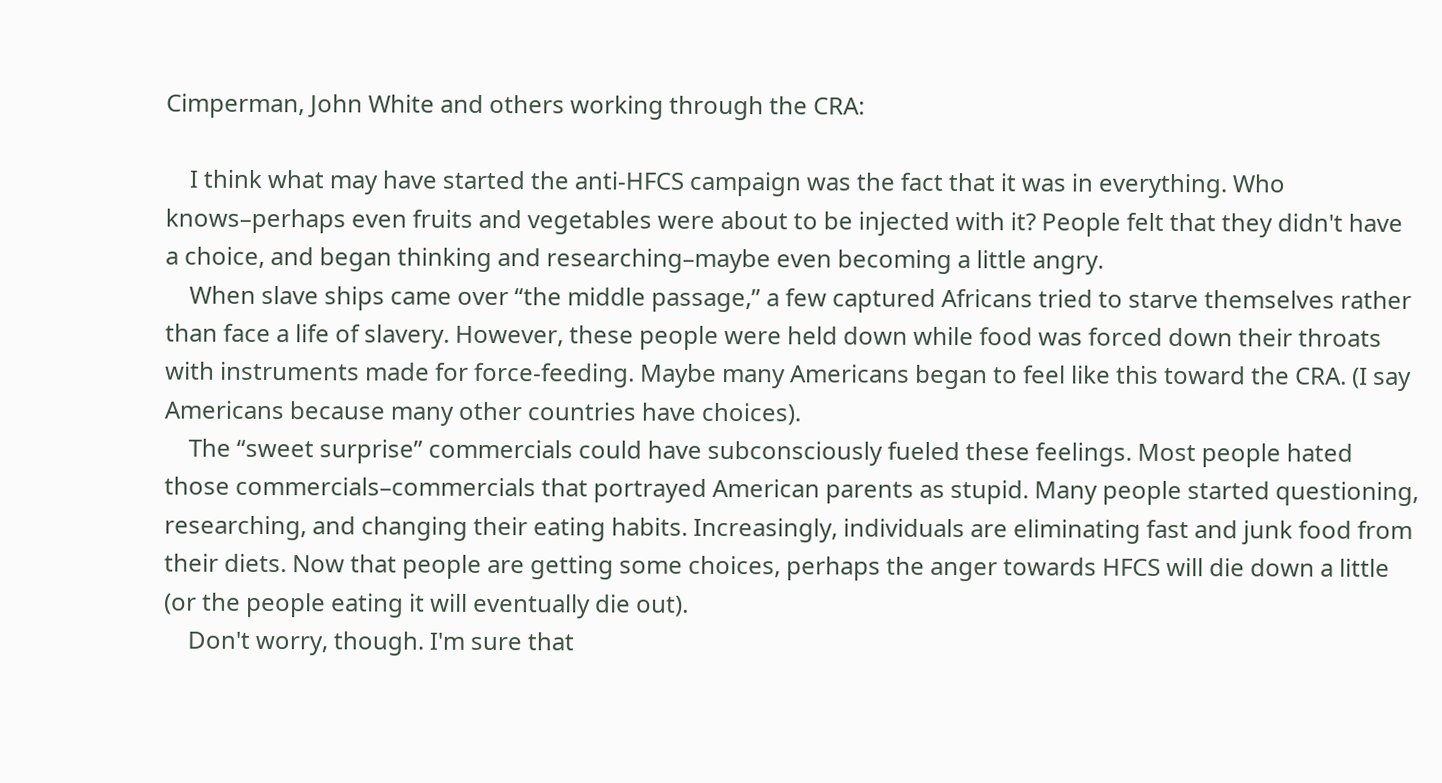Cimperman, John White and others working through the CRA:

    I think what may have started the anti-HFCS campaign was the fact that it was in everything. Who knows–perhaps even fruits and vegetables were about to be injected with it? People felt that they didn't have a choice, and began thinking and researching–maybe even becoming a little angry.
    When slave ships came over “the middle passage,” a few captured Africans tried to starve themselves rather than face a life of slavery. However, these people were held down while food was forced down their throats with instruments made for force-feeding. Maybe many Americans began to feel like this toward the CRA. (I say Americans because many other countries have choices).
    The “sweet surprise” commercials could have subconsciously fueled these feelings. Most people hated those commercials–commercials that portrayed American parents as stupid. Many people started questioning, researching, and changing their eating habits. Increasingly, individuals are eliminating fast and junk food from their diets. Now that people are getting some choices, perhaps the anger towards HFCS will die down a little (or the people eating it will eventually die out).
    Don't worry, though. I'm sure that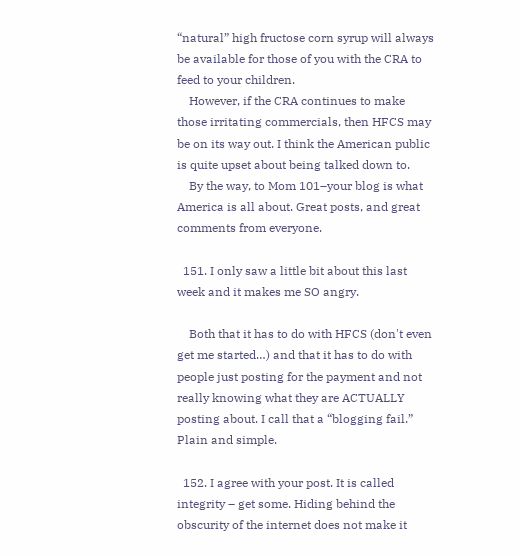“natural” high fructose corn syrup will always be available for those of you with the CRA to feed to your children.
    However, if the CRA continues to make those irritating commercials, then HFCS may be on its way out. I think the American public is quite upset about being talked down to.
    By the way, to Mom 101–your blog is what America is all about. Great posts, and great comments from everyone.

  151. I only saw a little bit about this last week and it makes me SO angry.

    Both that it has to do with HFCS (don't even get me started…) and that it has to do with people just posting for the payment and not really knowing what they are ACTUALLY posting about. I call that a “blogging fail.” Plain and simple.

  152. I agree with your post. It is called integrity – get some. Hiding behind the obscurity of the internet does not make it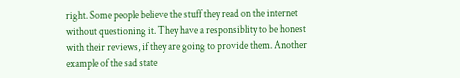right. Some people believe the stuff they read on the internet without questioning it. They have a responsiblity to be honest with their reviews, if they are going to provide them. Another example of the sad state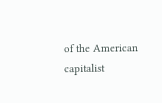of the American capitalist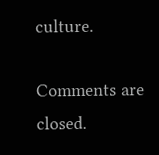culture.

Comments are closed.